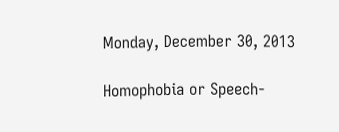Monday, December 30, 2013

Homophobia or Speech-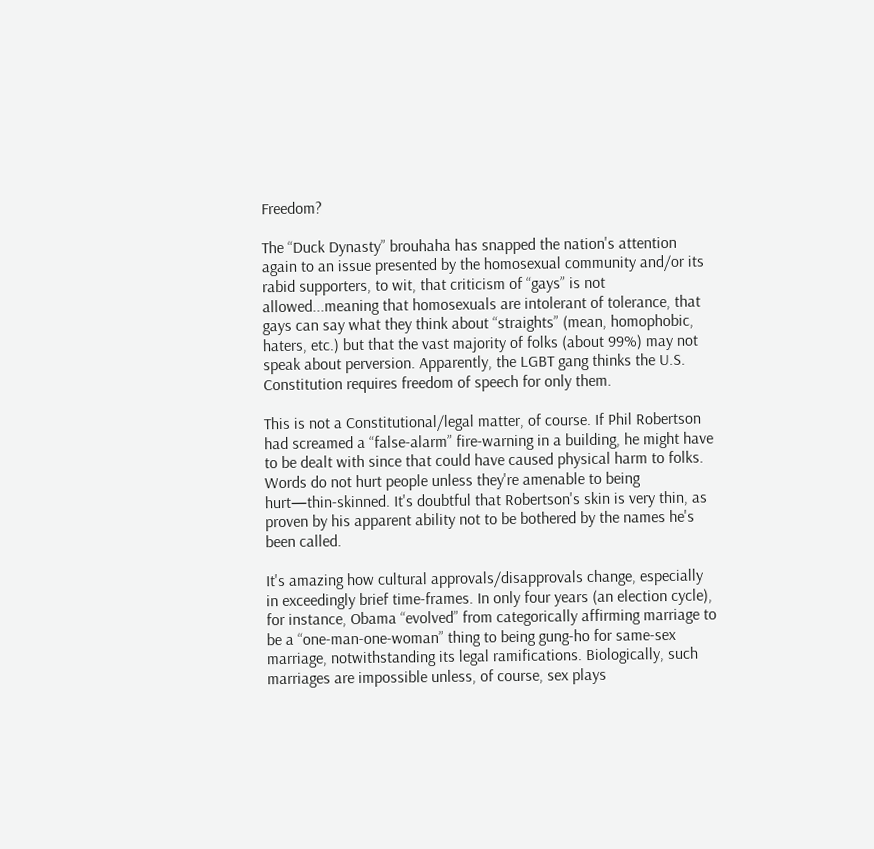Freedom?

The “Duck Dynasty” brouhaha has snapped the nation's attention again to an issue presented by the homosexual community and/or its rabid supporters, to wit, that criticism of “gays” is not allowed...meaning that homosexuals are intolerant of tolerance, that gays can say what they think about “straights” (mean, homophobic, haters, etc.) but that the vast majority of folks (about 99%) may not speak about perversion. Apparently, the LGBT gang thinks the U.S. Constitution requires freedom of speech for only them.

This is not a Constitutional/legal matter, of course. If Phil Robertson had screamed a “false-alarm” fire-warning in a building, he might have to be dealt with since that could have caused physical harm to folks. Words do not hurt people unless they're amenable to being hurt—thin-skinned. It's doubtful that Robertson's skin is very thin, as proven by his apparent ability not to be bothered by the names he's been called.

It's amazing how cultural approvals/disapprovals change, especially in exceedingly brief time-frames. In only four years (an election cycle), for instance, Obama “evolved” from categorically affirming marriage to be a “one-man-one-woman” thing to being gung-ho for same-sex marriage, notwithstanding its legal ramifications. Biologically, such marriages are impossible unless, of course, sex plays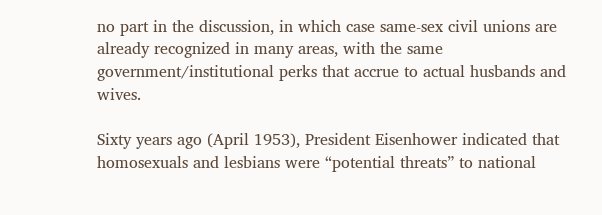no part in the discussion, in which case same-sex civil unions are already recognized in many areas, with the same government/institutional perks that accrue to actual husbands and wives.

Sixty years ago (April 1953), President Eisenhower indicated that homosexuals and lesbians were “potential threats” to national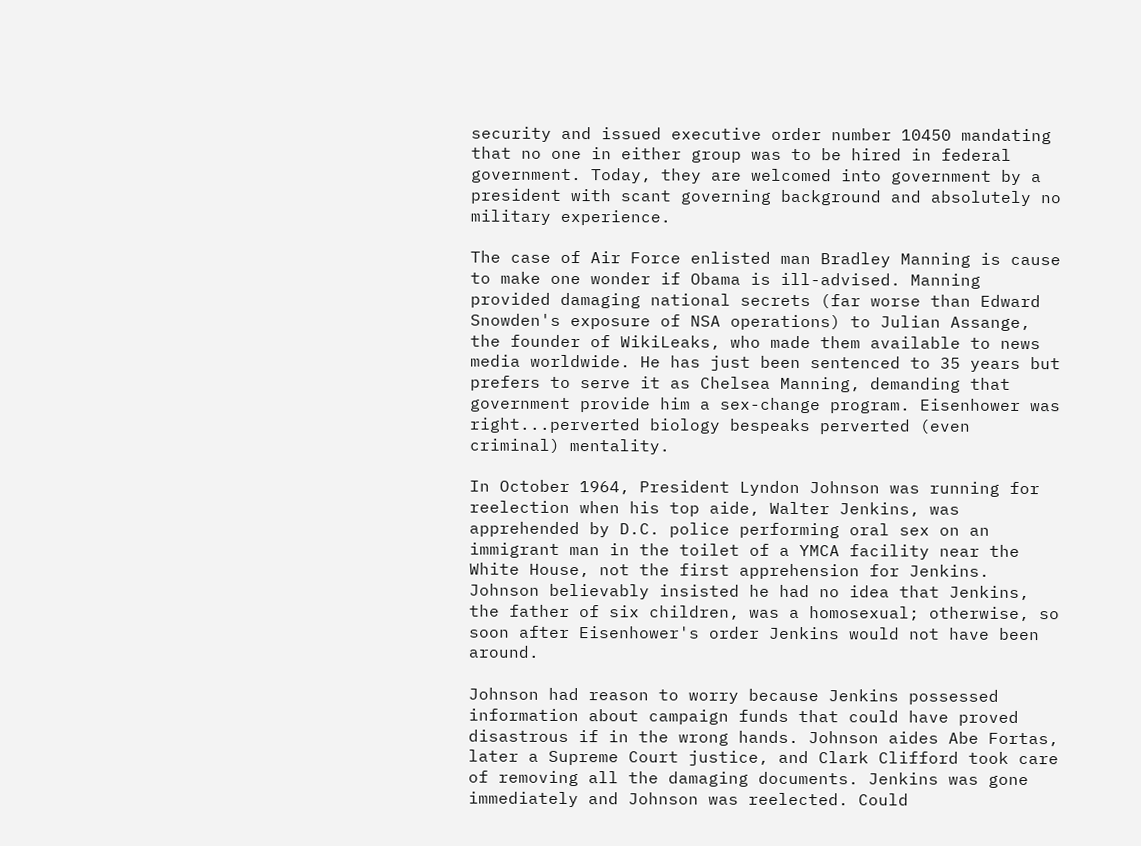security and issued executive order number 10450 mandating that no one in either group was to be hired in federal government. Today, they are welcomed into government by a president with scant governing background and absolutely no military experience.

The case of Air Force enlisted man Bradley Manning is cause to make one wonder if Obama is ill-advised. Manning provided damaging national secrets (far worse than Edward Snowden's exposure of NSA operations) to Julian Assange, the founder of WikiLeaks, who made them available to news media worldwide. He has just been sentenced to 35 years but prefers to serve it as Chelsea Manning, demanding that government provide him a sex-change program. Eisenhower was right...perverted biology bespeaks perverted (even criminal) mentality.

In October 1964, President Lyndon Johnson was running for reelection when his top aide, Walter Jenkins, was apprehended by D.C. police performing oral sex on an immigrant man in the toilet of a YMCA facility near the White House, not the first apprehension for Jenkins. Johnson believably insisted he had no idea that Jenkins, the father of six children, was a homosexual; otherwise, so soon after Eisenhower's order Jenkins would not have been around.

Johnson had reason to worry because Jenkins possessed information about campaign funds that could have proved disastrous if in the wrong hands. Johnson aides Abe Fortas, later a Supreme Court justice, and Clark Clifford took care of removing all the damaging documents. Jenkins was gone immediately and Johnson was reelected. Could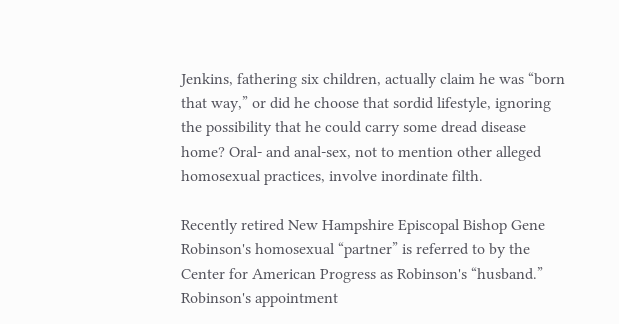Jenkins, fathering six children, actually claim he was “born that way,” or did he choose that sordid lifestyle, ignoring the possibility that he could carry some dread disease home? Oral- and anal-sex, not to mention other alleged homosexual practices, involve inordinate filth.

Recently retired New Hampshire Episcopal Bishop Gene Robinson's homosexual “partner” is referred to by the Center for American Progress as Robinson's “husband.” Robinson's appointment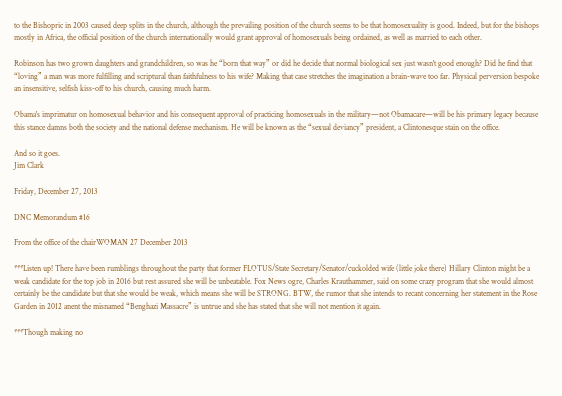to the Bishopric in 2003 caused deep splits in the church, although the prevailing position of the church seems to be that homosexuality is good. Indeed, but for the bishops mostly in Africa, the official position of the church internationally would grant approval of homosexuals being ordained, as well as married to each other.

Robinson has two grown daughters and grandchildren, so was he “born that way” or did he decide that normal biological sex just wasn't good enough? Did he find that “loving” a man was more fulfilling and scriptural than faithfulness to his wife? Making that case stretches the imagination a brain-wave too far. Physical perversion bespoke an insensitive, selfish kiss-off to his church, causing much harm.

Obama's imprimatur on homosexual behavior and his consequent approval of practicing homosexuals in the military—not Obamacare—will be his primary legacy because this stance damns both the society and the national defense mechanism. He will be known as the “sexual deviancy” president, a Clintonesque stain on the office.

And so it goes.
Jim Clark

Friday, December 27, 2013

DNC Memorandum #16

From the office of the chairWOMAN 27 December 2013

***Listen up! There have been rumblings throughout the party that former FLOTUS/State Secretary/Senator/cuckolded wife (little joke there) Hillary Clinton might be a weak candidate for the top job in 2016 but rest assured she will be unbeatable. Fox News ogre, Charles Krauthammer, said on some crazy program that she would almost certainly be the candidate but that she would be weak, which means she will be STRONG. BTW, the rumor that she intends to recant concerning her statement in the Rose Garden in 2012 anent the misnamed “Benghazi Massacre” is untrue and she has stated that she will not mention it again.

***Though making no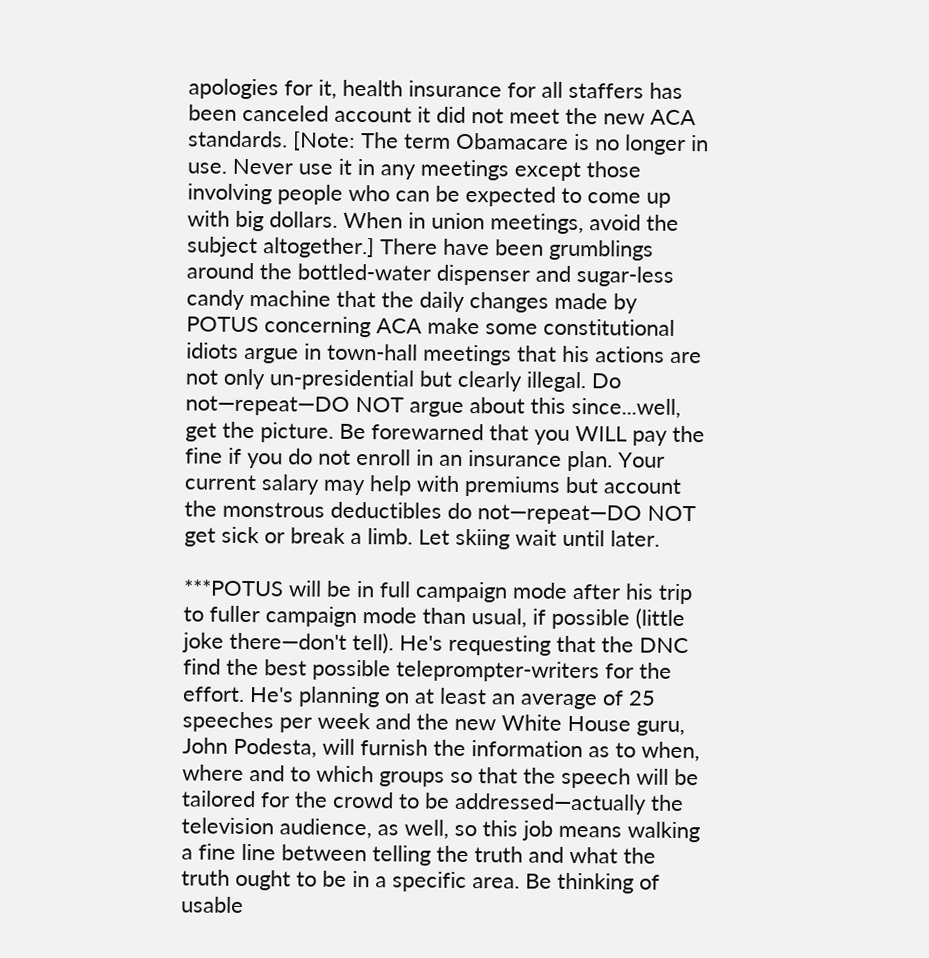apologies for it, health insurance for all staffers has been canceled account it did not meet the new ACA standards. [Note: The term Obamacare is no longer in use. Never use it in any meetings except those involving people who can be expected to come up with big dollars. When in union meetings, avoid the subject altogether.] There have been grumblings around the bottled-water dispenser and sugar-less candy machine that the daily changes made by POTUS concerning ACA make some constitutional idiots argue in town-hall meetings that his actions are not only un-presidential but clearly illegal. Do not—repeat—DO NOT argue about this since...well, get the picture. Be forewarned that you WILL pay the fine if you do not enroll in an insurance plan. Your current salary may help with premiums but account the monstrous deductibles do not—repeat—DO NOT get sick or break a limb. Let skiing wait until later.

***POTUS will be in full campaign mode after his trip to fuller campaign mode than usual, if possible (little joke there—don't tell). He's requesting that the DNC find the best possible teleprompter-writers for the effort. He's planning on at least an average of 25 speeches per week and the new White House guru, John Podesta, will furnish the information as to when, where and to which groups so that the speech will be tailored for the crowd to be addressed—actually the television audience, as well, so this job means walking a fine line between telling the truth and what the truth ought to be in a specific area. Be thinking of usable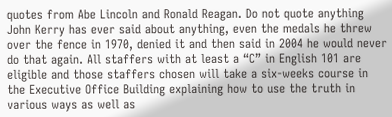quotes from Abe Lincoln and Ronald Reagan. Do not quote anything John Kerry has ever said about anything, even the medals he threw over the fence in 1970, denied it and then said in 2004 he would never do that again. All staffers with at least a “C” in English 101 are eligible and those staffers chosen will take a six-weeks course in the Executive Office Building explaining how to use the truth in various ways as well as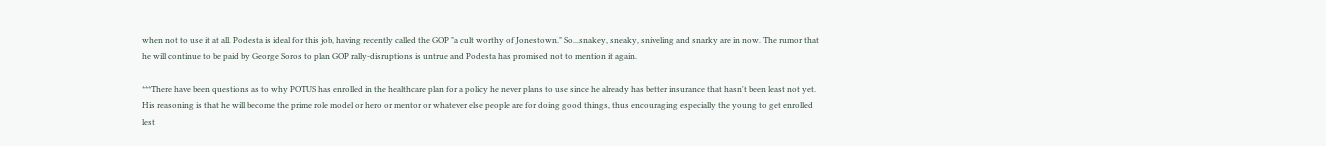when not to use it at all. Podesta is ideal for this job, having recently called the GOP "a cult worthy of Jonestown." So...snakey, sneaky, sniveling and snarky are in now. The rumor that he will continue to be paid by George Soros to plan GOP rally-disruptions is untrue and Podesta has promised not to mention it again.

***There have been questions as to why POTUS has enrolled in the healthcare plan for a policy he never plans to use since he already has better insurance that hasn't been least not yet. His reasoning is that he will become the prime role model or hero or mentor or whatever else people are for doing good things, thus encouraging especially the young to get enrolled lest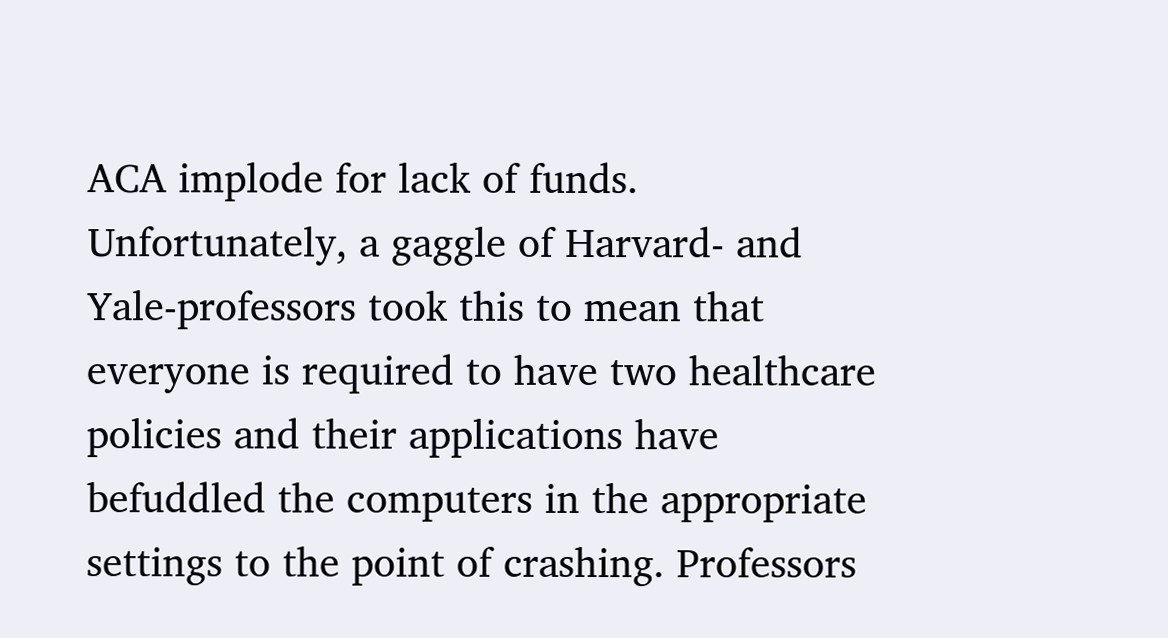ACA implode for lack of funds. Unfortunately, a gaggle of Harvard- and Yale-professors took this to mean that everyone is required to have two healthcare policies and their applications have befuddled the computers in the appropriate settings to the point of crashing. Professors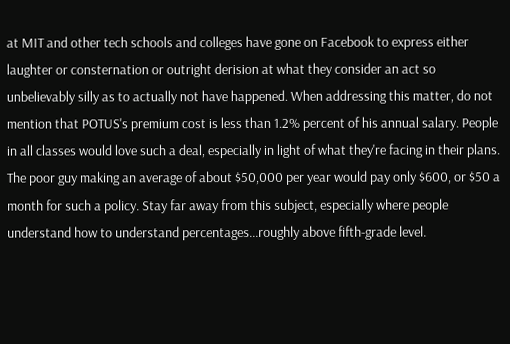at MIT and other tech schools and colleges have gone on Facebook to express either laughter or consternation or outright derision at what they consider an act so unbelievably silly as to actually not have happened. When addressing this matter, do not mention that POTUS's premium cost is less than 1.2% percent of his annual salary. People in all classes would love such a deal, especially in light of what they're facing in their plans. The poor guy making an average of about $50,000 per year would pay only $600, or $50 a month for such a policy. Stay far away from this subject, especially where people understand how to understand percentages...roughly above fifth-grade level.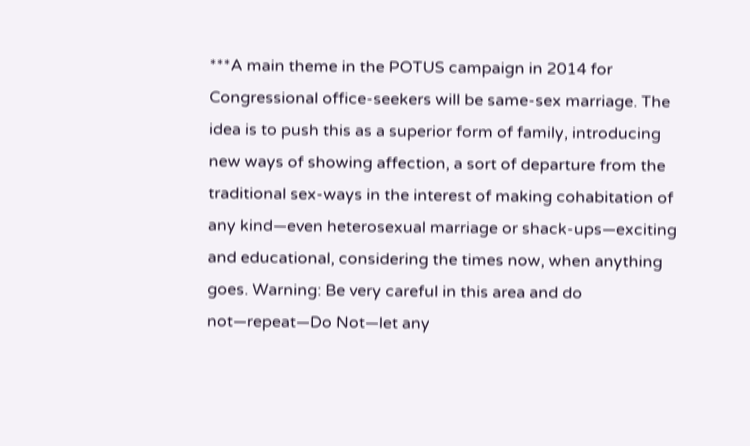***A main theme in the POTUS campaign in 2014 for Congressional office-seekers will be same-sex marriage. The idea is to push this as a superior form of family, introducing new ways of showing affection, a sort of departure from the traditional sex-ways in the interest of making cohabitation of any kind—even heterosexual marriage or shack-ups—exciting and educational, considering the times now, when anything goes. Warning: Be very careful in this area and do not—repeat—Do Not—let any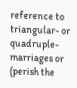reference to triangular- or quadruple-marriages or (perish the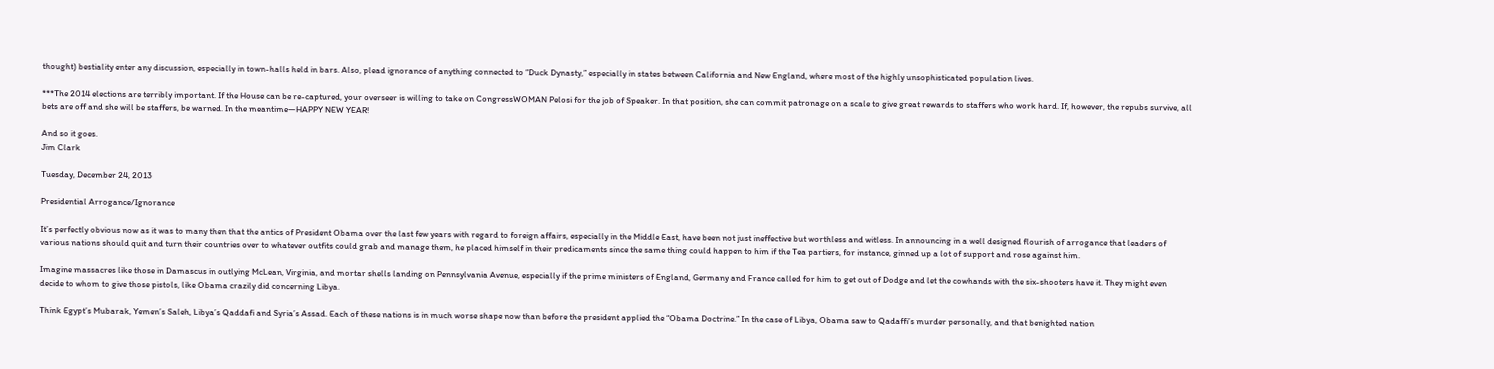thought) bestiality enter any discussion, especially in town-halls held in bars. Also, plead ignorance of anything connected to “Duck Dynasty,” especially in states between California and New England, where most of the highly unsophisticated population lives.

***The 2014 elections are terribly important. If the House can be re-captured, your overseer is willing to take on CongressWOMAN Pelosi for the job of Speaker. In that position, she can commit patronage on a scale to give great rewards to staffers who work hard. If, however, the repubs survive, all bets are off and she will be staffers, be warned. In the meantime—HAPPY NEW YEAR!

And so it goes.
Jim Clark

Tuesday, December 24, 2013

Presidential Arrogance/Ignorance

It’s perfectly obvious now as it was to many then that the antics of President Obama over the last few years with regard to foreign affairs, especially in the Middle East, have been not just ineffective but worthless and witless. In announcing in a well designed flourish of arrogance that leaders of various nations should quit and turn their countries over to whatever outfits could grab and manage them, he placed himself in their predicaments since the same thing could happen to him if the Tea partiers, for instance, ginned up a lot of support and rose against him.

Imagine massacres like those in Damascus in outlying McLean, Virginia, and mortar shells landing on Pennsylvania Avenue, especially if the prime ministers of England, Germany and France called for him to get out of Dodge and let the cowhands with the six-shooters have it. They might even decide to whom to give those pistols, like Obama crazily did concerning Libya.

Think Egypt’s Mubarak, Yemen’s Saleh, Libya’s Qaddafi and Syria’s Assad. Each of these nations is in much worse shape now than before the president applied the “Obama Doctrine.” In the case of Libya, Obama saw to Qadaffi’s murder personally, and that benighted nation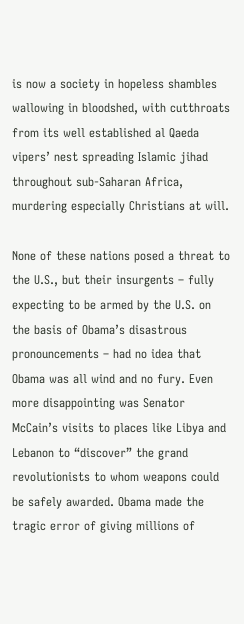is now a society in hopeless shambles wallowing in bloodshed, with cutthroats from its well established al Qaeda vipers’ nest spreading Islamic jihad throughout sub-Saharan Africa, murdering especially Christians at will.

None of these nations posed a threat to the U.S., but their insurgents – fully expecting to be armed by the U.S. on the basis of Obama’s disastrous pronouncements – had no idea that Obama was all wind and no fury. Even more disappointing was Senator McCain’s visits to places like Libya and Lebanon to “discover” the grand revolutionists to whom weapons could be safely awarded. Obama made the tragic error of giving millions of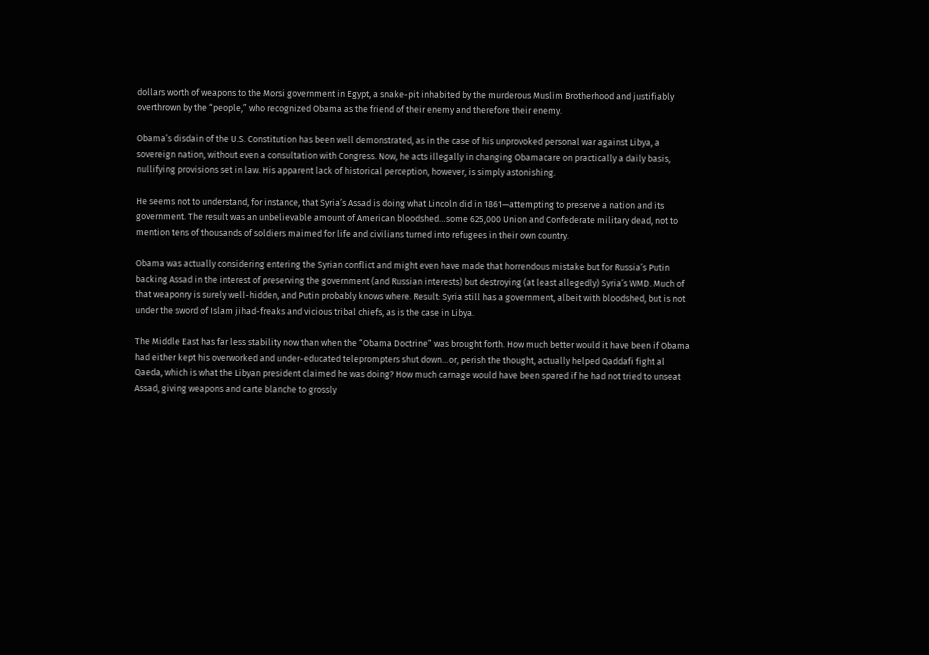dollars worth of weapons to the Morsi government in Egypt, a snake-pit inhabited by the murderous Muslim Brotherhood and justifiably overthrown by the “people,” who recognized Obama as the friend of their enemy and therefore their enemy.

Obama’s disdain of the U.S. Constitution has been well demonstrated, as in the case of his unprovoked personal war against Libya, a sovereign nation, without even a consultation with Congress. Now, he acts illegally in changing Obamacare on practically a daily basis, nullifying provisions set in law. His apparent lack of historical perception, however, is simply astonishing.

He seems not to understand, for instance, that Syria’s Assad is doing what Lincoln did in 1861—attempting to preserve a nation and its government. The result was an unbelievable amount of American bloodshed…some 625,000 Union and Confederate military dead, not to mention tens of thousands of soldiers maimed for life and civilians turned into refugees in their own country.

Obama was actually considering entering the Syrian conflict and might even have made that horrendous mistake but for Russia’s Putin backing Assad in the interest of preserving the government (and Russian interests) but destroying (at least allegedly) Syria’s WMD. Much of that weaponry is surely well-hidden, and Putin probably knows where. Result: Syria still has a government, albeit with bloodshed, but is not under the sword of Islam jihad-freaks and vicious tribal chiefs, as is the case in Libya.

The Middle East has far less stability now than when the “Obama Doctrine” was brought forth. How much better would it have been if Obama had either kept his overworked and under-educated teleprompters shut down…or, perish the thought, actually helped Qaddafi fight al Qaeda, which is what the Libyan president claimed he was doing? How much carnage would have been spared if he had not tried to unseat Assad, giving weapons and carte blanche to grossly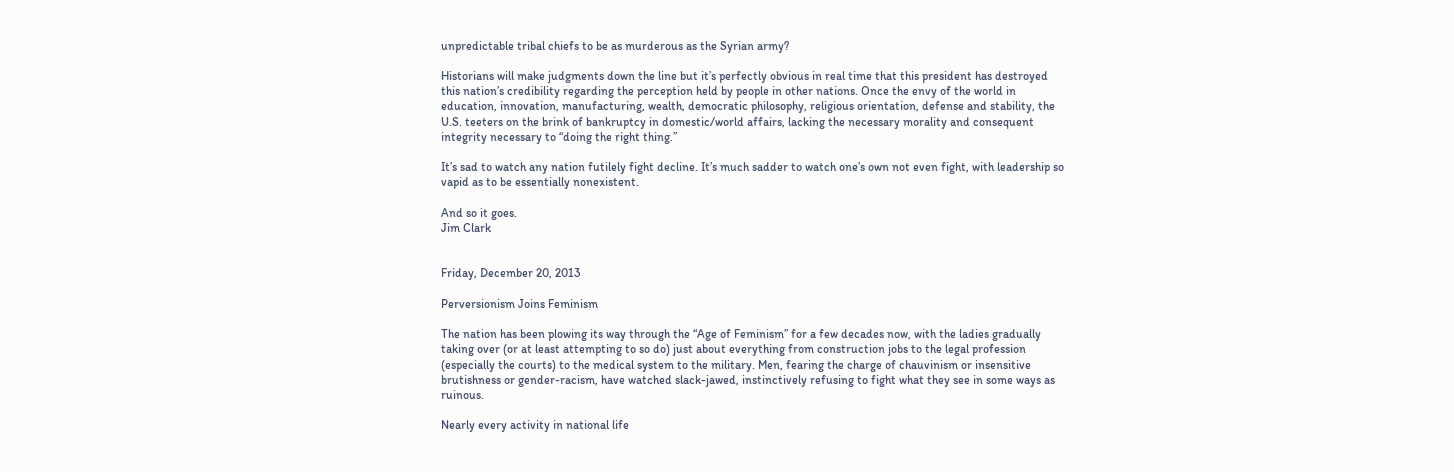unpredictable tribal chiefs to be as murderous as the Syrian army?

Historians will make judgments down the line but it’s perfectly obvious in real time that this president has destroyed this nation’s credibility regarding the perception held by people in other nations. Once the envy of the world in education, innovation, manufacturing, wealth, democratic philosophy, religious orientation, defense and stability, the U.S. teeters on the brink of bankruptcy in domestic/world affairs, lacking the necessary morality and consequent integrity necessary to “doing the right thing.”

It’s sad to watch any nation futilely fight decline. It’s much sadder to watch one’s own not even fight, with leadership so vapid as to be essentially nonexistent.

And so it goes.
Jim Clark


Friday, December 20, 2013

Perversionism Joins Feminism

The nation has been plowing its way through the “Age of Feminism” for a few decades now, with the ladies gradually taking over (or at least attempting to so do) just about everything from construction jobs to the legal profession (especially the courts) to the medical system to the military. Men, fearing the charge of chauvinism or insensitive brutishness or gender-racism, have watched slack-jawed, instinctively refusing to fight what they see in some ways as ruinous.

Nearly every activity in national life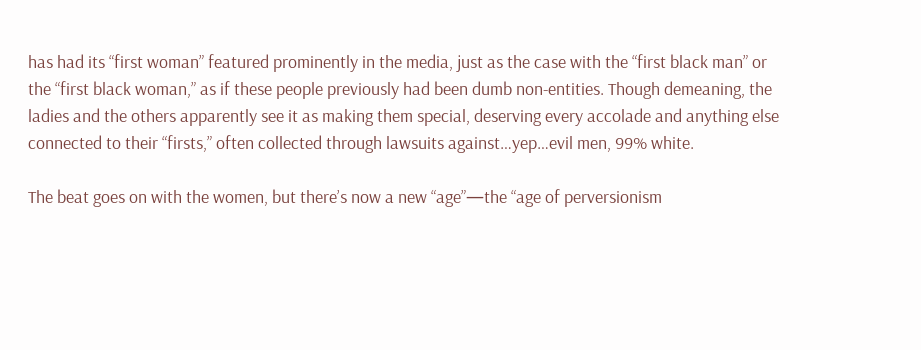has had its “first woman” featured prominently in the media, just as the case with the “first black man” or the “first black woman,” as if these people previously had been dumb non-entities. Though demeaning, the ladies and the others apparently see it as making them special, deserving every accolade and anything else connected to their “firsts,” often collected through lawsuits against…yep…evil men, 99% white.

The beat goes on with the women, but there’s now a new “age”—the “age of perversionism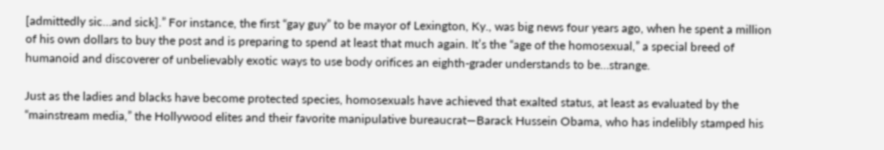[admittedly sic…and sick].” For instance, the first “gay guy” to be mayor of Lexington, Ky., was big news four years ago, when he spent a million of his own dollars to buy the post and is preparing to spend at least that much again. It’s the “age of the homosexual,” a special breed of humanoid and discoverer of unbelievably exotic ways to use body orifices an eighth-grader understands to be…strange.

Just as the ladies and blacks have become protected species, homosexuals have achieved that exalted status, at least as evaluated by the “mainstream media,” the Hollywood elites and their favorite manipulative bureaucrat—Barack Hussein Obama, who has indelibly stamped his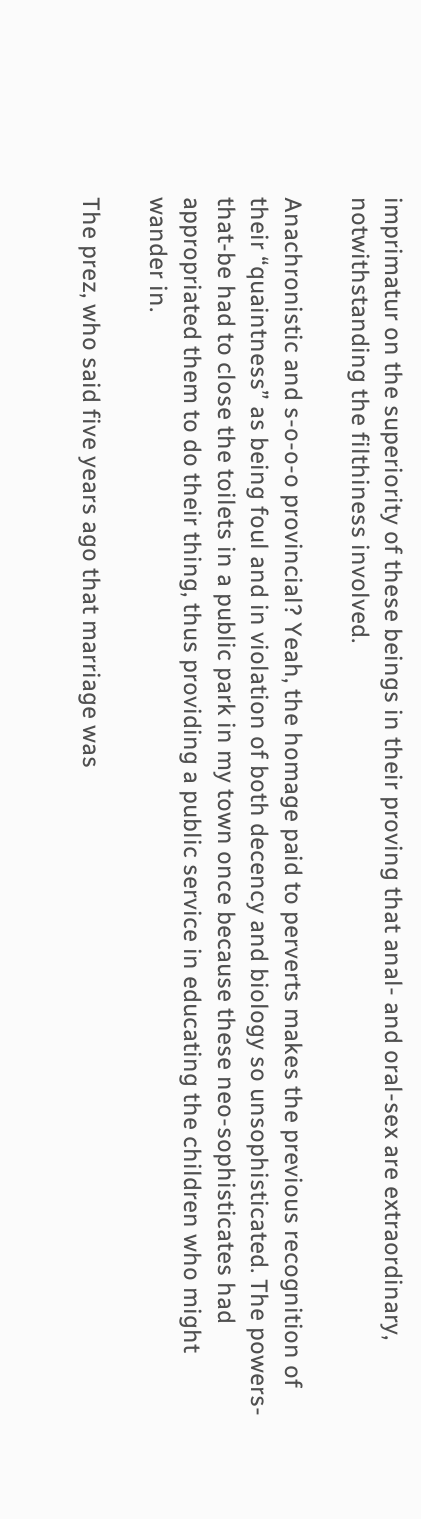imprimatur on the superiority of these beings in their proving that anal- and oral-sex are extraordinary, notwithstanding the filthiness involved.

Anachronistic and s-o-o-o provincial? Yeah, the homage paid to perverts makes the previous recognition of their “quaintness” as being foul and in violation of both decency and biology so unsophisticated. The powers-that-be had to close the toilets in a public park in my town once because these neo-sophisticates had appropriated them to do their thing, thus providing a public service in educating the children who might wander in.

The prez, who said five years ago that marriage was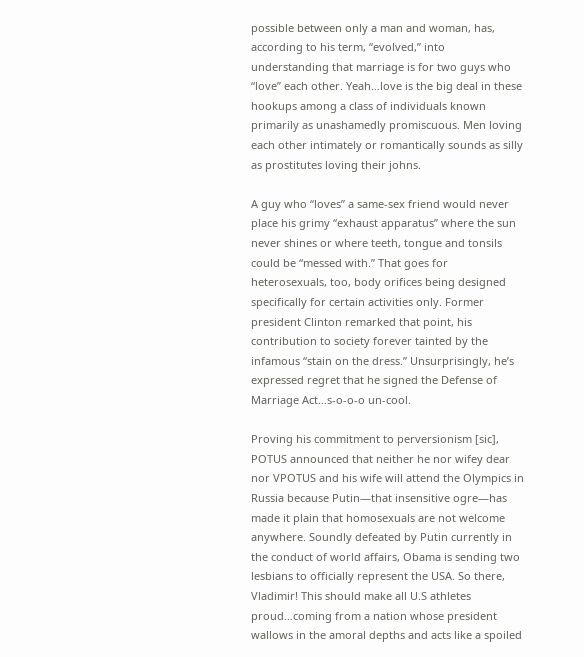possible between only a man and woman, has, according to his term, “evolved,” into understanding that marriage is for two guys who “love” each other. Yeah…love is the big deal in these hookups among a class of individuals known primarily as unashamedly promiscuous. Men loving each other intimately or romantically sounds as silly as prostitutes loving their johns.

A guy who “loves” a same-sex friend would never place his grimy “exhaust apparatus” where the sun never shines or where teeth, tongue and tonsils could be “messed with.” That goes for heterosexuals, too, body orifices being designed specifically for certain activities only. Former president Clinton remarked that point, his contribution to society forever tainted by the infamous “stain on the dress.” Unsurprisingly, he’s expressed regret that he signed the Defense of Marriage Act…s-o-o-o un-cool.

Proving his commitment to perversionism [sic], POTUS announced that neither he nor wifey dear nor VPOTUS and his wife will attend the Olympics in Russia because Putin—that insensitive ogre—has made it plain that homosexuals are not welcome anywhere. Soundly defeated by Putin currently in the conduct of world affairs, Obama is sending two lesbians to officially represent the USA. So there, Vladimir! This should make all U.S athletes proud…coming from a nation whose president wallows in the amoral depths and acts like a spoiled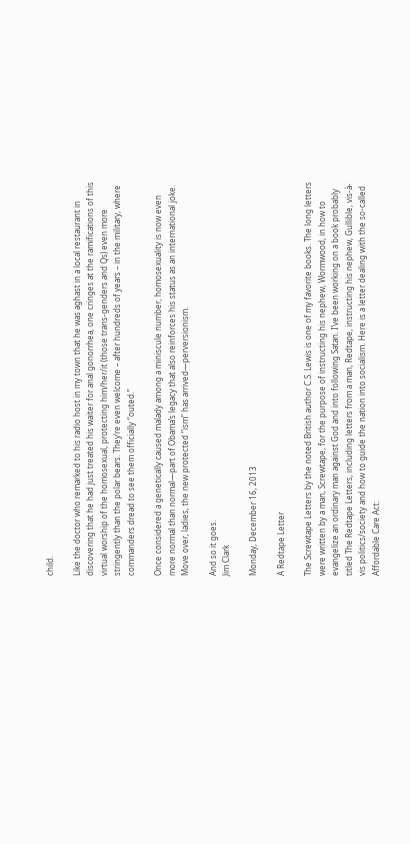child.

Like the doctor who remarked to his radio host in my town that he was aghast in a local restaurant in discovering that he had just treated his waiter for anal gonorrhea, one cringes at the ramifications of this virtual worship of the homosexual, protecting him/her/it (those trans-genders and Qs) even more stringently than the polar bears. They’re even welcome – after hundreds of years – in the military, where commanders dread to see them officially “outed.”

Once considered a genetically caused malady among a miniscule number, homosexuality is now even more normal than normal—part of Obama’s legacy that also reinforces his status as an international joke. Move over, ladies, the new protected “ism” has arrived—perversionism.

And so it goes.
Jim Clark

Monday, December 16, 2013

A Redtape Letter

The Screwtape Letters by the noted British author C.S. Lewis is one of my favorite books. The long letters were written by a man, Screwtape, for the purpose of instructing his nephew, Wormwood, in how to evangelize an ordinary man against God and into following Satan. I’ve been working on a book probably titled The Redtape Letters, including letters from a man, Redtape, instructing his nephew, Gullible, vis-à-vis politics/society and how to guide the nation into socialism. Here is a letter dealing with the so-called Affordable Care Act: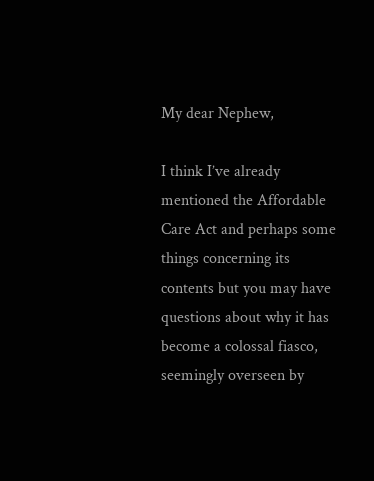My dear Nephew,

I think I’ve already mentioned the Affordable Care Act and perhaps some things concerning its contents but you may have questions about why it has become a colossal fiasco, seemingly overseen by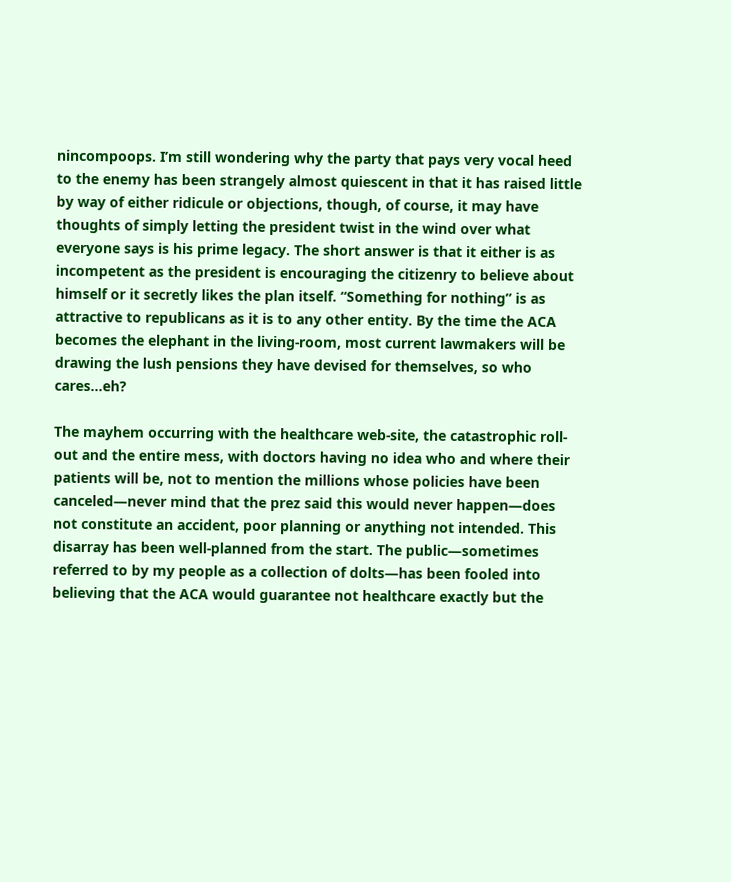nincompoops. I’m still wondering why the party that pays very vocal heed to the enemy has been strangely almost quiescent in that it has raised little by way of either ridicule or objections, though, of course, it may have thoughts of simply letting the president twist in the wind over what everyone says is his prime legacy. The short answer is that it either is as incompetent as the president is encouraging the citizenry to believe about himself or it secretly likes the plan itself. “Something for nothing” is as attractive to republicans as it is to any other entity. By the time the ACA becomes the elephant in the living-room, most current lawmakers will be drawing the lush pensions they have devised for themselves, so who cares…eh?

The mayhem occurring with the healthcare web-site, the catastrophic roll-out and the entire mess, with doctors having no idea who and where their patients will be, not to mention the millions whose policies have been canceled—never mind that the prez said this would never happen—does not constitute an accident, poor planning or anything not intended. This disarray has been well-planned from the start. The public—sometimes referred to by my people as a collection of dolts—has been fooled into believing that the ACA would guarantee not healthcare exactly but the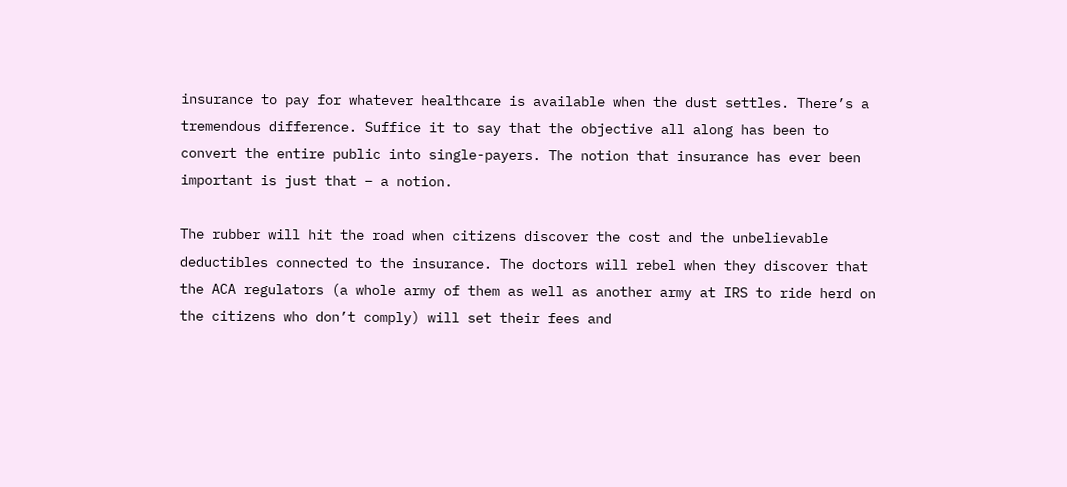insurance to pay for whatever healthcare is available when the dust settles. There’s a tremendous difference. Suffice it to say that the objective all along has been to convert the entire public into single-payers. The notion that insurance has ever been important is just that – a notion.

The rubber will hit the road when citizens discover the cost and the unbelievable deductibles connected to the insurance. The doctors will rebel when they discover that the ACA regulators (a whole army of them as well as another army at IRS to ride herd on the citizens who don’t comply) will set their fees and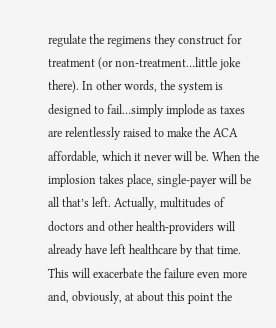regulate the regimens they construct for treatment (or non-treatment…little joke there). In other words, the system is designed to fail…simply implode as taxes are relentlessly raised to make the ACA affordable, which it never will be. When the implosion takes place, single-payer will be all that’s left. Actually, multitudes of doctors and other health-providers will already have left healthcare by that time. This will exacerbate the failure even more and, obviously, at about this point the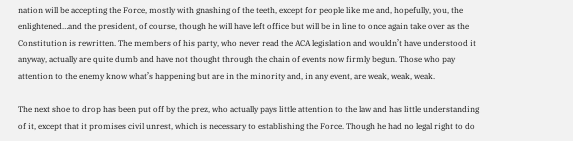nation will be accepting the Force, mostly with gnashing of the teeth, except for people like me and, hopefully, you, the enlightened…and the president, of course, though he will have left office but will be in line to once again take over as the Constitution is rewritten. The members of his party, who never read the ACA legislation and wouldn’t have understood it anyway, actually are quite dumb and have not thought through the chain of events now firmly begun. Those who pay attention to the enemy know what’s happening but are in the minority and, in any event, are weak, weak, weak.

The next shoe to drop has been put off by the prez, who actually pays little attention to the law and has little understanding of it, except that it promises civil unrest, which is necessary to establishing the Force. Though he had no legal right to do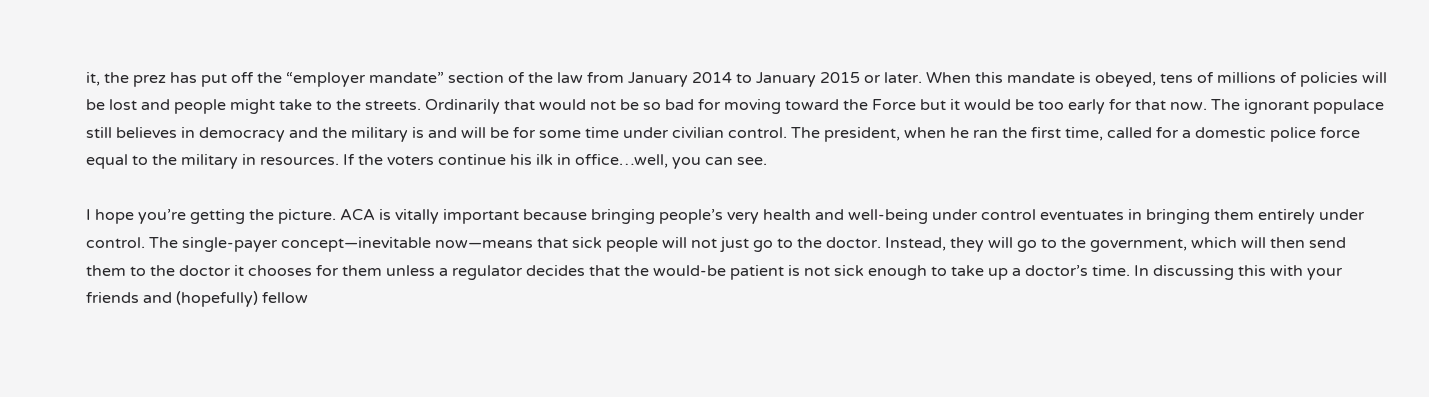it, the prez has put off the “employer mandate” section of the law from January 2014 to January 2015 or later. When this mandate is obeyed, tens of millions of policies will be lost and people might take to the streets. Ordinarily that would not be so bad for moving toward the Force but it would be too early for that now. The ignorant populace still believes in democracy and the military is and will be for some time under civilian control. The president, when he ran the first time, called for a domestic police force equal to the military in resources. If the voters continue his ilk in office…well, you can see.

I hope you’re getting the picture. ACA is vitally important because bringing people’s very health and well-being under control eventuates in bringing them entirely under control. The single-payer concept—inevitable now—means that sick people will not just go to the doctor. Instead, they will go to the government, which will then send them to the doctor it chooses for them unless a regulator decides that the would-be patient is not sick enough to take up a doctor’s time. In discussing this with your friends and (hopefully) fellow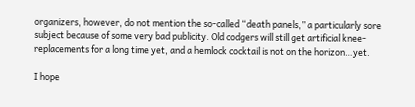organizers, however, do not mention the so-called “death panels,” a particularly sore subject because of some very bad publicity. Old codgers will still get artificial knee-replacements for a long time yet, and a hemlock cocktail is not on the horizon…yet.

I hope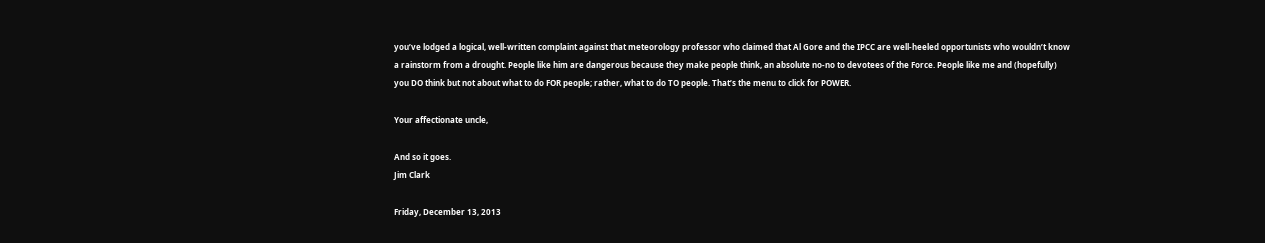you’ve lodged a logical, well-written complaint against that meteorology professor who claimed that Al Gore and the IPCC are well-heeled opportunists who wouldn’t know a rainstorm from a drought. People like him are dangerous because they make people think, an absolute no-no to devotees of the Force. People like me and (hopefully) you DO think but not about what to do FOR people; rather, what to do TO people. That’s the menu to click for POWER.

Your affectionate uncle,

And so it goes.
Jim Clark

Friday, December 13, 2013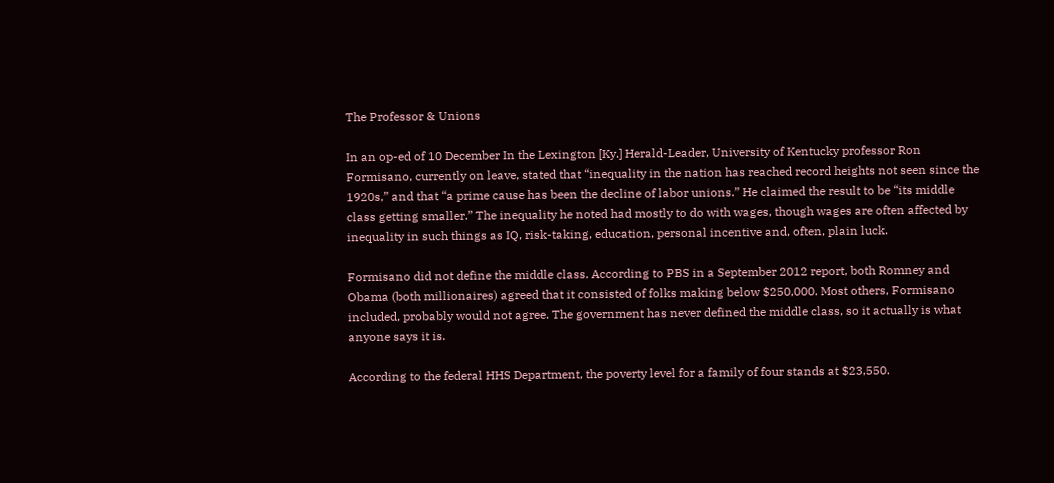The Professor & Unions

In an op-ed of 10 December In the Lexington [Ky.] Herald-Leader, University of Kentucky professor Ron Formisano, currently on leave, stated that “inequality in the nation has reached record heights not seen since the 1920s,” and that “a prime cause has been the decline of labor unions.” He claimed the result to be “its middle class getting smaller.” The inequality he noted had mostly to do with wages, though wages are often affected by inequality in such things as IQ, risk-taking, education, personal incentive and, often, plain luck.

Formisano did not define the middle class. According to PBS in a September 2012 report, both Romney and Obama (both millionaires) agreed that it consisted of folks making below $250,000. Most others, Formisano included, probably would not agree. The government has never defined the middle class, so it actually is what anyone says it is.

According to the federal HHS Department, the poverty level for a family of four stands at $23,550.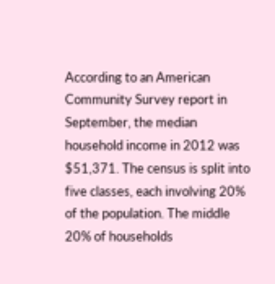According to an American Community Survey report in September, the median household income in 2012 was $51,371. The census is split into five classes, each involving 20% of the population. The middle 20% of households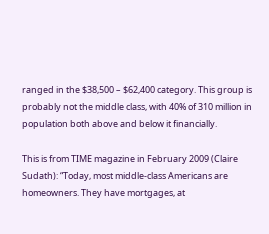ranged in the $38,500 – $62,400 category. This group is probably not the middle class, with 40% of 310 million in population both above and below it financially.

This is from TIME magazine in February 2009 (Claire Sudath): “Today, most middle-class Americans are homeowners. They have mortgages, at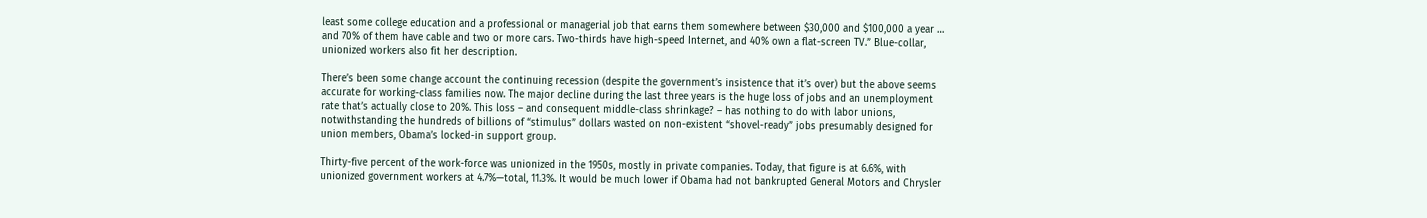least some college education and a professional or managerial job that earns them somewhere between $30,000 and $100,000 a year … and 70% of them have cable and two or more cars. Two-thirds have high-speed Internet, and 40% own a flat-screen TV.” Blue-collar, unionized workers also fit her description.

There’s been some change account the continuing recession (despite the government’s insistence that it’s over) but the above seems accurate for working-class families now. The major decline during the last three years is the huge loss of jobs and an unemployment rate that’s actually close to 20%. This loss – and consequent middle-class shrinkage? – has nothing to do with labor unions, notwithstanding the hundreds of billions of “stimulus” dollars wasted on non-existent “shovel-ready” jobs presumably designed for union members, Obama’s locked-in support group.

Thirty-five percent of the work-force was unionized in the 1950s, mostly in private companies. Today, that figure is at 6.6%, with unionized government workers at 4.7%—total, 11.3%. It would be much lower if Obama had not bankrupted General Motors and Chrysler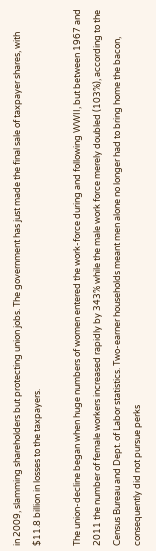in 2009, slamming shareholders but protecting union jobs. The government has just made the final sale of taxpayer shares, with $11.8 billion in losses to the taxpayers.

The union-decline began when huge numbers of women entered the work-force during and following WWII, but between 1967 and 2011 the number of female workers increased rapidly by 343% while the male work force merely doubled (103%), according to the Census Bureau and Dept. of Labor statistics. Two-earner households meant men alone no longer had to bring home the bacon, consequently did not pursue perks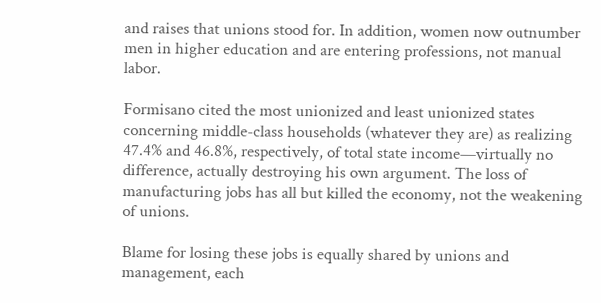and raises that unions stood for. In addition, women now outnumber men in higher education and are entering professions, not manual labor.

Formisano cited the most unionized and least unionized states concerning middle-class households (whatever they are) as realizing 47.4% and 46.8%, respectively, of total state income—virtually no difference, actually destroying his own argument. The loss of manufacturing jobs has all but killed the economy, not the weakening of unions.

Blame for losing these jobs is equally shared by unions and management, each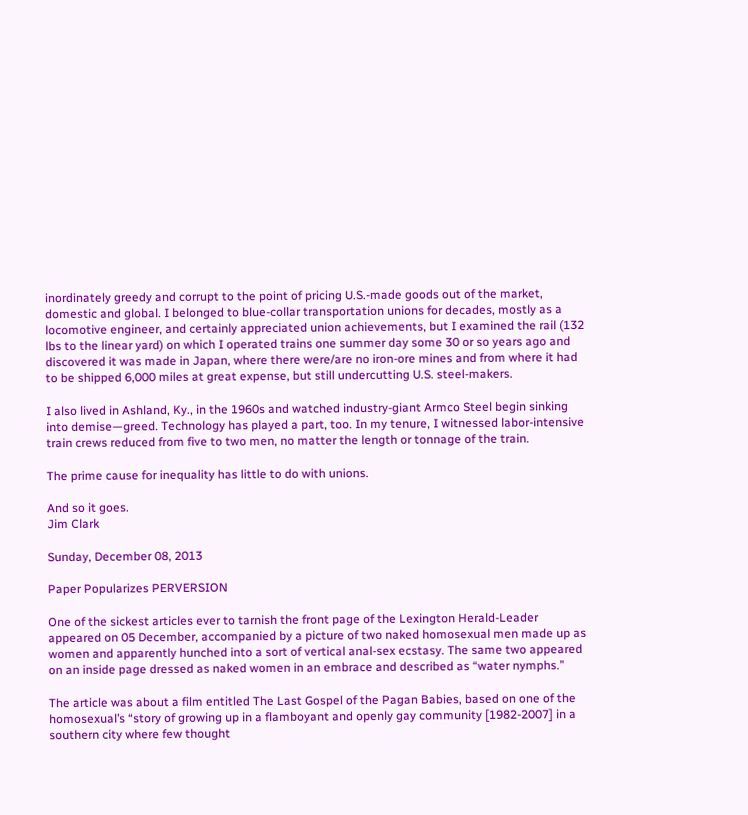inordinately greedy and corrupt to the point of pricing U.S.-made goods out of the market, domestic and global. I belonged to blue-collar transportation unions for decades, mostly as a locomotive engineer, and certainly appreciated union achievements, but I examined the rail (132 lbs to the linear yard) on which I operated trains one summer day some 30 or so years ago and discovered it was made in Japan, where there were/are no iron-ore mines and from where it had to be shipped 6,000 miles at great expense, but still undercutting U.S. steel-makers.

I also lived in Ashland, Ky., in the 1960s and watched industry-giant Armco Steel begin sinking into demise—greed. Technology has played a part, too. In my tenure, I witnessed labor-intensive train crews reduced from five to two men, no matter the length or tonnage of the train.

The prime cause for inequality has little to do with unions.

And so it goes.
Jim Clark

Sunday, December 08, 2013

Paper Popularizes PERVERSION

One of the sickest articles ever to tarnish the front page of the Lexington Herald-Leader appeared on 05 December, accompanied by a picture of two naked homosexual men made up as women and apparently hunched into a sort of vertical anal-sex ecstasy. The same two appeared on an inside page dressed as naked women in an embrace and described as “water nymphs.”

The article was about a film entitled The Last Gospel of the Pagan Babies, based on one of the homosexual’s “story of growing up in a flamboyant and openly gay community [1982-2007] in a southern city where few thought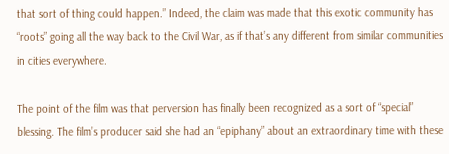that sort of thing could happen.” Indeed, the claim was made that this exotic community has “roots” going all the way back to the Civil War, as if that’s any different from similar communities in cities everywhere.

The point of the film was that perversion has finally been recognized as a sort of “special” blessing. The film’s producer said she had an “epiphany” about an extraordinary time with these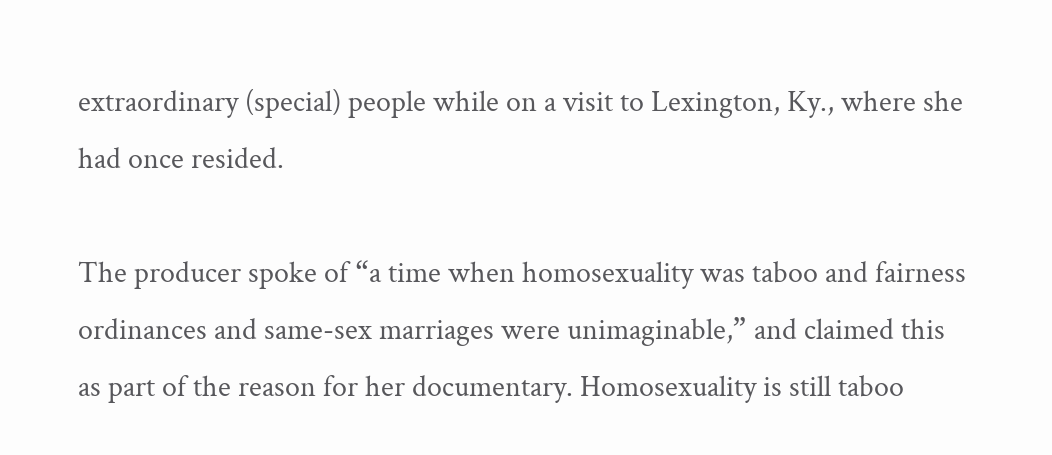extraordinary (special) people while on a visit to Lexington, Ky., where she had once resided.

The producer spoke of “a time when homosexuality was taboo and fairness ordinances and same-sex marriages were unimaginable,” and claimed this as part of the reason for her documentary. Homosexuality is still taboo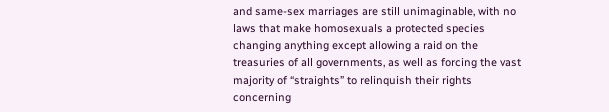and same-sex marriages are still unimaginable, with no laws that make homosexuals a protected species changing anything except allowing a raid on the treasuries of all governments, as well as forcing the vast majority of “straights” to relinquish their rights concerning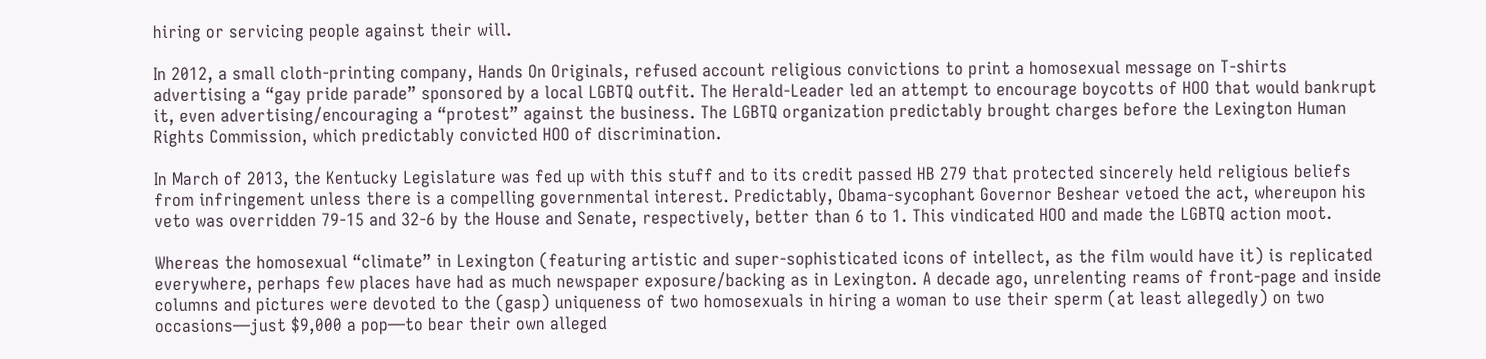hiring or servicing people against their will.

In 2012, a small cloth-printing company, Hands On Originals, refused account religious convictions to print a homosexual message on T-shirts advertising a “gay pride parade” sponsored by a local LGBTQ outfit. The Herald-Leader led an attempt to encourage boycotts of HOO that would bankrupt it, even advertising/encouraging a “protest” against the business. The LGBTQ organization predictably brought charges before the Lexington Human Rights Commission, which predictably convicted HOO of discrimination.

In March of 2013, the Kentucky Legislature was fed up with this stuff and to its credit passed HB 279 that protected sincerely held religious beliefs from infringement unless there is a compelling governmental interest. Predictably, Obama-sycophant Governor Beshear vetoed the act, whereupon his veto was overridden 79-15 and 32-6 by the House and Senate, respectively, better than 6 to 1. This vindicated HOO and made the LGBTQ action moot.

Whereas the homosexual “climate” in Lexington (featuring artistic and super-sophisticated icons of intellect, as the film would have it) is replicated everywhere, perhaps few places have had as much newspaper exposure/backing as in Lexington. A decade ago, unrelenting reams of front-page and inside columns and pictures were devoted to the (gasp) uniqueness of two homosexuals in hiring a woman to use their sperm (at least allegedly) on two occasions—just $9,000 a pop—to bear their own alleged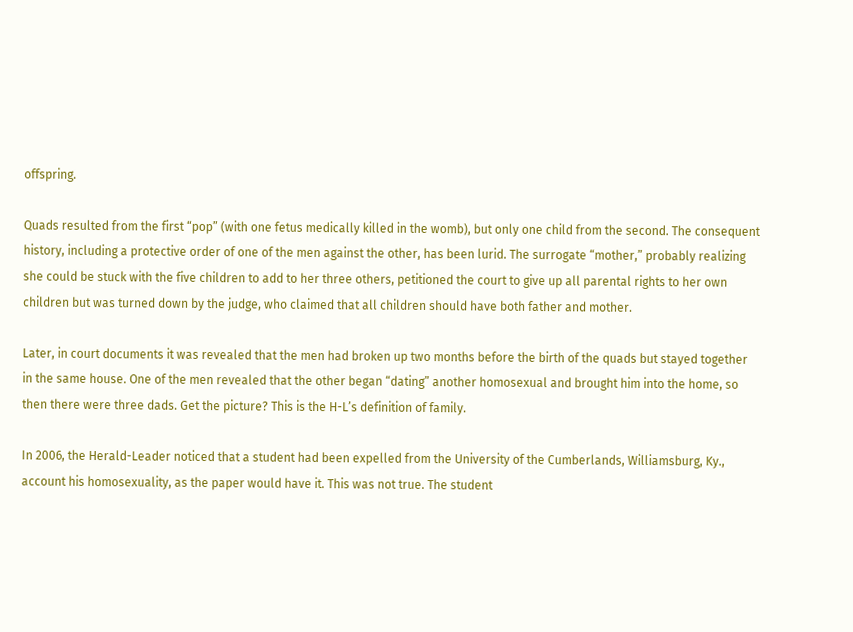offspring.

Quads resulted from the first “pop” (with one fetus medically killed in the womb), but only one child from the second. The consequent history, including a protective order of one of the men against the other, has been lurid. The surrogate “mother,” probably realizing she could be stuck with the five children to add to her three others, petitioned the court to give up all parental rights to her own children but was turned down by the judge, who claimed that all children should have both father and mother.

Later, in court documents it was revealed that the men had broken up two months before the birth of the quads but stayed together in the same house. One of the men revealed that the other began “dating” another homosexual and brought him into the home, so then there were three dads. Get the picture? This is the H-L’s definition of family.

In 2006, the Herald-Leader noticed that a student had been expelled from the University of the Cumberlands, Williamsburg, Ky., account his homosexuality, as the paper would have it. This was not true. The student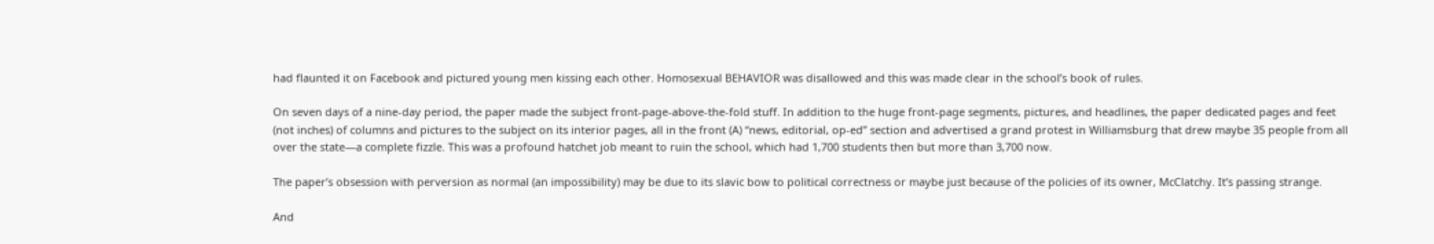had flaunted it on Facebook and pictured young men kissing each other. Homosexual BEHAVIOR was disallowed and this was made clear in the school’s book of rules.

On seven days of a nine-day period, the paper made the subject front-page-above-the-fold stuff. In addition to the huge front-page segments, pictures, and headlines, the paper dedicated pages and feet (not inches) of columns and pictures to the subject on its interior pages, all in the front (A) “news, editorial, op-ed” section and advertised a grand protest in Williamsburg that drew maybe 35 people from all over the state—a complete fizzle. This was a profound hatchet job meant to ruin the school, which had 1,700 students then but more than 3,700 now.

The paper’s obsession with perversion as normal (an impossibility) may be due to its slavic bow to political correctness or maybe just because of the policies of its owner, McClatchy. It’s passing strange.

And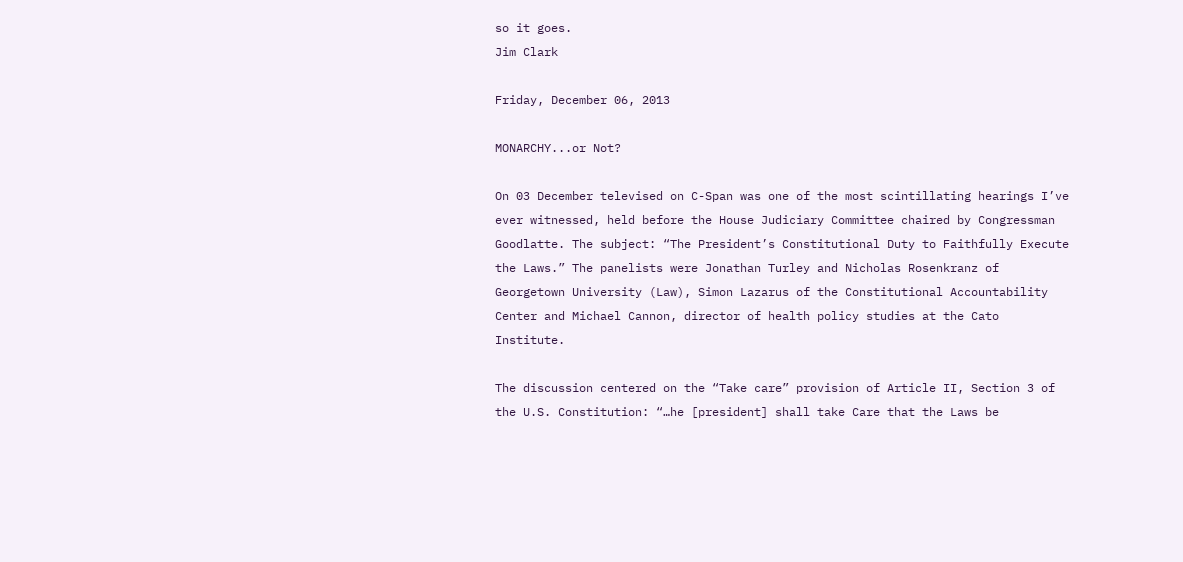so it goes.
Jim Clark

Friday, December 06, 2013

MONARCHY...or Not?

On 03 December televised on C-Span was one of the most scintillating hearings I’ve ever witnessed, held before the House Judiciary Committee chaired by Congressman Goodlatte. The subject: “The President’s Constitutional Duty to Faithfully Execute the Laws.” The panelists were Jonathan Turley and Nicholas Rosenkranz of Georgetown University (Law), Simon Lazarus of the Constitutional Accountability Center and Michael Cannon, director of health policy studies at the Cato Institute.

The discussion centered on the “Take care” provision of Article II, Section 3 of the U.S. Constitution: “…he [president] shall take Care that the Laws be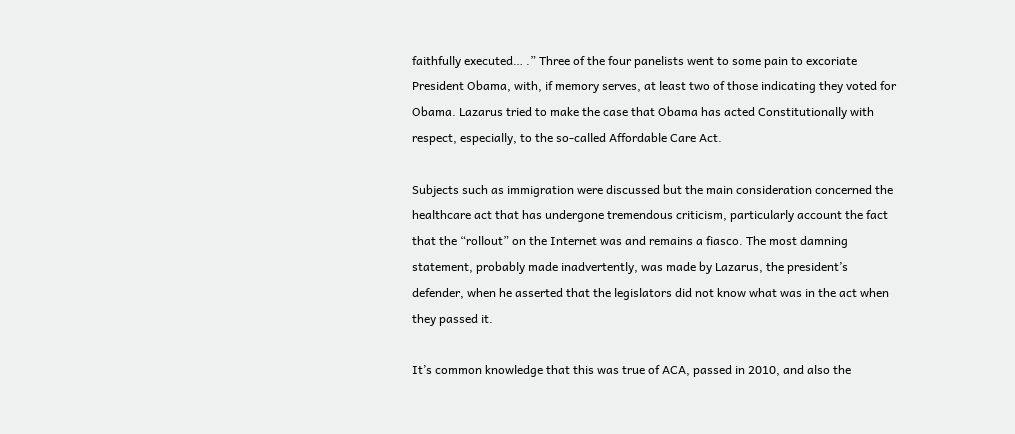faithfully executed… .” Three of the four panelists went to some pain to excoriate President Obama, with, if memory serves, at least two of those indicating they voted for Obama. Lazarus tried to make the case that Obama has acted Constitutionally with respect, especially, to the so-called Affordable Care Act.

Subjects such as immigration were discussed but the main consideration concerned the healthcare act that has undergone tremendous criticism, particularly account the fact that the “rollout” on the Internet was and remains a fiasco. The most damning statement, probably made inadvertently, was made by Lazarus, the president’s defender, when he asserted that the legislators did not know what was in the act when they passed it.

It’s common knowledge that this was true of ACA, passed in 2010, and also the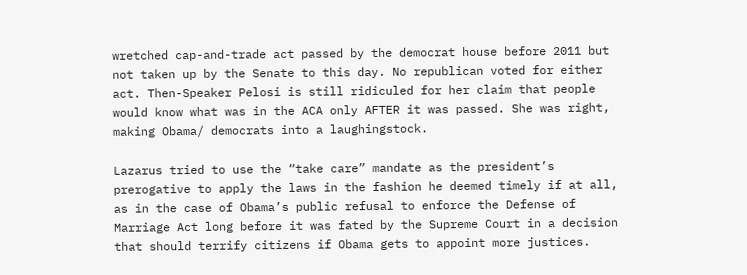wretched cap-and-trade act passed by the democrat house before 2011 but not taken up by the Senate to this day. No republican voted for either act. Then-Speaker Pelosi is still ridiculed for her claim that people would know what was in the ACA only AFTER it was passed. She was right, making Obama/ democrats into a laughingstock.

Lazarus tried to use the “take care” mandate as the president’s prerogative to apply the laws in the fashion he deemed timely if at all, as in the case of Obama’s public refusal to enforce the Defense of Marriage Act long before it was fated by the Supreme Court in a decision that should terrify citizens if Obama gets to appoint more justices.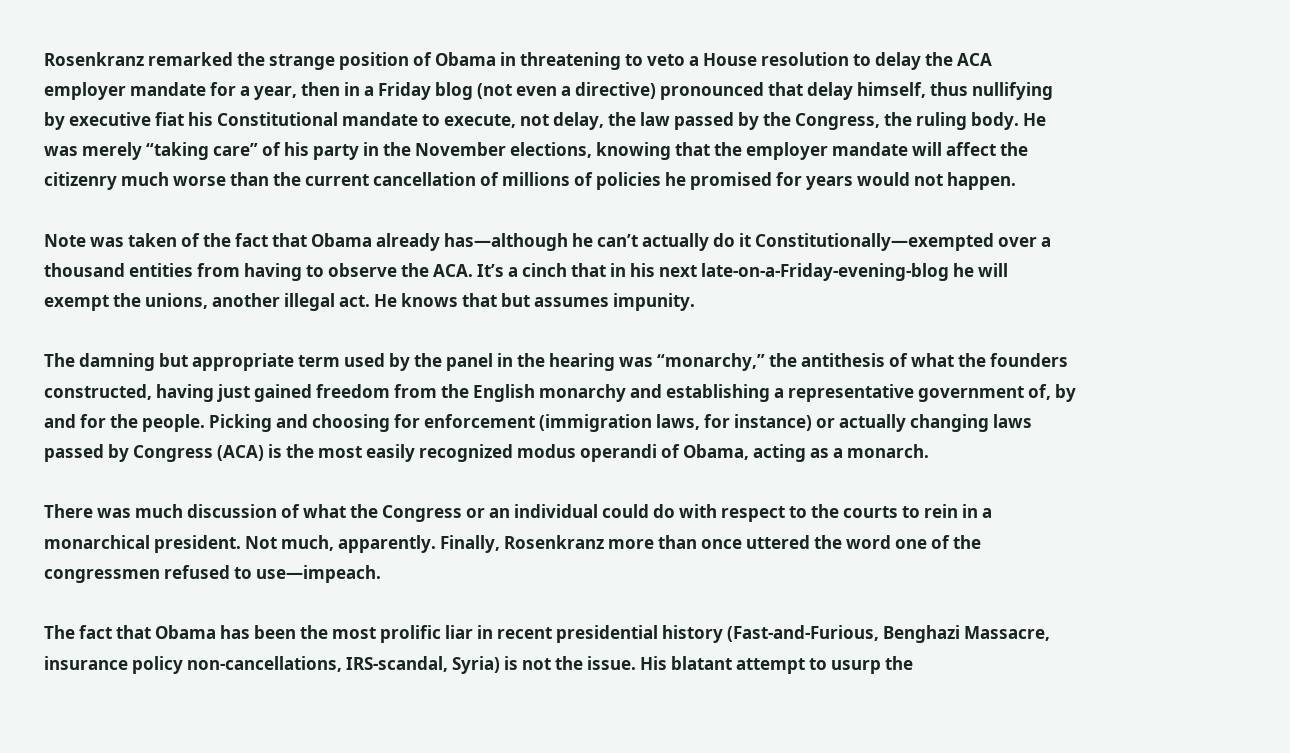Rosenkranz remarked the strange position of Obama in threatening to veto a House resolution to delay the ACA employer mandate for a year, then in a Friday blog (not even a directive) pronounced that delay himself, thus nullifying by executive fiat his Constitutional mandate to execute, not delay, the law passed by the Congress, the ruling body. He was merely “taking care” of his party in the November elections, knowing that the employer mandate will affect the citizenry much worse than the current cancellation of millions of policies he promised for years would not happen.

Note was taken of the fact that Obama already has—although he can’t actually do it Constitutionally—exempted over a thousand entities from having to observe the ACA. It’s a cinch that in his next late-on-a-Friday-evening-blog he will exempt the unions, another illegal act. He knows that but assumes impunity.

The damning but appropriate term used by the panel in the hearing was “monarchy,” the antithesis of what the founders constructed, having just gained freedom from the English monarchy and establishing a representative government of, by and for the people. Picking and choosing for enforcement (immigration laws, for instance) or actually changing laws passed by Congress (ACA) is the most easily recognized modus operandi of Obama, acting as a monarch.

There was much discussion of what the Congress or an individual could do with respect to the courts to rein in a monarchical president. Not much, apparently. Finally, Rosenkranz more than once uttered the word one of the congressmen refused to use—impeach.

The fact that Obama has been the most prolific liar in recent presidential history (Fast-and-Furious, Benghazi Massacre, insurance policy non-cancellations, IRS-scandal, Syria) is not the issue. His blatant attempt to usurp the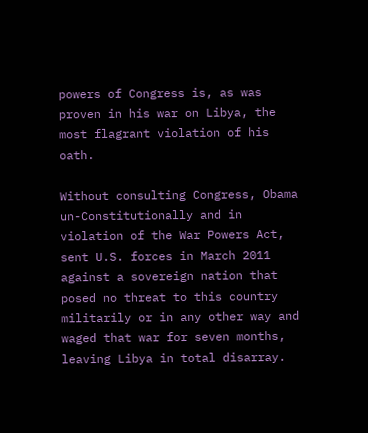powers of Congress is, as was proven in his war on Libya, the most flagrant violation of his oath.

Without consulting Congress, Obama un-Constitutionally and in violation of the War Powers Act, sent U.S. forces in March 2011 against a sovereign nation that posed no threat to this country militarily or in any other way and waged that war for seven months, leaving Libya in total disarray.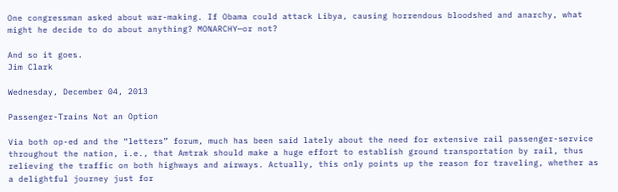One congressman asked about war-making. If Obama could attack Libya, causing horrendous bloodshed and anarchy, what might he decide to do about anything? MONARCHY—or not?

And so it goes.
Jim Clark

Wednesday, December 04, 2013

Passenger-Trains Not an Option

Via both op-ed and the “letters” forum, much has been said lately about the need for extensive rail passenger-service throughout the nation, i.e., that Amtrak should make a huge effort to establish ground transportation by rail, thus relieving the traffic on both highways and airways. Actually, this only points up the reason for traveling, whether as a delightful journey just for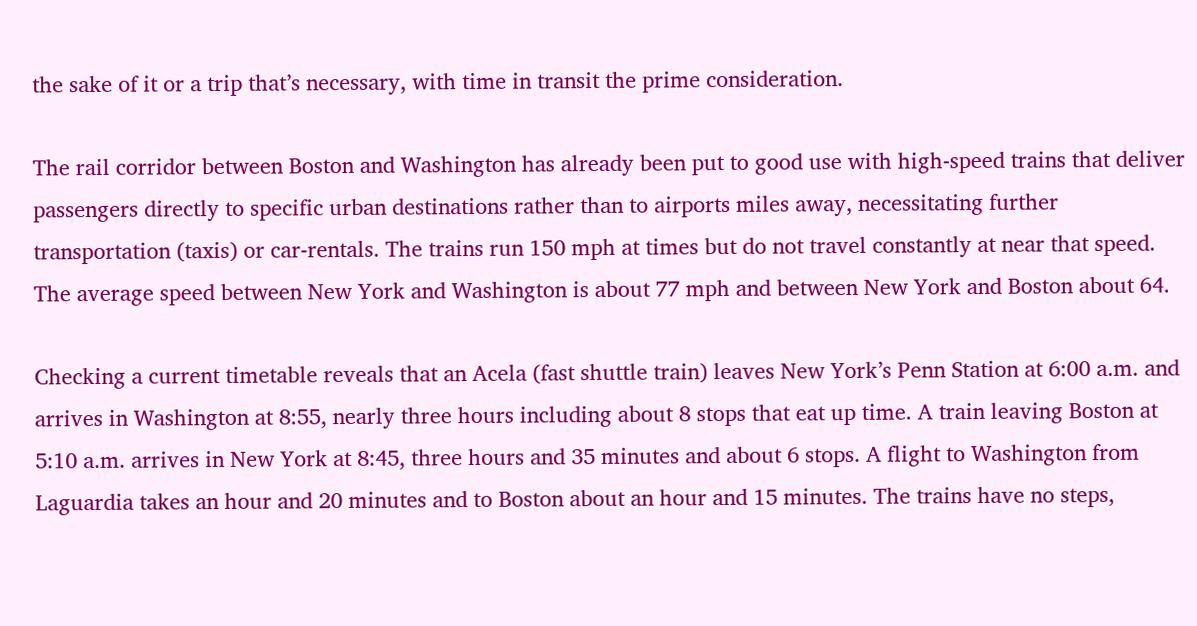the sake of it or a trip that’s necessary, with time in transit the prime consideration.

The rail corridor between Boston and Washington has already been put to good use with high-speed trains that deliver passengers directly to specific urban destinations rather than to airports miles away, necessitating further transportation (taxis) or car-rentals. The trains run 150 mph at times but do not travel constantly at near that speed. The average speed between New York and Washington is about 77 mph and between New York and Boston about 64.

Checking a current timetable reveals that an Acela (fast shuttle train) leaves New York’s Penn Station at 6:00 a.m. and arrives in Washington at 8:55, nearly three hours including about 8 stops that eat up time. A train leaving Boston at 5:10 a.m. arrives in New York at 8:45, three hours and 35 minutes and about 6 stops. A flight to Washington from Laguardia takes an hour and 20 minutes and to Boston about an hour and 15 minutes. The trains have no steps,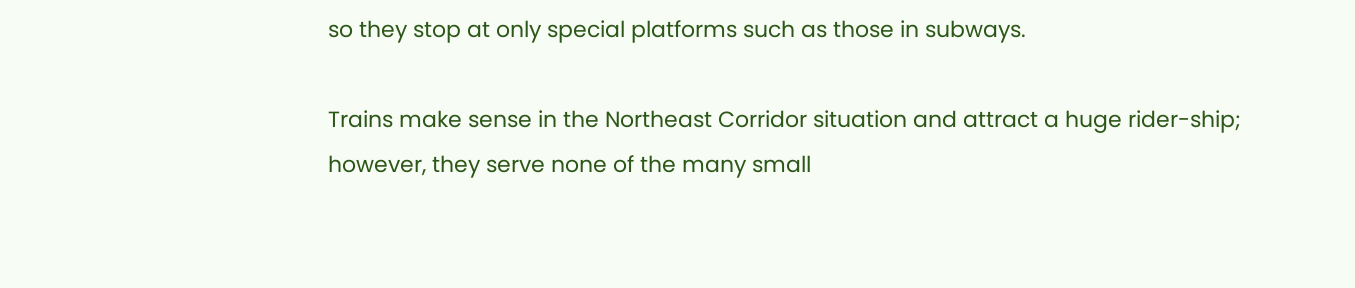so they stop at only special platforms such as those in subways.

Trains make sense in the Northeast Corridor situation and attract a huge rider-ship; however, they serve none of the many small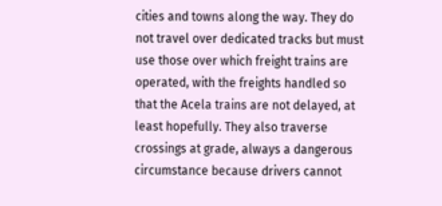cities and towns along the way. They do not travel over dedicated tracks but must use those over which freight trains are operated, with the freights handled so that the Acela trains are not delayed, at least hopefully. They also traverse crossings at grade, always a dangerous circumstance because drivers cannot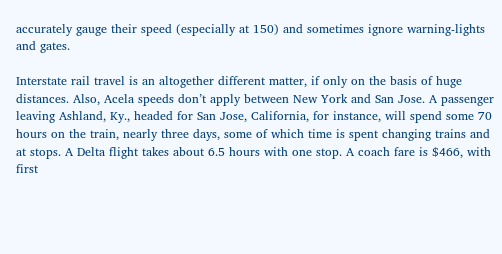accurately gauge their speed (especially at 150) and sometimes ignore warning-lights and gates.

Interstate rail travel is an altogether different matter, if only on the basis of huge distances. Also, Acela speeds don’t apply between New York and San Jose. A passenger leaving Ashland, Ky., headed for San Jose, California, for instance, will spend some 70 hours on the train, nearly three days, some of which time is spent changing trains and at stops. A Delta flight takes about 6.5 hours with one stop. A coach fare is $466, with first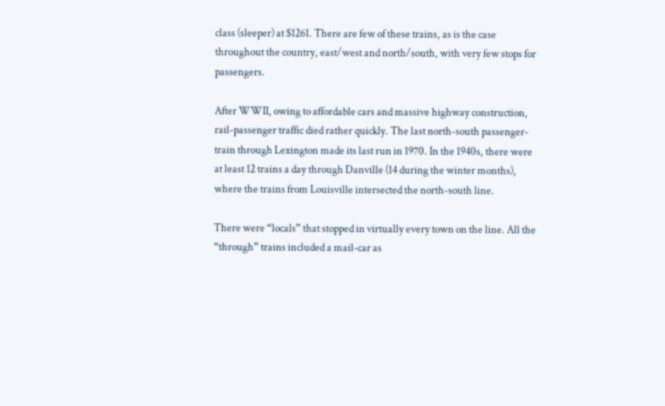class (sleeper) at $1261. There are few of these trains, as is the case throughout the country, east/west and north/south, with very few stops for passengers.

After WWII, owing to affordable cars and massive highway construction, rail-passenger traffic died rather quickly. The last north-south passenger-train through Lexington made its last run in 1970. In the 1940s, there were at least 12 trains a day through Danville (14 during the winter months), where the trains from Louisville intersected the north-south line.

There were “locals” that stopped in virtually every town on the line. All the “through” trains included a mail-car as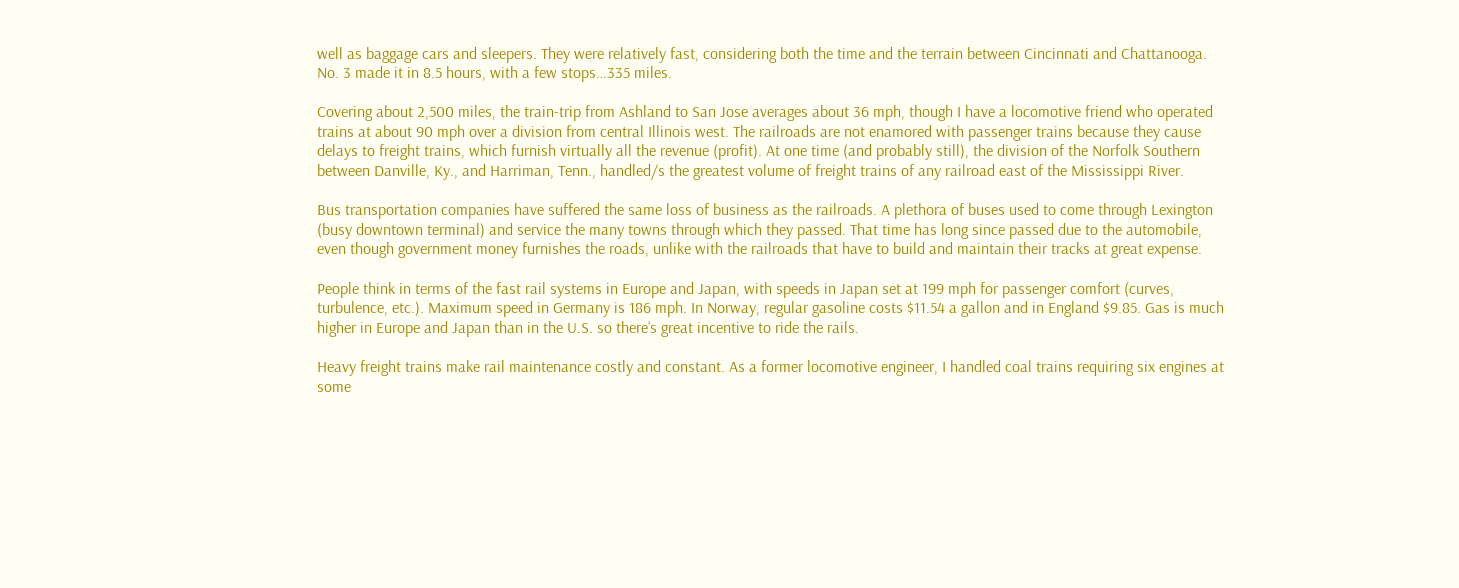well as baggage cars and sleepers. They were relatively fast, considering both the time and the terrain between Cincinnati and Chattanooga. No. 3 made it in 8.5 hours, with a few stops…335 miles.

Covering about 2,500 miles, the train-trip from Ashland to San Jose averages about 36 mph, though I have a locomotive friend who operated trains at about 90 mph over a division from central Illinois west. The railroads are not enamored with passenger trains because they cause delays to freight trains, which furnish virtually all the revenue (profit). At one time (and probably still), the division of the Norfolk Southern between Danville, Ky., and Harriman, Tenn., handled/s the greatest volume of freight trains of any railroad east of the Mississippi River.

Bus transportation companies have suffered the same loss of business as the railroads. A plethora of buses used to come through Lexington (busy downtown terminal) and service the many towns through which they passed. That time has long since passed due to the automobile, even though government money furnishes the roads, unlike with the railroads that have to build and maintain their tracks at great expense.

People think in terms of the fast rail systems in Europe and Japan, with speeds in Japan set at 199 mph for passenger comfort (curves, turbulence, etc.). Maximum speed in Germany is 186 mph. In Norway, regular gasoline costs $11.54 a gallon and in England $9.85. Gas is much higher in Europe and Japan than in the U.S. so there’s great incentive to ride the rails.

Heavy freight trains make rail maintenance costly and constant. As a former locomotive engineer, I handled coal trains requiring six engines at some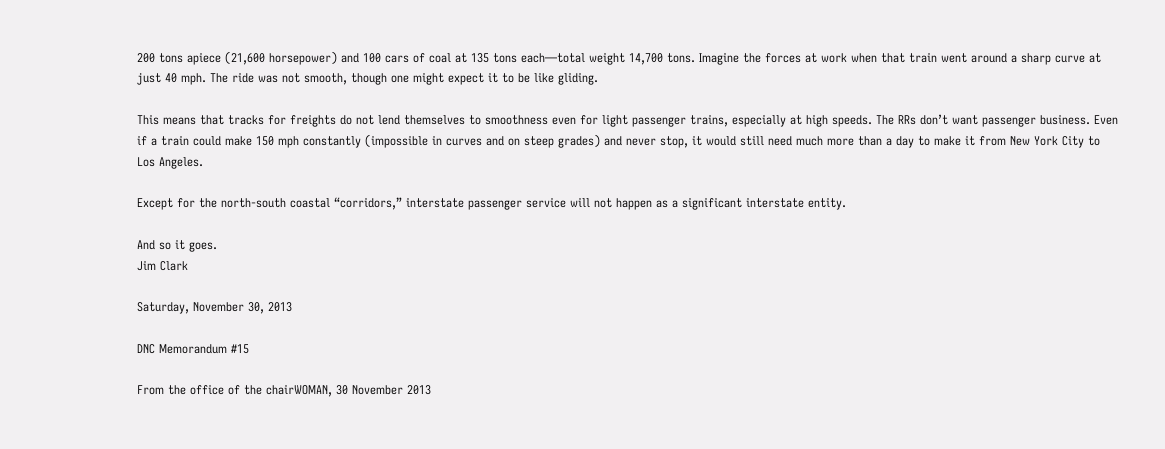200 tons apiece (21,600 horsepower) and 100 cars of coal at 135 tons each—total weight 14,700 tons. Imagine the forces at work when that train went around a sharp curve at just 40 mph. The ride was not smooth, though one might expect it to be like gliding.

This means that tracks for freights do not lend themselves to smoothness even for light passenger trains, especially at high speeds. The RRs don’t want passenger business. Even if a train could make 150 mph constantly (impossible in curves and on steep grades) and never stop, it would still need much more than a day to make it from New York City to Los Angeles.

Except for the north-south coastal “corridors,” interstate passenger service will not happen as a significant interstate entity.

And so it goes.
Jim Clark

Saturday, November 30, 2013

DNC Memorandum #15

From the office of the chairWOMAN, 30 November 2013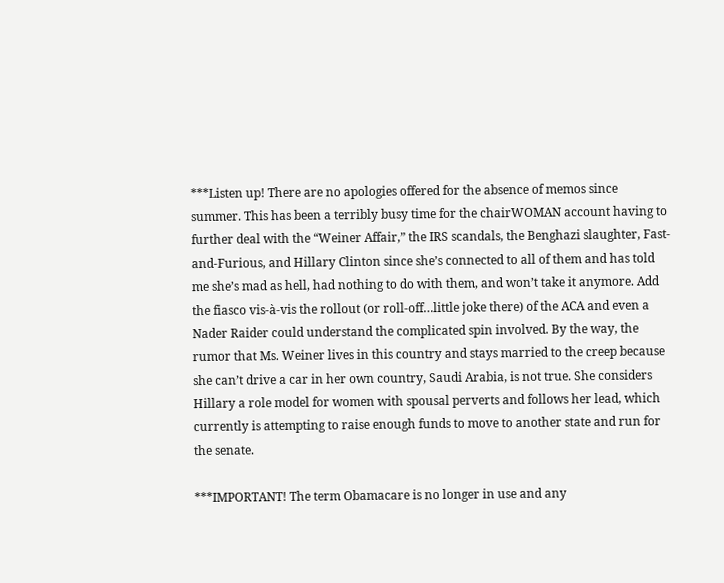***Listen up! There are no apologies offered for the absence of memos since summer. This has been a terribly busy time for the chairWOMAN account having to further deal with the “Weiner Affair,” the IRS scandals, the Benghazi slaughter, Fast-and-Furious, and Hillary Clinton since she’s connected to all of them and has told me she’s mad as hell, had nothing to do with them, and won’t take it anymore. Add the fiasco vis-à-vis the rollout (or roll-off…little joke there) of the ACA and even a Nader Raider could understand the complicated spin involved. By the way, the rumor that Ms. Weiner lives in this country and stays married to the creep because she can’t drive a car in her own country, Saudi Arabia, is not true. She considers Hillary a role model for women with spousal perverts and follows her lead, which currently is attempting to raise enough funds to move to another state and run for the senate.

***IMPORTANT! The term Obamacare is no longer in use and any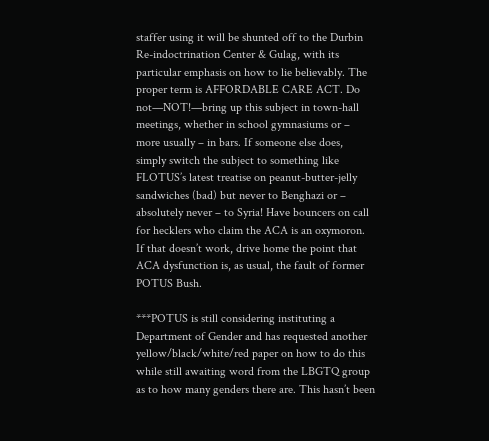staffer using it will be shunted off to the Durbin Re-indoctrination Center & Gulag, with its particular emphasis on how to lie believably. The proper term is AFFORDABLE CARE ACT. Do not—NOT!—bring up this subject in town-hall meetings, whether in school gymnasiums or – more usually – in bars. If someone else does, simply switch the subject to something like FLOTUS’s latest treatise on peanut-butter-jelly sandwiches (bad) but never to Benghazi or – absolutely never – to Syria! Have bouncers on call for hecklers who claim the ACA is an oxymoron. If that doesn’t work, drive home the point that ACA dysfunction is, as usual, the fault of former POTUS Bush.

***POTUS is still considering instituting a Department of Gender and has requested another yellow/black/white/red paper on how to do this while still awaiting word from the LBGTQ group as to how many genders there are. This hasn’t been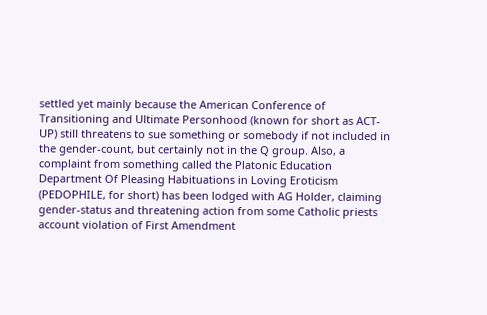settled yet mainly because the American Conference of Transitioning and Ultimate Personhood (known for short as ACT-UP) still threatens to sue something or somebody if not included in the gender-count, but certainly not in the Q group. Also, a complaint from something called the Platonic Education Department Of Pleasing Habituations in Loving Eroticism (PEDOPHILE, for short) has been lodged with AG Holder, claiming gender-status and threatening action from some Catholic priests account violation of First Amendment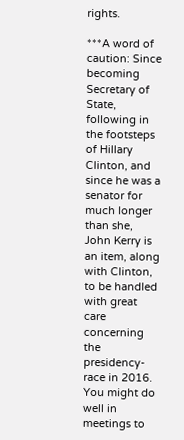rights.

***A word of caution: Since becoming Secretary of State, following in the footsteps of Hillary Clinton, and since he was a senator for much longer than she, John Kerry is an item, along with Clinton, to be handled with great care concerning the presidency-race in 2016. You might do well in meetings to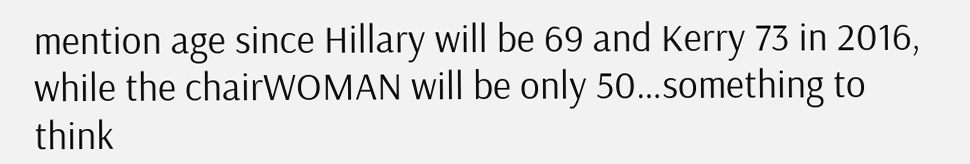mention age since Hillary will be 69 and Kerry 73 in 2016, while the chairWOMAN will be only 50…something to think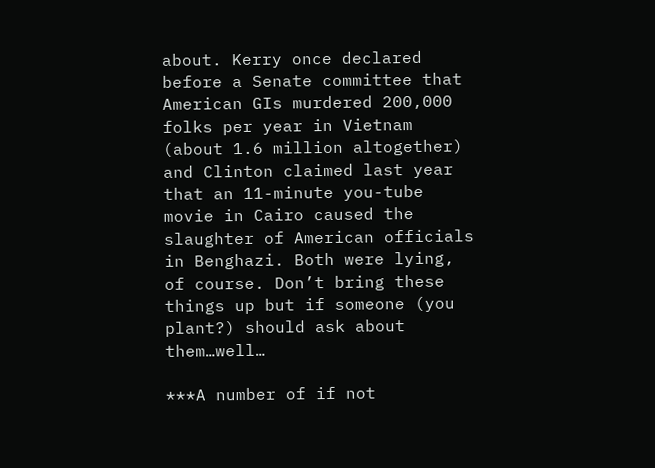about. Kerry once declared before a Senate committee that American GIs murdered 200,000 folks per year in Vietnam (about 1.6 million altogether) and Clinton claimed last year that an 11-minute you-tube movie in Cairo caused the slaughter of American officials in Benghazi. Both were lying, of course. Don’t bring these things up but if someone (you plant?) should ask about them…well…

***A number of if not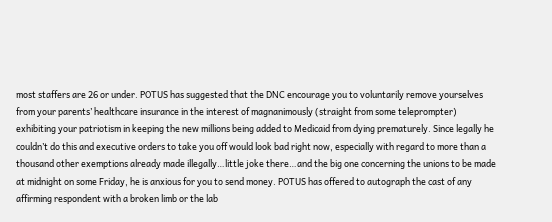most staffers are 26 or under. POTUS has suggested that the DNC encourage you to voluntarily remove yourselves from your parents’ healthcare insurance in the interest of magnanimously (straight from some teleprompter) exhibiting your patriotism in keeping the new millions being added to Medicaid from dying prematurely. Since legally he couldn’t do this and executive orders to take you off would look bad right now, especially with regard to more than a thousand other exemptions already made illegally…little joke there…and the big one concerning the unions to be made at midnight on some Friday, he is anxious for you to send money. POTUS has offered to autograph the cast of any affirming respondent with a broken limb or the lab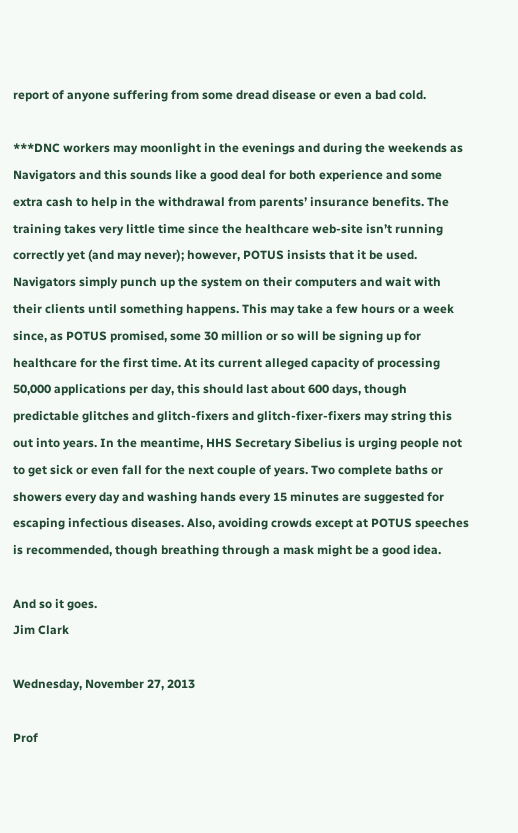report of anyone suffering from some dread disease or even a bad cold.

***DNC workers may moonlight in the evenings and during the weekends as Navigators and this sounds like a good deal for both experience and some extra cash to help in the withdrawal from parents’ insurance benefits. The training takes very little time since the healthcare web-site isn’t running correctly yet (and may never); however, POTUS insists that it be used. Navigators simply punch up the system on their computers and wait with their clients until something happens. This may take a few hours or a week since, as POTUS promised, some 30 million or so will be signing up for healthcare for the first time. At its current alleged capacity of processing 50,000 applications per day, this should last about 600 days, though predictable glitches and glitch-fixers and glitch-fixer-fixers may string this out into years. In the meantime, HHS Secretary Sibelius is urging people not to get sick or even fall for the next couple of years. Two complete baths or showers every day and washing hands every 15 minutes are suggested for escaping infectious diseases. Also, avoiding crowds except at POTUS speeches is recommended, though breathing through a mask might be a good idea.

And so it goes.
Jim Clark

Wednesday, November 27, 2013

Prof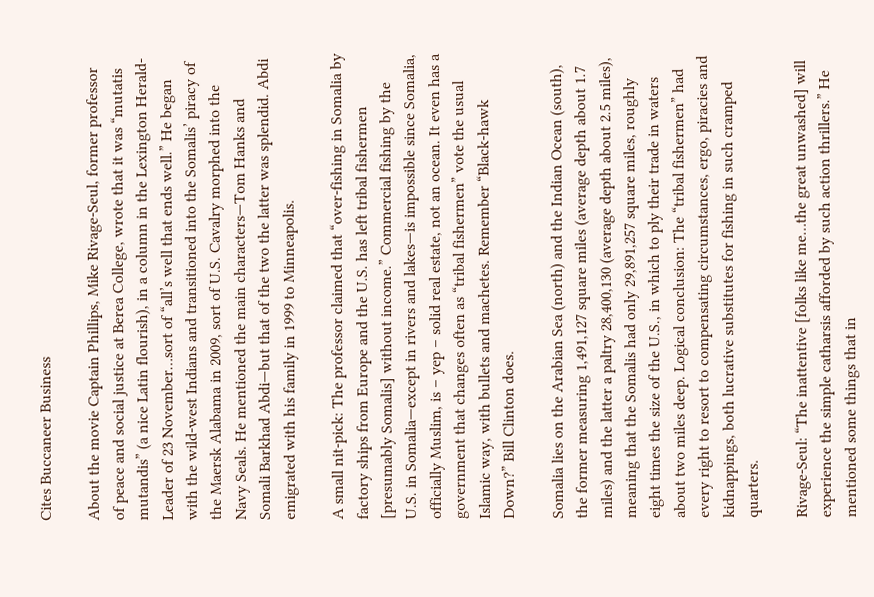Cites Buccaneer Business

About the movie Captain Phillips, Mike Rivage-Seul, former professor of peace and social justice at Berea College, wrote that it was “mutatis mutandis” (a nice Latin flourish), in a column in the Lexington Herald-Leader of 23 November…sort of “all’s well that ends well.” He began with the wild-west Indians and transitioned into the Somalis’ piracy of the Maersk Alabama in 2009, sort of U.S. Cavalry morphed into the Navy Seals. He mentioned the main characters—Tom Hanks and Somali Barkhad Abdi—but that of the two the latter was splendid. Abdi emigrated with his family in 1999 to Minneapolis.

A small nit-pick: The professor claimed that “over-fishing in Somalia by factory ships from Europe and the U.S. has left tribal fishermen [presumably Somalis] without income.” Commercial fishing by the U.S. in Somalia—except in rivers and lakes—is impossible since Somalia, officially Muslim, is – yep – solid real estate, not an ocean. It even has a government that changes often as “tribal fishermen” vote the usual Islamic way, with bullets and machetes. Remember “Black-hawk Down?” Bill Clinton does.

Somalia lies on the Arabian Sea (north) and the Indian Ocean (south), the former measuring 1,491,127 square miles (average depth about 1.7 miles) and the latter a paltry 28,400,130 (average depth about 2.5 miles), meaning that the Somalis had only 29,891,257 square miles, roughly eight times the size of the U.S., in which to ply their trade in waters about two miles deep. Logical conclusion: The “tribal fishermen” had every right to resort to compensating circumstances, ergo, piracies and kidnappings, both lucrative substitutes for fishing in such cramped quarters.

Rivage-Seul: “The inattentive [folks like me…the great unwashed] will experience the simple catharsis afforded by such action thrillers.” He mentioned some things that in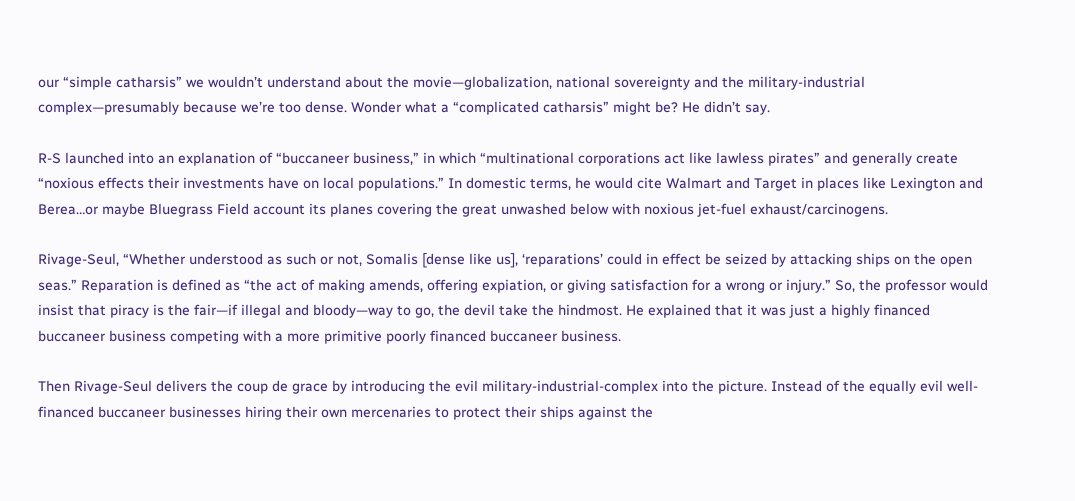our “simple catharsis” we wouldn’t understand about the movie—globalization, national sovereignty and the military-industrial complex—presumably because we’re too dense. Wonder what a “complicated catharsis” might be? He didn’t say.

R-S launched into an explanation of “buccaneer business,” in which “multinational corporations act like lawless pirates” and generally create “noxious effects their investments have on local populations.” In domestic terms, he would cite Walmart and Target in places like Lexington and Berea…or maybe Bluegrass Field account its planes covering the great unwashed below with noxious jet-fuel exhaust/carcinogens.

Rivage-Seul, “Whether understood as such or not, Somalis [dense like us], ‘reparations’ could in effect be seized by attacking ships on the open seas.” Reparation is defined as “the act of making amends, offering expiation, or giving satisfaction for a wrong or injury.” So, the professor would insist that piracy is the fair—if illegal and bloody—way to go, the devil take the hindmost. He explained that it was just a highly financed buccaneer business competing with a more primitive poorly financed buccaneer business.

Then Rivage-Seul delivers the coup de grace by introducing the evil military-industrial-complex into the picture. Instead of the equally evil well-financed buccaneer businesses hiring their own mercenaries to protect their ships against the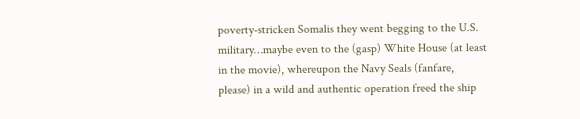poverty-stricken Somalis they went begging to the U.S. military…maybe even to the (gasp) White House (at least in the movie), whereupon the Navy Seals (fanfare, please) in a wild and authentic operation freed the ship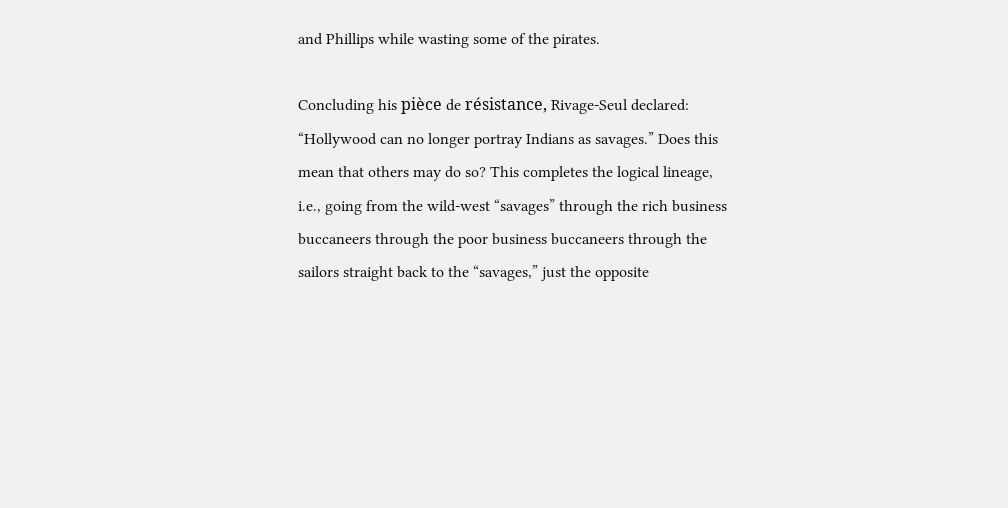and Phillips while wasting some of the pirates.

Concluding his pièce de résistance, Rivage-Seul declared: “Hollywood can no longer portray Indians as savages.” Does this mean that others may do so? This completes the logical lineage, i.e., going from the wild-west “savages” through the rich business buccaneers through the poor business buccaneers through the sailors straight back to the “savages,” just the opposite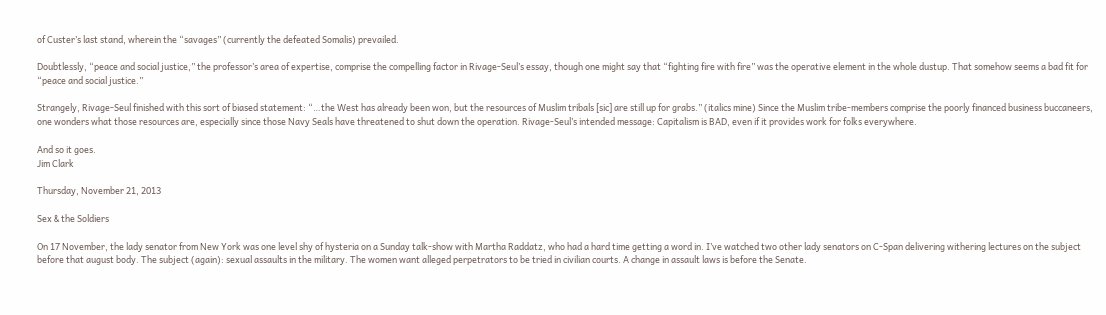of Custer’s last stand, wherein the “savages” (currently the defeated Somalis) prevailed.

Doubtlessly, “peace and social justice,” the professor’s area of expertise, comprise the compelling factor in Rivage-Seul’s essay, though one might say that “fighting fire with fire” was the operative element in the whole dustup. That somehow seems a bad fit for “peace and social justice.”

Strangely, Rivage-Seul finished with this sort of biased statement: “…the West has already been won, but the resources of Muslim tribals [sic] are still up for grabs.” (italics mine) Since the Muslim tribe-members comprise the poorly financed business buccaneers, one wonders what those resources are, especially since those Navy Seals have threatened to shut down the operation. Rivage-Seul’s intended message: Capitalism is BAD, even if it provides work for folks everywhere.

And so it goes.
Jim Clark

Thursday, November 21, 2013

Sex & the Soldiers

On 17 November, the lady senator from New York was one level shy of hysteria on a Sunday talk-show with Martha Raddatz, who had a hard time getting a word in. I’ve watched two other lady senators on C-Span delivering withering lectures on the subject before that august body. The subject (again): sexual assaults in the military. The women want alleged perpetrators to be tried in civilian courts. A change in assault laws is before the Senate.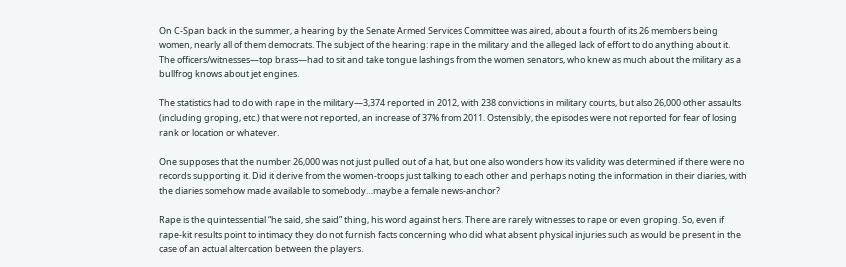On C-Span back in the summer, a hearing by the Senate Armed Services Committee was aired, about a fourth of its 26 members being women, nearly all of them democrats. The subject of the hearing: rape in the military and the alleged lack of effort to do anything about it. The officers/witnesses—top brass—had to sit and take tongue lashings from the women senators, who knew as much about the military as a bullfrog knows about jet engines.

The statistics had to do with rape in the military—3,374 reported in 2012, with 238 convictions in military courts, but also 26,000 other assaults (including groping, etc.) that were not reported, an increase of 37% from 2011. Ostensibly, the episodes were not reported for fear of losing rank or location or whatever.

One supposes that the number 26,000 was not just pulled out of a hat, but one also wonders how its validity was determined if there were no records supporting it. Did it derive from the women-troops just talking to each other and perhaps noting the information in their diaries, with the diaries somehow made available to somebody…maybe a female news-anchor?

Rape is the quintessential “he said, she said” thing, his word against hers. There are rarely witnesses to rape or even groping. So, even if rape-kit results point to intimacy they do not furnish facts concerning who did what absent physical injuries such as would be present in the case of an actual altercation between the players.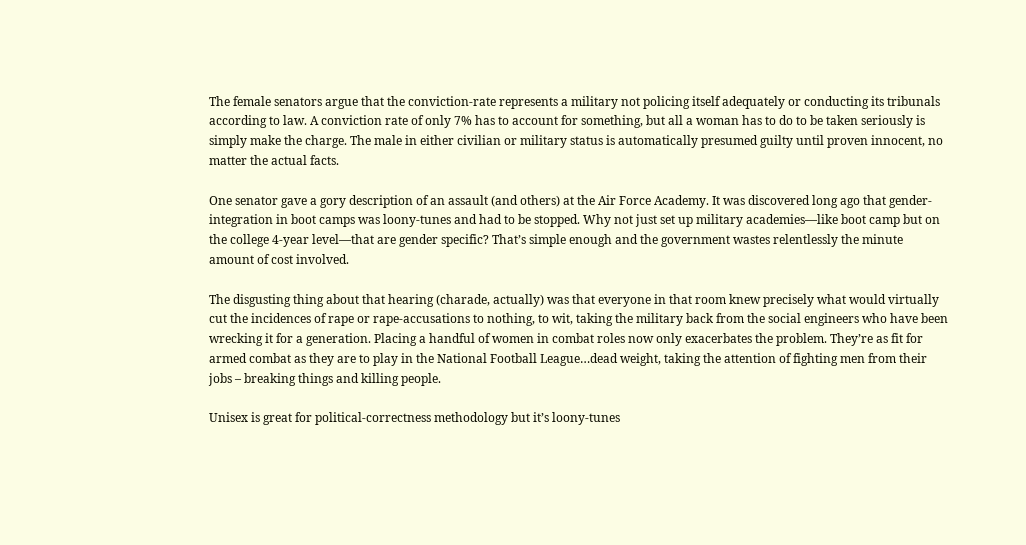The female senators argue that the conviction-rate represents a military not policing itself adequately or conducting its tribunals according to law. A conviction rate of only 7% has to account for something, but all a woman has to do to be taken seriously is simply make the charge. The male in either civilian or military status is automatically presumed guilty until proven innocent, no matter the actual facts.

One senator gave a gory description of an assault (and others) at the Air Force Academy. It was discovered long ago that gender-integration in boot camps was loony-tunes and had to be stopped. Why not just set up military academies—like boot camp but on the college 4-year level—that are gender specific? That’s simple enough and the government wastes relentlessly the minute amount of cost involved.

The disgusting thing about that hearing (charade, actually) was that everyone in that room knew precisely what would virtually cut the incidences of rape or rape-accusations to nothing, to wit, taking the military back from the social engineers who have been wrecking it for a generation. Placing a handful of women in combat roles now only exacerbates the problem. They’re as fit for armed combat as they are to play in the National Football League…dead weight, taking the attention of fighting men from their jobs – breaking things and killing people.

Unisex is great for political-correctness methodology but it’s loony-tunes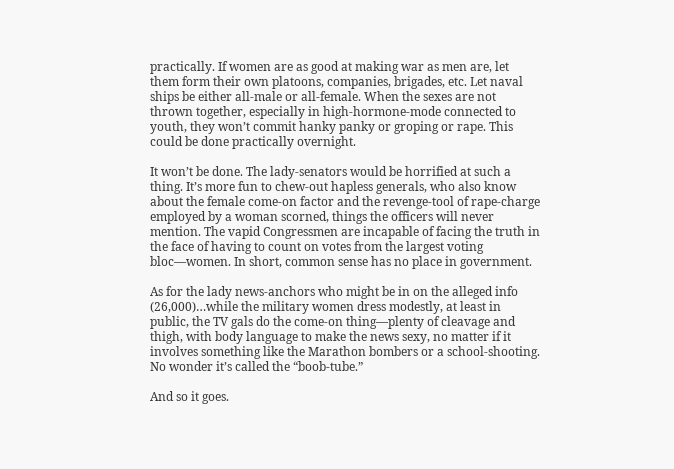practically. If women are as good at making war as men are, let them form their own platoons, companies, brigades, etc. Let naval ships be either all-male or all-female. When the sexes are not thrown together, especially in high-hormone-mode connected to youth, they won’t commit hanky panky or groping or rape. This could be done practically overnight.

It won’t be done. The lady-senators would be horrified at such a thing. It’s more fun to chew-out hapless generals, who also know about the female come-on factor and the revenge-tool of rape-charge employed by a woman scorned, things the officers will never mention. The vapid Congressmen are incapable of facing the truth in the face of having to count on votes from the largest voting bloc—women. In short, common sense has no place in government.

As for the lady news-anchors who might be in on the alleged info (26,000)…while the military women dress modestly, at least in public, the TV gals do the come-on thing—plenty of cleavage and thigh, with body language to make the news sexy, no matter if it involves something like the Marathon bombers or a school-shooting. No wonder it’s called the “boob-tube.”

And so it goes.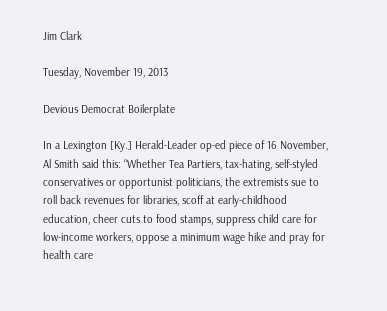Jim Clark

Tuesday, November 19, 2013

Devious Democrat Boilerplate

In a Lexington [Ky.] Herald-Leader op-ed piece of 16 November, Al Smith said this: “Whether Tea Partiers, tax-hating, self-styled conservatives or opportunist politicians, the extremists sue to roll back revenues for libraries, scoff at early-childhood education, cheer cuts to food stamps, suppress child care for low-income workers, oppose a minimum wage hike and pray for health care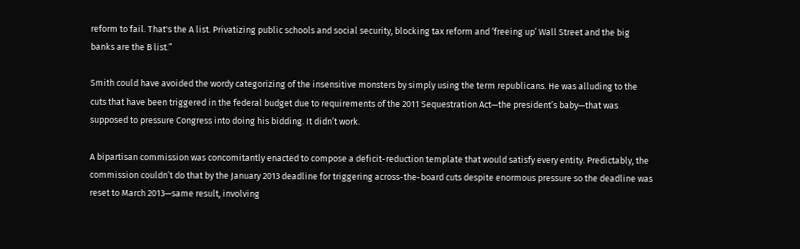reform to fail. That's the A list. Privatizing public schools and social security, blocking tax reform and ‘freeing up’ Wall Street and the big banks are the B list.”

Smith could have avoided the wordy categorizing of the insensitive monsters by simply using the term republicans. He was alluding to the cuts that have been triggered in the federal budget due to requirements of the 2011 Sequestration Act—the president’s baby—that was supposed to pressure Congress into doing his bidding. It didn’t work.

A bipartisan commission was concomitantly enacted to compose a deficit-reduction template that would satisfy every entity. Predictably, the commission couldn’t do that by the January 2013 deadline for triggering across-the-board cuts despite enormous pressure so the deadline was reset to March 2013—same result, involving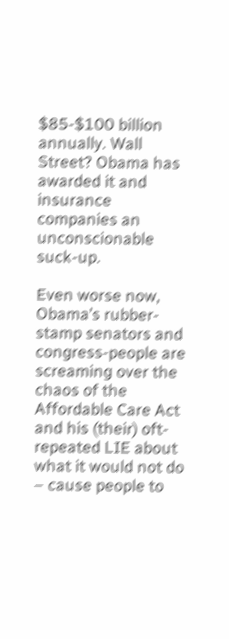$85-$100 billion annually. Wall Street? Obama has awarded it and insurance companies an unconscionable suck-up.

Even worse now, Obama’s rubber-stamp senators and congress-people are screaming over the chaos of the Affordable Care Act and his (their) oft-repeated LIE about what it would not do – cause people to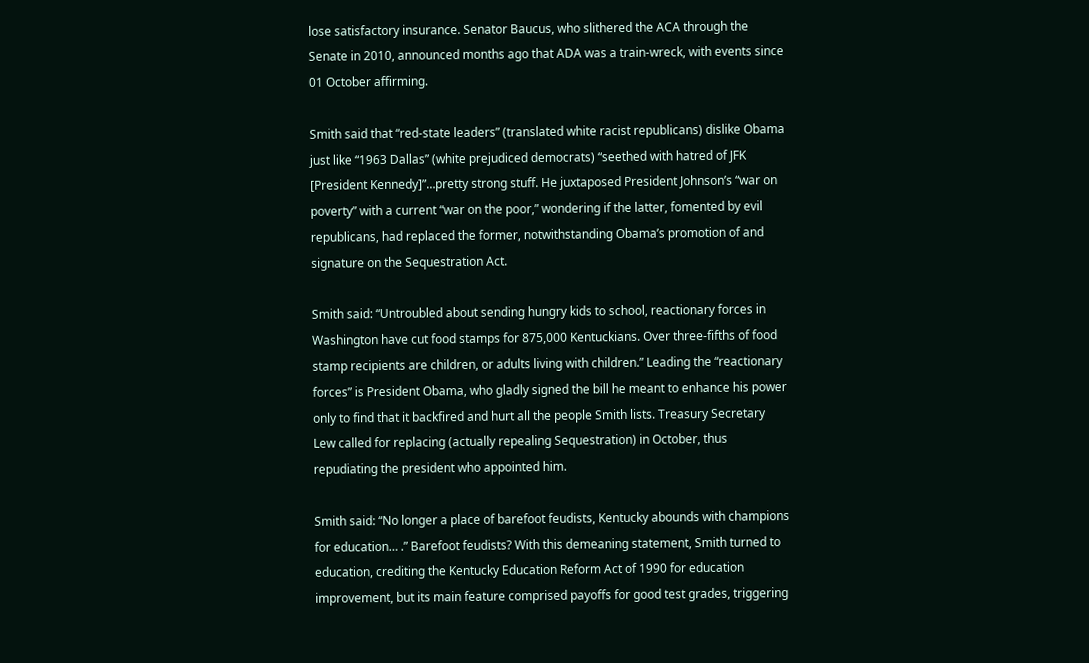lose satisfactory insurance. Senator Baucus, who slithered the ACA through the Senate in 2010, announced months ago that ADA was a train-wreck, with events since 01 October affirming.

Smith said that “red-state leaders” (translated white racist republicans) dislike Obama just like “1963 Dallas” (white prejudiced democrats) “seethed with hatred of JFK [President Kennedy]”…pretty strong stuff. He juxtaposed President Johnson’s “war on poverty” with a current “war on the poor,” wondering if the latter, fomented by evil republicans, had replaced the former, notwithstanding Obama’s promotion of and signature on the Sequestration Act.

Smith said: “Untroubled about sending hungry kids to school, reactionary forces in Washington have cut food stamps for 875,000 Kentuckians. Over three-fifths of food stamp recipients are children, or adults living with children.” Leading the “reactionary forces” is President Obama, who gladly signed the bill he meant to enhance his power only to find that it backfired and hurt all the people Smith lists. Treasury Secretary Lew called for replacing (actually repealing Sequestration) in October, thus repudiating the president who appointed him.

Smith said: “No longer a place of barefoot feudists, Kentucky abounds with champions for education… .” Barefoot feudists? With this demeaning statement, Smith turned to education, crediting the Kentucky Education Reform Act of 1990 for education improvement, but its main feature comprised payoffs for good test grades, triggering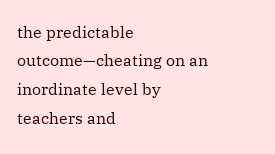the predictable outcome—cheating on an inordinate level by teachers and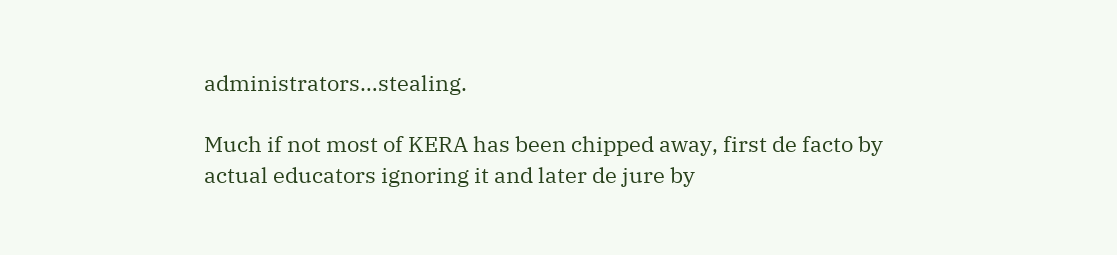administrators…stealing.

Much if not most of KERA has been chipped away, first de facto by actual educators ignoring it and later de jure by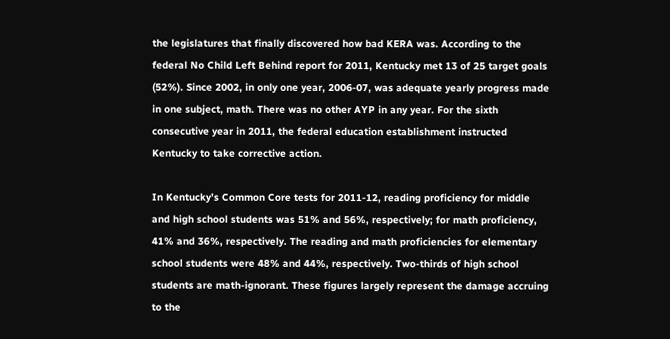the legislatures that finally discovered how bad KERA was. According to the federal No Child Left Behind report for 2011, Kentucky met 13 of 25 target goals (52%). Since 2002, in only one year, 2006-07, was adequate yearly progress made in one subject, math. There was no other AYP in any year. For the sixth consecutive year in 2011, the federal education establishment instructed Kentucky to take corrective action.

In Kentucky’s Common Core tests for 2011-12, reading proficiency for middle and high school students was 51% and 56%, respectively; for math proficiency, 41% and 36%, respectively. The reading and math proficiencies for elementary school students were 48% and 44%, respectively. Two-thirds of high school students are math-ignorant. These figures largely represent the damage accruing to the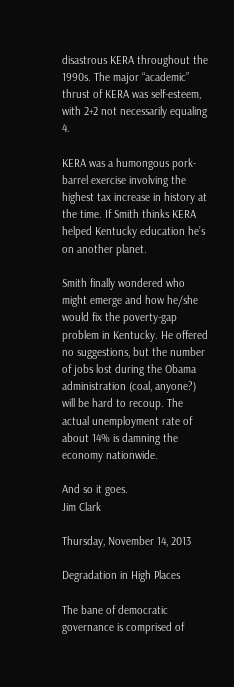disastrous KERA throughout the 1990s. The major “academic” thrust of KERA was self-esteem, with 2+2 not necessarily equaling 4.

KERA was a humongous pork-barrel exercise involving the highest tax increase in history at the time. If Smith thinks KERA helped Kentucky education he’s on another planet.

Smith finally wondered who might emerge and how he/she would fix the poverty-gap problem in Kentucky. He offered no suggestions, but the number of jobs lost during the Obama administration (coal, anyone?) will be hard to recoup. The actual unemployment rate of about 14% is damning the economy nationwide.

And so it goes.
Jim Clark

Thursday, November 14, 2013

Degradation in High Places

The bane of democratic governance is comprised of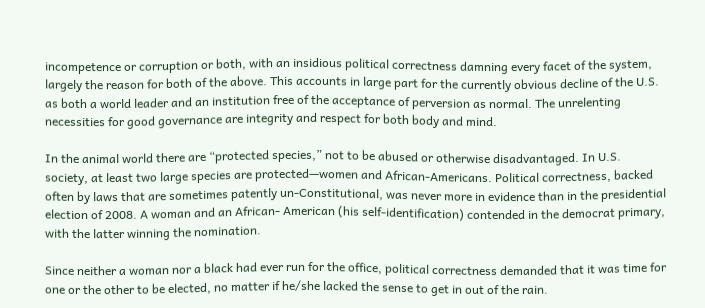incompetence or corruption or both, with an insidious political correctness damning every facet of the system, largely the reason for both of the above. This accounts in large part for the currently obvious decline of the U.S. as both a world leader and an institution free of the acceptance of perversion as normal. The unrelenting necessities for good governance are integrity and respect for both body and mind.

In the animal world there are “protected species,” not to be abused or otherwise disadvantaged. In U.S. society, at least two large species are protected—women and African-Americans. Political correctness, backed often by laws that are sometimes patently un-Constitutional, was never more in evidence than in the presidential election of 2008. A woman and an African- American (his self-identification) contended in the democrat primary, with the latter winning the nomination.

Since neither a woman nor a black had ever run for the office, political correctness demanded that it was time for one or the other to be elected, no matter if he/she lacked the sense to get in out of the rain.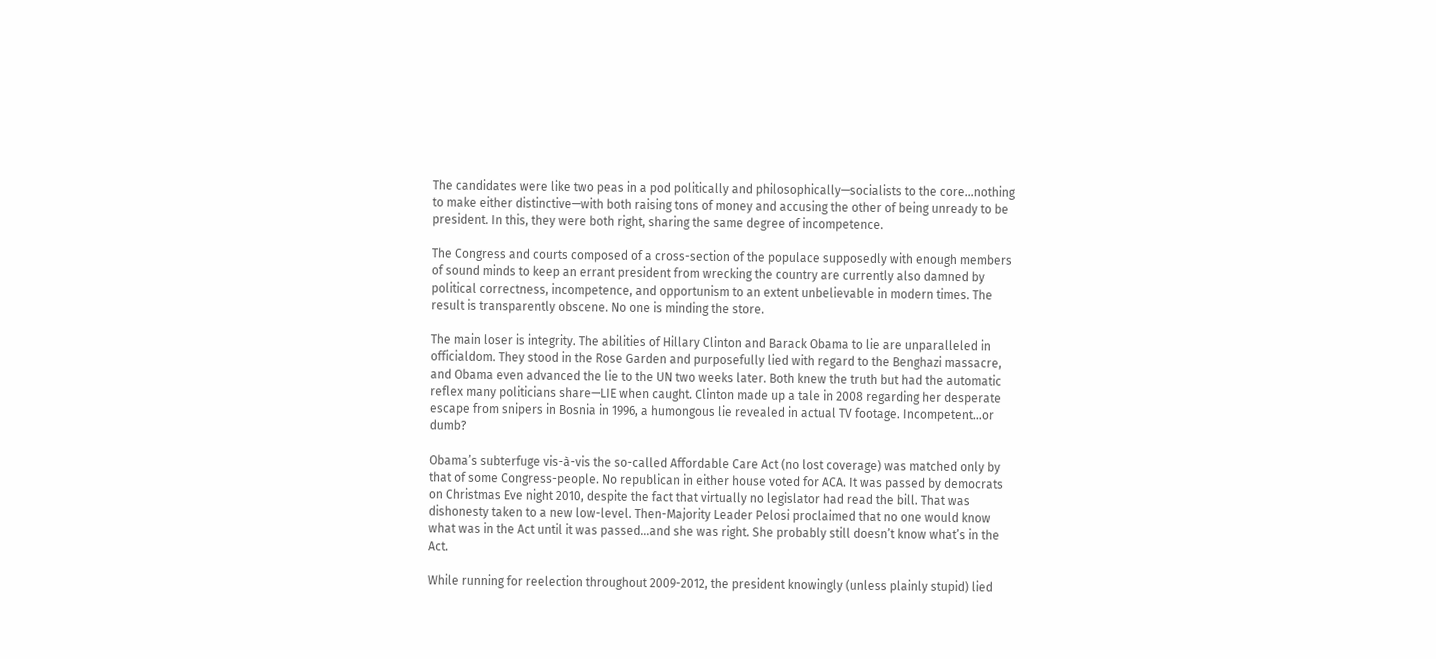The candidates were like two peas in a pod politically and philosophically—socialists to the core…nothing to make either distinctive—with both raising tons of money and accusing the other of being unready to be president. In this, they were both right, sharing the same degree of incompetence.

The Congress and courts composed of a cross-section of the populace supposedly with enough members of sound minds to keep an errant president from wrecking the country are currently also damned by political correctness, incompetence, and opportunism to an extent unbelievable in modern times. The result is transparently obscene. No one is minding the store.

The main loser is integrity. The abilities of Hillary Clinton and Barack Obama to lie are unparalleled in officialdom. They stood in the Rose Garden and purposefully lied with regard to the Benghazi massacre, and Obama even advanced the lie to the UN two weeks later. Both knew the truth but had the automatic reflex many politicians share—LIE when caught. Clinton made up a tale in 2008 regarding her desperate escape from snipers in Bosnia in 1996, a humongous lie revealed in actual TV footage. Incompetent…or dumb?

Obama’s subterfuge vis-à-vis the so-called Affordable Care Act (no lost coverage) was matched only by that of some Congress-people. No republican in either house voted for ACA. It was passed by democrats on Christmas Eve night 2010, despite the fact that virtually no legislator had read the bill. That was dishonesty taken to a new low-level. Then-Majority Leader Pelosi proclaimed that no one would know what was in the Act until it was passed…and she was right. She probably still doesn’t know what’s in the Act.

While running for reelection throughout 2009-2012, the president knowingly (unless plainly stupid) lied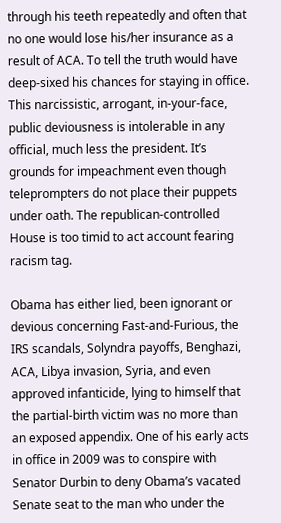through his teeth repeatedly and often that no one would lose his/her insurance as a result of ACA. To tell the truth would have deep-sixed his chances for staying in office. This narcissistic, arrogant, in-your-face, public deviousness is intolerable in any official, much less the president. It’s grounds for impeachment even though teleprompters do not place their puppets under oath. The republican-controlled House is too timid to act account fearing racism tag.

Obama has either lied, been ignorant or devious concerning Fast-and-Furious, the IRS scandals, Solyndra payoffs, Benghazi, ACA, Libya invasion, Syria, and even approved infanticide, lying to himself that the partial-birth victim was no more than an exposed appendix. One of his early acts in office in 2009 was to conspire with Senator Durbin to deny Obama’s vacated Senate seat to the man who under the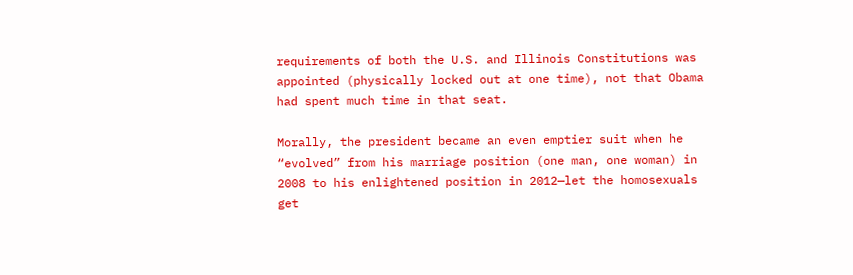requirements of both the U.S. and Illinois Constitutions was appointed (physically locked out at one time), not that Obama had spent much time in that seat.

Morally, the president became an even emptier suit when he “evolved” from his marriage position (one man, one woman) in 2008 to his enlightened position in 2012—let the homosexuals get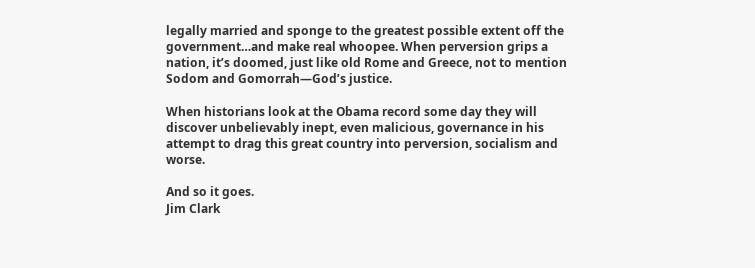legally married and sponge to the greatest possible extent off the government…and make real whoopee. When perversion grips a nation, it’s doomed, just like old Rome and Greece, not to mention Sodom and Gomorrah—God’s justice.

When historians look at the Obama record some day they will discover unbelievably inept, even malicious, governance in his attempt to drag this great country into perversion, socialism and worse.

And so it goes.
Jim Clark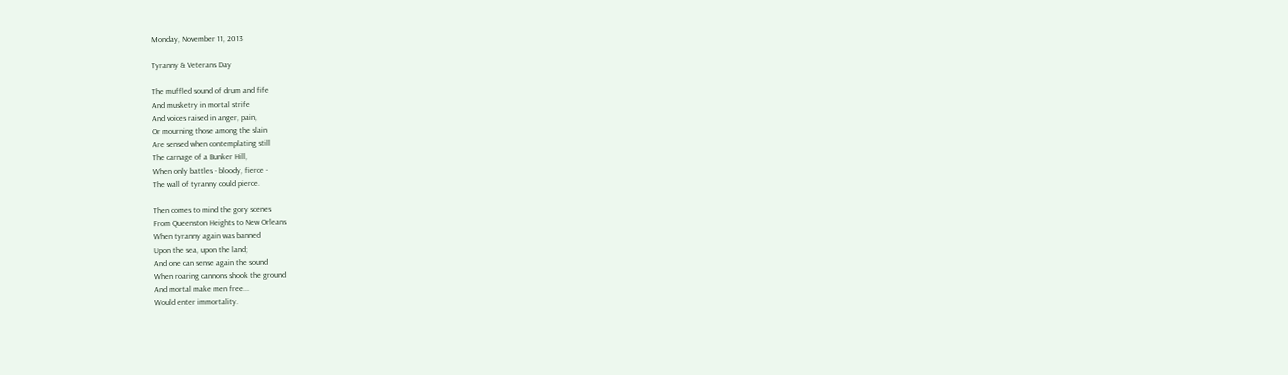Monday, November 11, 2013

Tyranny & Veterans Day

The muffled sound of drum and fife
And musketry in mortal strife
And voices raised in anger, pain,
Or mourning those among the slain
Are sensed when contemplating still
The carnage of a Bunker Hill,
When only battles - bloody, fierce -
The wall of tyranny could pierce.

Then comes to mind the gory scenes
From Queenston Heights to New Orleans
When tyranny again was banned
Upon the sea, upon the land;
And one can sense again the sound
When roaring cannons shook the ground
And mortal make men free...
Would enter immortality.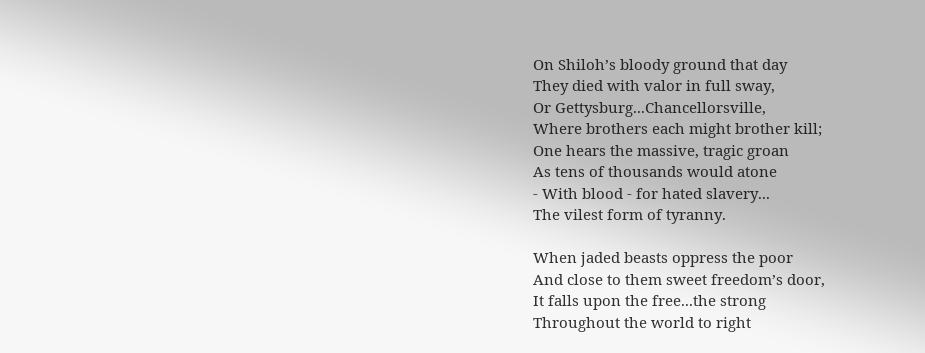On Shiloh’s bloody ground that day
They died with valor in full sway,
Or Gettysburg...Chancellorsville,
Where brothers each might brother kill;
One hears the massive, tragic groan
As tens of thousands would atone
- With blood - for hated slavery...
The vilest form of tyranny.

When jaded beasts oppress the poor
And close to them sweet freedom’s door,
It falls upon the free...the strong
Throughout the world to right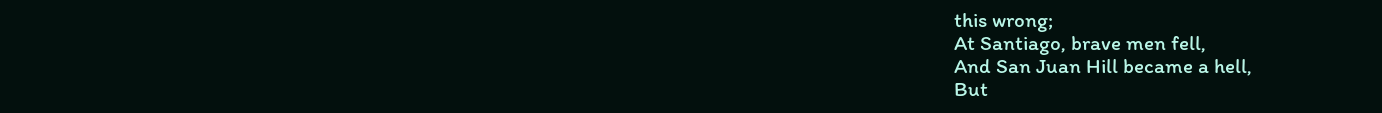this wrong;
At Santiago, brave men fell,
And San Juan Hill became a hell,
But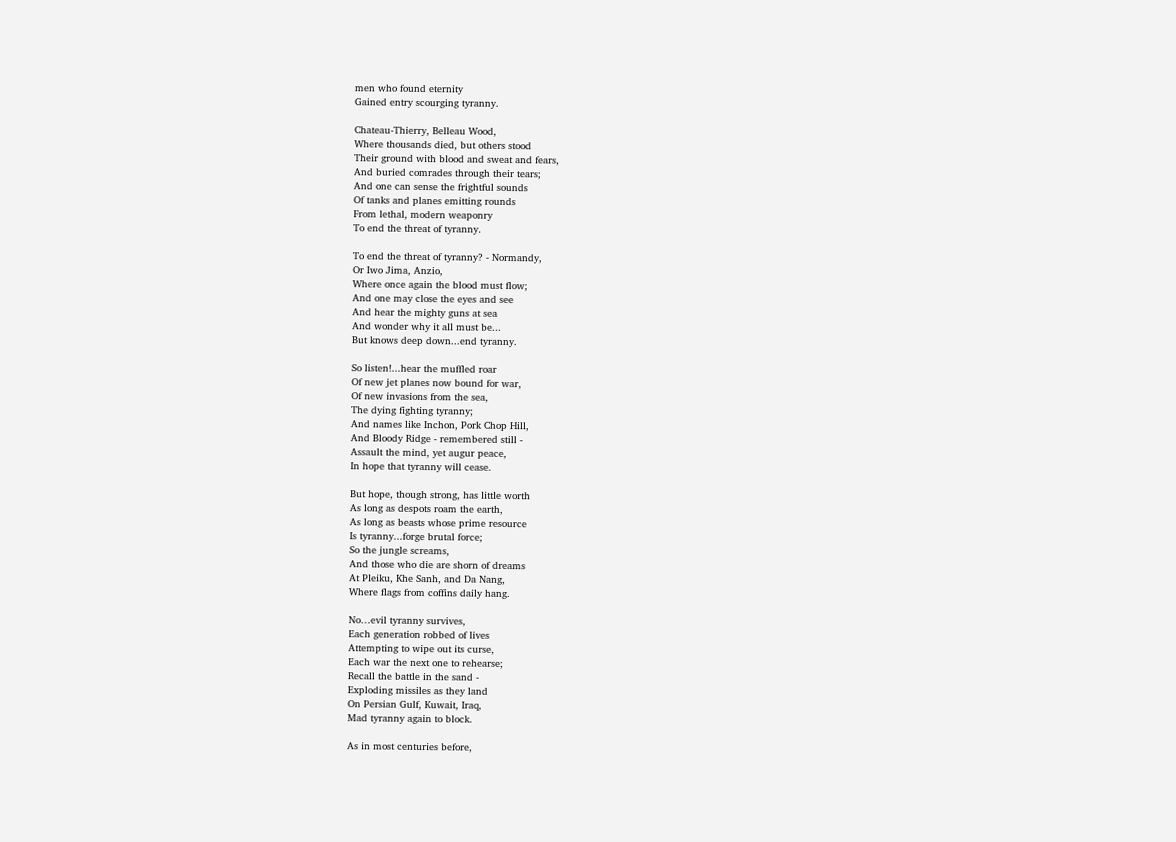men who found eternity
Gained entry scourging tyranny.

Chateau-Thierry, Belleau Wood,
Where thousands died, but others stood
Their ground with blood and sweat and fears,
And buried comrades through their tears;
And one can sense the frightful sounds
Of tanks and planes emitting rounds
From lethal, modern weaponry
To end the threat of tyranny.

To end the threat of tyranny? - Normandy,
Or Iwo Jima, Anzio,
Where once again the blood must flow;
And one may close the eyes and see
And hear the mighty guns at sea
And wonder why it all must be...
But knows deep down...end tyranny.

So listen!...hear the muffled roar
Of new jet planes now bound for war,
Of new invasions from the sea,
The dying fighting tyranny;
And names like Inchon, Pork Chop Hill,
And Bloody Ridge - remembered still -
Assault the mind, yet augur peace,
In hope that tyranny will cease.

But hope, though strong, has little worth
As long as despots roam the earth,
As long as beasts whose prime resource
Is tyranny...forge brutal force;
So the jungle screams,
And those who die are shorn of dreams
At Pleiku, Khe Sanh, and Da Nang,
Where flags from coffins daily hang.

No…evil tyranny survives,
Each generation robbed of lives
Attempting to wipe out its curse,
Each war the next one to rehearse;
Recall the battle in the sand -
Exploding missiles as they land
On Persian Gulf, Kuwait, Iraq,
Mad tyranny again to block.

As in most centuries before,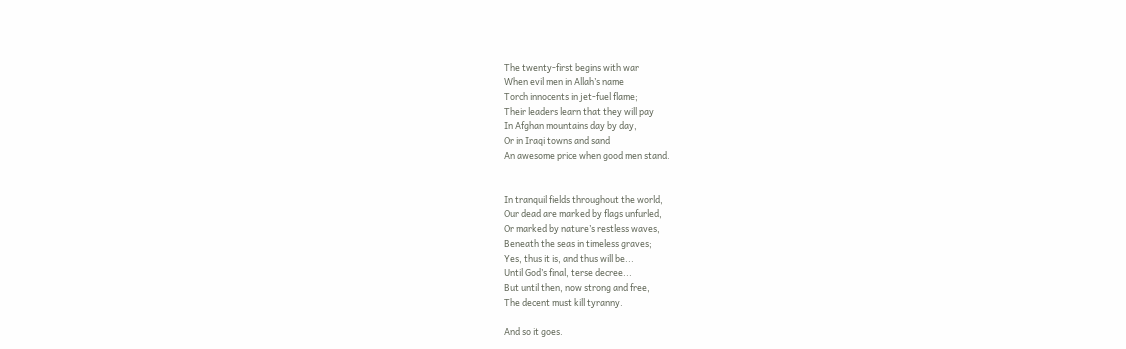The twenty-first begins with war
When evil men in Allah’s name
Torch innocents in jet-fuel flame;
Their leaders learn that they will pay
In Afghan mountains day by day,
Or in Iraqi towns and sand
An awesome price when good men stand.


In tranquil fields throughout the world,
Our dead are marked by flags unfurled,
Or marked by nature’s restless waves,
Beneath the seas in timeless graves;
Yes, thus it is, and thus will be...
Until God’s final, terse decree...
But until then, now strong and free,
The decent must kill tyranny.

And so it goes.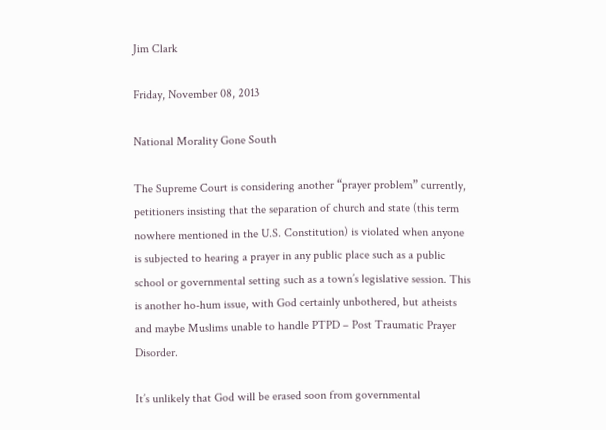Jim Clark

Friday, November 08, 2013

National Morality Gone South

The Supreme Court is considering another “prayer problem” currently, petitioners insisting that the separation of church and state (this term nowhere mentioned in the U.S. Constitution) is violated when anyone is subjected to hearing a prayer in any public place such as a public school or governmental setting such as a town’s legislative session. This is another ho-hum issue, with God certainly unbothered, but atheists and maybe Muslims unable to handle PTPD – Post Traumatic Prayer Disorder.

It’s unlikely that God will be erased soon from governmental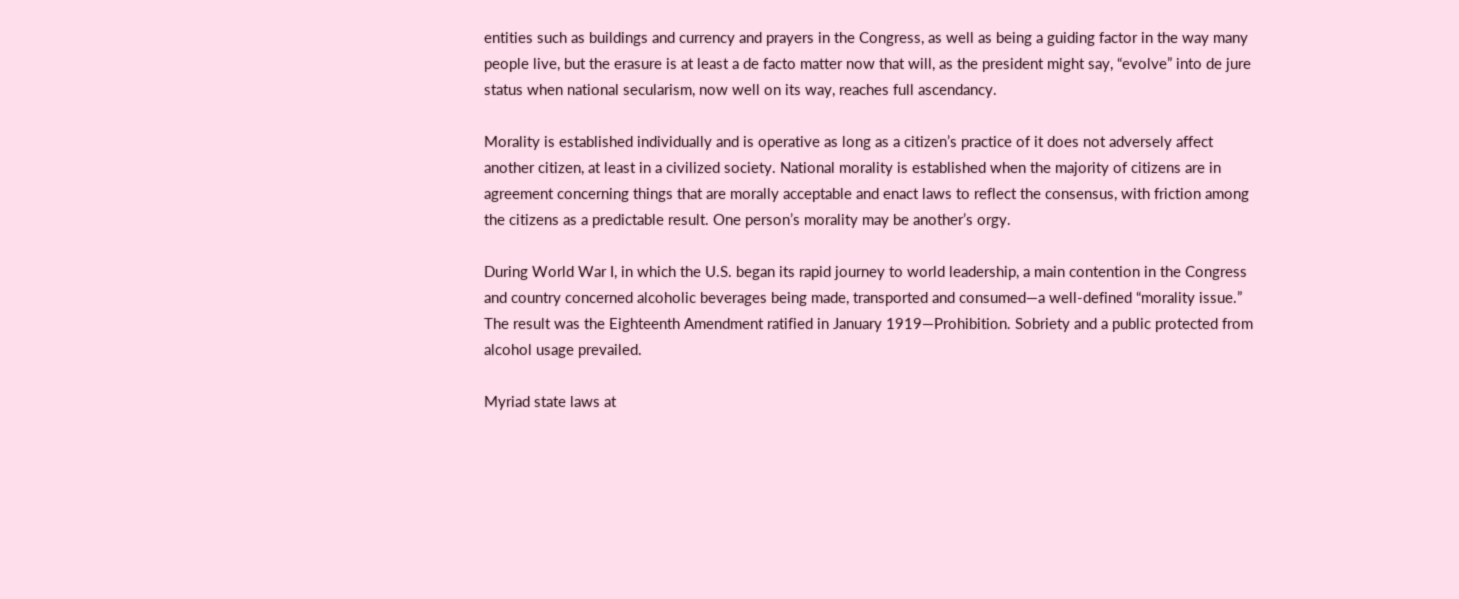entities such as buildings and currency and prayers in the Congress, as well as being a guiding factor in the way many people live, but the erasure is at least a de facto matter now that will, as the president might say, “evolve” into de jure status when national secularism, now well on its way, reaches full ascendancy.

Morality is established individually and is operative as long as a citizen’s practice of it does not adversely affect another citizen, at least in a civilized society. National morality is established when the majority of citizens are in agreement concerning things that are morally acceptable and enact laws to reflect the consensus, with friction among the citizens as a predictable result. One person’s morality may be another’s orgy.

During World War I, in which the U.S. began its rapid journey to world leadership, a main contention in the Congress and country concerned alcoholic beverages being made, transported and consumed—a well-defined “morality issue.” The result was the Eighteenth Amendment ratified in January 1919—Prohibition. Sobriety and a public protected from alcohol usage prevailed.

Myriad state laws at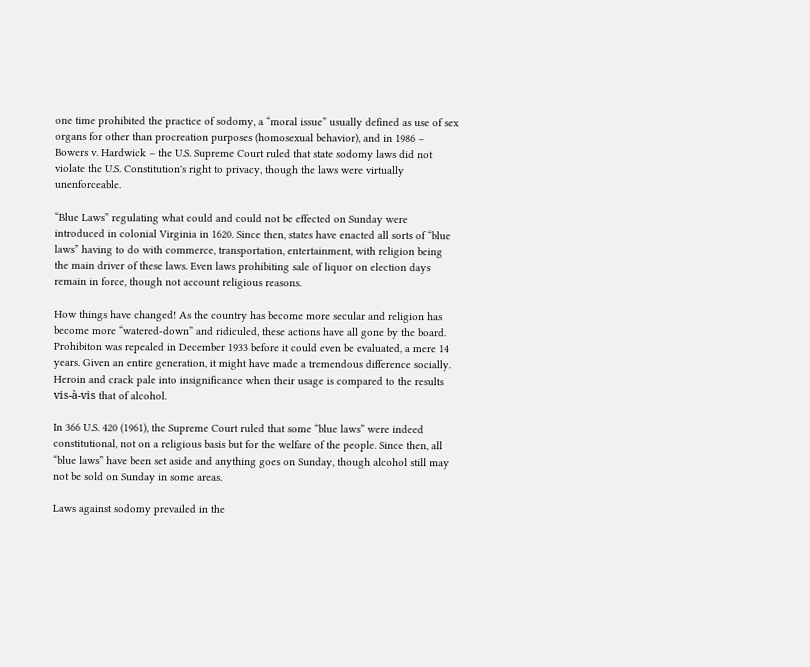one time prohibited the practice of sodomy, a “moral issue” usually defined as use of sex organs for other than procreation purposes (homosexual behavior), and in 1986 – Bowers v. Hardwick – the U.S. Supreme Court ruled that state sodomy laws did not violate the U.S. Constitution's right to privacy, though the laws were virtually unenforceable.

“Blue Laws” regulating what could and could not be effected on Sunday were introduced in colonial Virginia in 1620. Since then, states have enacted all sorts of “blue laws” having to do with commerce, transportation, entertainment, with religion being the main driver of these laws. Even laws prohibiting sale of liquor on election days remain in force, though not account religious reasons.

How things have changed! As the country has become more secular and religion has become more “watered-down” and ridiculed, these actions have all gone by the board. Prohibiton was repealed in December 1933 before it could even be evaluated, a mere 14 years. Given an entire generation, it might have made a tremendous difference socially. Heroin and crack pale into insignificance when their usage is compared to the results vis-à-vis that of alcohol.

In 366 U.S. 420 (1961), the Supreme Court ruled that some “blue laws” were indeed constitutional, not on a religious basis but for the welfare of the people. Since then, all “blue laws” have been set aside and anything goes on Sunday, though alcohol still may not be sold on Sunday in some areas.

Laws against sodomy prevailed in the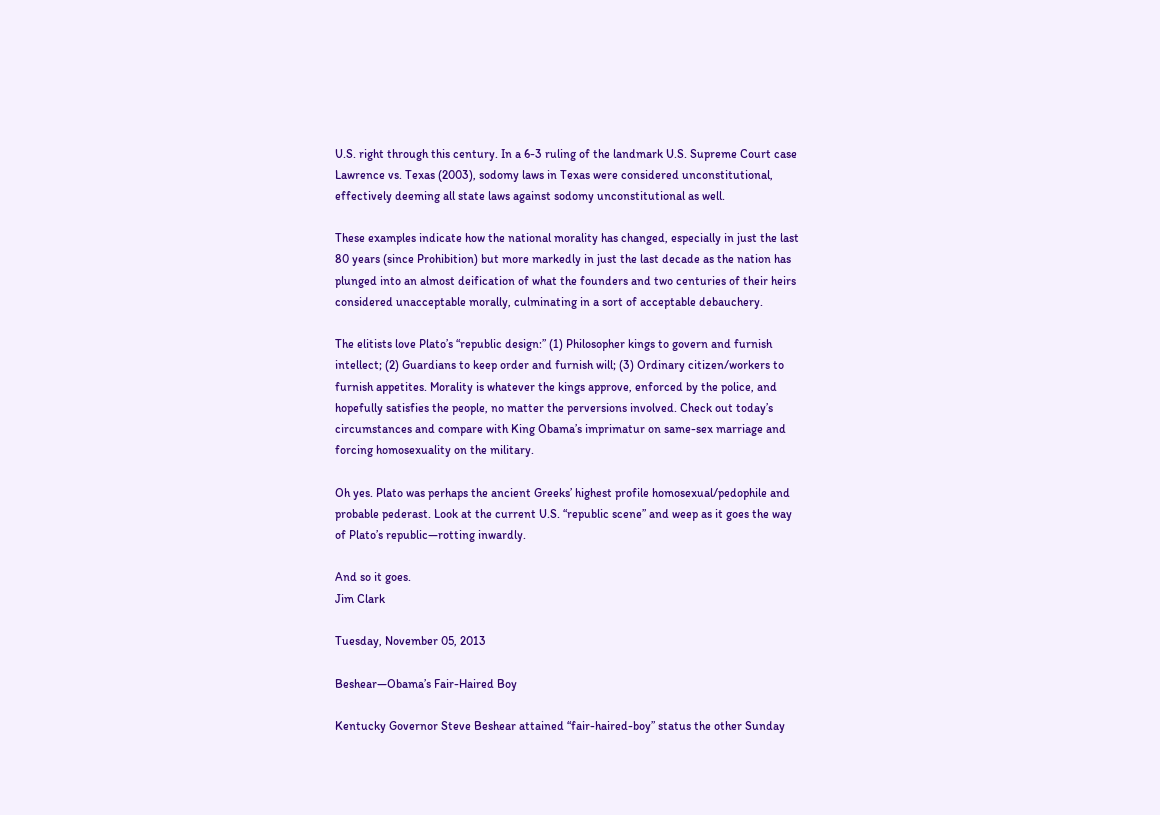U.S. right through this century. In a 6-3 ruling of the landmark U.S. Supreme Court case Lawrence vs. Texas (2003), sodomy laws in Texas were considered unconstitutional, effectively deeming all state laws against sodomy unconstitutional as well.

These examples indicate how the national morality has changed, especially in just the last 80 years (since Prohibition) but more markedly in just the last decade as the nation has plunged into an almost deification of what the founders and two centuries of their heirs considered unacceptable morally, culminating in a sort of acceptable debauchery.

The elitists love Plato’s “republic design:” (1) Philosopher kings to govern and furnish intellect; (2) Guardians to keep order and furnish will; (3) Ordinary citizen/workers to furnish appetites. Morality is whatever the kings approve, enforced by the police, and hopefully satisfies the people, no matter the perversions involved. Check out today’s circumstances and compare with King Obama’s imprimatur on same-sex marriage and forcing homosexuality on the military.

Oh yes. Plato was perhaps the ancient Greeks’ highest profile homosexual/pedophile and probable pederast. Look at the current U.S. “republic scene” and weep as it goes the way of Plato’s republic—rotting inwardly.

And so it goes.
Jim Clark

Tuesday, November 05, 2013

Beshear—Obama’s Fair-Haired Boy

Kentucky Governor Steve Beshear attained “fair-haired-boy” status the other Sunday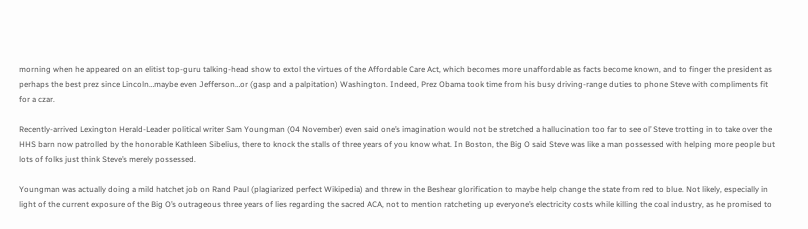morning when he appeared on an elitist top-guru talking-head show to extol the virtues of the Affordable Care Act, which becomes more unaffordable as facts become known, and to finger the president as perhaps the best prez since Lincoln…maybe even Jefferson…or (gasp and a palpitation) Washington. Indeed, Prez Obama took time from his busy driving-range duties to phone Steve with compliments fit for a czar.

Recently-arrived Lexington Herald-Leader political writer Sam Youngman (04 November) even said one’s imagination would not be stretched a hallucination too far to see ol’ Steve trotting in to take over the HHS barn now patrolled by the honorable Kathleen Sibelius, there to knock the stalls of three years of you know what. In Boston, the Big O said Steve was like a man possessed with helping more people but lots of folks just think Steve’s merely possessed.

Youngman was actually doing a mild hatchet job on Rand Paul (plagiarized perfect Wikipedia) and threw in the Beshear glorification to maybe help change the state from red to blue. Not likely, especially in light of the current exposure of the Big O’s outrageous three years of lies regarding the sacred ACA, not to mention ratcheting up everyone’s electricity costs while killing the coal industry, as he promised to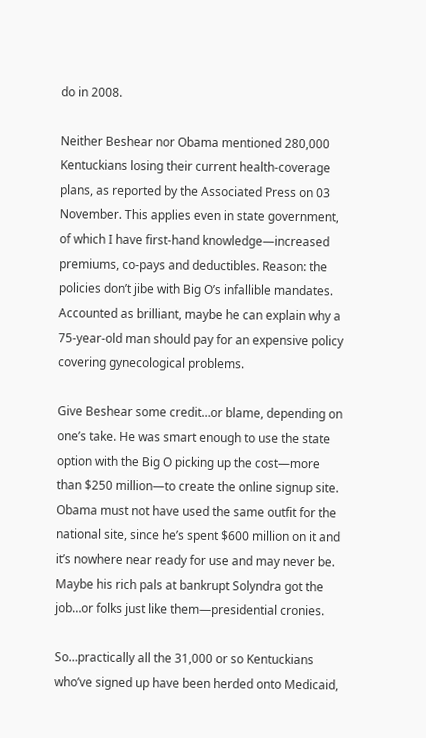do in 2008.

Neither Beshear nor Obama mentioned 280,000 Kentuckians losing their current health-coverage plans, as reported by the Associated Press on 03 November. This applies even in state government, of which I have first-hand knowledge—increased premiums, co-pays and deductibles. Reason: the policies don’t jibe with Big O’s infallible mandates. Accounted as brilliant, maybe he can explain why a 75-year-old man should pay for an expensive policy covering gynecological problems.

Give Beshear some credit…or blame, depending on one’s take. He was smart enough to use the state option with the Big O picking up the cost—more than $250 million—to create the online signup site. Obama must not have used the same outfit for the national site, since he’s spent $600 million on it and it’s nowhere near ready for use and may never be. Maybe his rich pals at bankrupt Solyndra got the job…or folks just like them—presidential cronies.

So…practically all the 31,000 or so Kentuckians who’ve signed up have been herded onto Medicaid,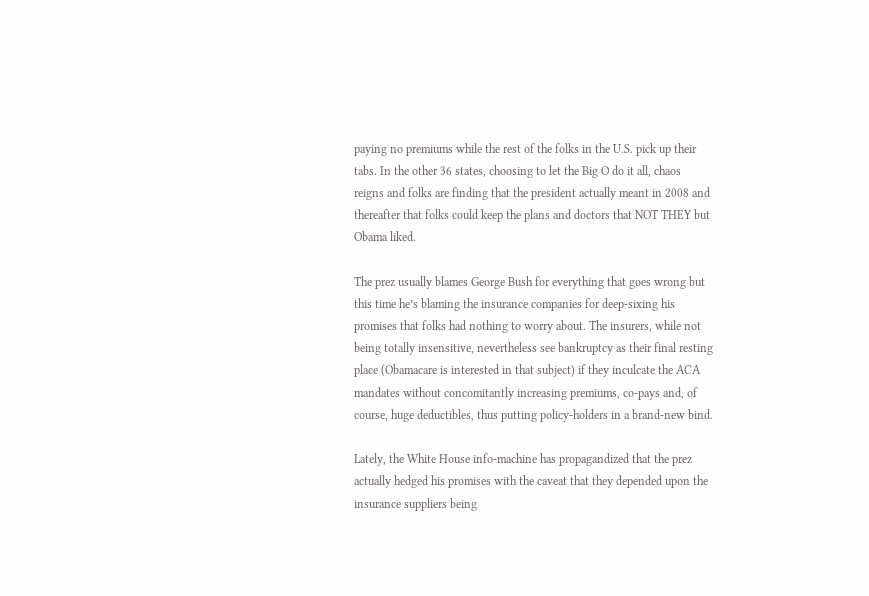paying no premiums while the rest of the folks in the U.S. pick up their tabs. In the other 36 states, choosing to let the Big O do it all, chaos reigns and folks are finding that the president actually meant in 2008 and thereafter that folks could keep the plans and doctors that NOT THEY but Obama liked.

The prez usually blames George Bush for everything that goes wrong but this time he’s blaming the insurance companies for deep-sixing his promises that folks had nothing to worry about. The insurers, while not being totally insensitive, nevertheless see bankruptcy as their final resting place (Obamacare is interested in that subject) if they inculcate the ACA mandates without concomitantly increasing premiums, co-pays and, of course, huge deductibles, thus putting policy-holders in a brand-new bind.

Lately, the White House info-machine has propagandized that the prez actually hedged his promises with the caveat that they depended upon the insurance suppliers being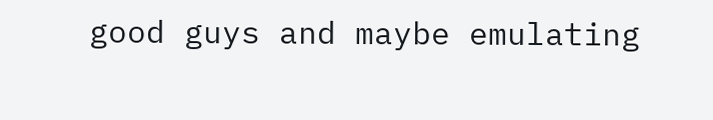good guys and maybe emulating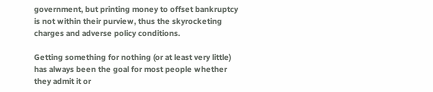government, but printing money to offset bankruptcy is not within their purview, thus the skyrocketing charges and adverse policy conditions.

Getting something for nothing (or at least very little) has always been the goal for most people whether they admit it or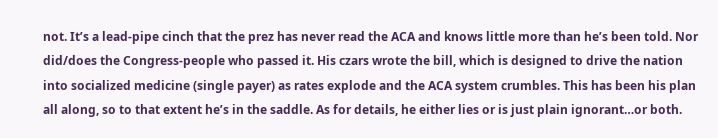not. It’s a lead-pipe cinch that the prez has never read the ACA and knows little more than he’s been told. Nor did/does the Congress-people who passed it. His czars wrote the bill, which is designed to drive the nation into socialized medicine (single payer) as rates explode and the ACA system crumbles. This has been his plan all along, so to that extent he’s in the saddle. As for details, he either lies or is just plain ignorant…or both.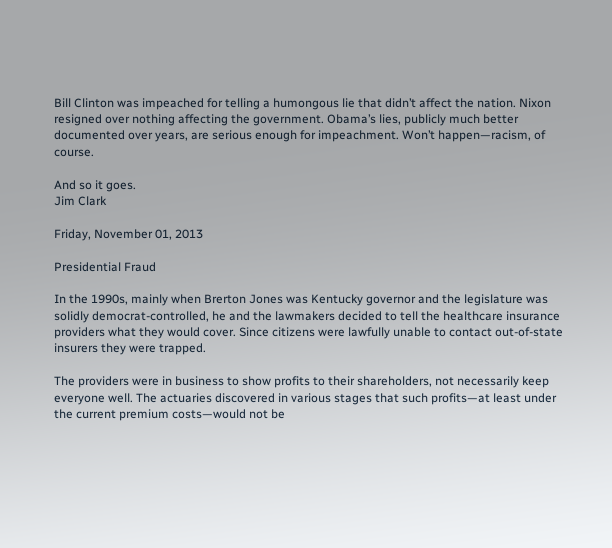Bill Clinton was impeached for telling a humongous lie that didn’t affect the nation. Nixon resigned over nothing affecting the government. Obama’s lies, publicly much better documented over years, are serious enough for impeachment. Won’t happen—racism, of course.

And so it goes.
Jim Clark

Friday, November 01, 2013

Presidential Fraud

In the 1990s, mainly when Brerton Jones was Kentucky governor and the legislature was solidly democrat-controlled, he and the lawmakers decided to tell the healthcare insurance providers what they would cover. Since citizens were lawfully unable to contact out-of-state insurers they were trapped.

The providers were in business to show profits to their shareholders, not necessarily keep everyone well. The actuaries discovered in various stages that such profits—at least under the current premium costs—would not be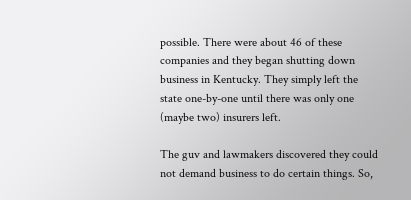possible. There were about 46 of these companies and they began shutting down business in Kentucky. They simply left the state one-by-one until there was only one (maybe two) insurers left.

The guv and lawmakers discovered they could not demand business to do certain things. So,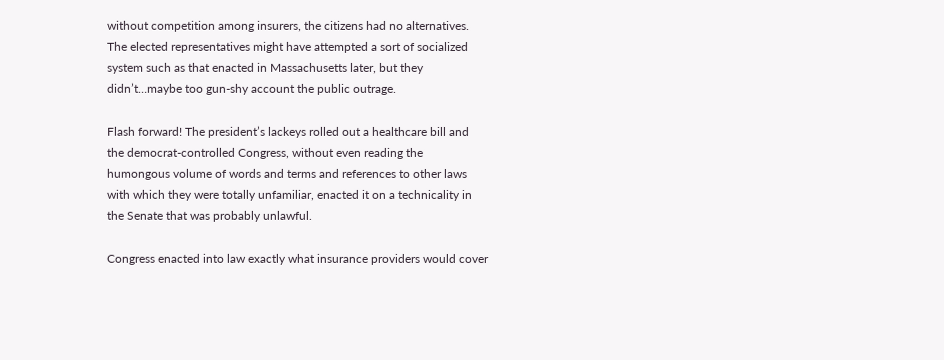without competition among insurers, the citizens had no alternatives. The elected representatives might have attempted a sort of socialized system such as that enacted in Massachusetts later, but they didn’t…maybe too gun-shy account the public outrage.

Flash forward! The president’s lackeys rolled out a healthcare bill and the democrat-controlled Congress, without even reading the humongous volume of words and terms and references to other laws with which they were totally unfamiliar, enacted it on a technicality in the Senate that was probably unlawful.

Congress enacted into law exactly what insurance providers would cover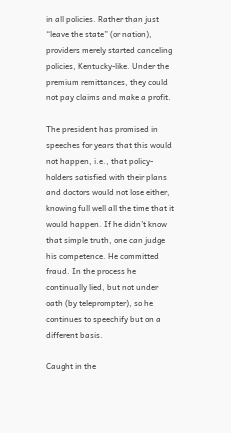in all policies. Rather than just “leave the state” (or nation), providers merely started canceling policies, Kentucky-like. Under the premium remittances, they could not pay claims and make a profit.

The president has promised in speeches for years that this would not happen, i.e., that policy-holders satisfied with their plans and doctors would not lose either, knowing full well all the time that it would happen. If he didn’t know that simple truth, one can judge his competence. He committed fraud. In the process he continually lied, but not under oath (by teleprompter), so he continues to speechify but on a different basis.

Caught in the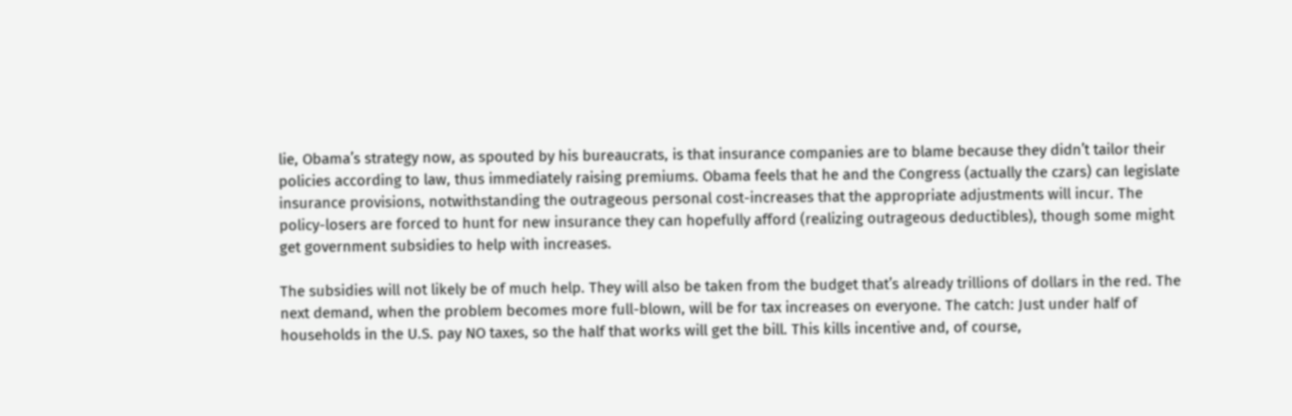lie, Obama’s strategy now, as spouted by his bureaucrats, is that insurance companies are to blame because they didn’t tailor their policies according to law, thus immediately raising premiums. Obama feels that he and the Congress (actually the czars) can legislate insurance provisions, notwithstanding the outrageous personal cost-increases that the appropriate adjustments will incur. The policy-losers are forced to hunt for new insurance they can hopefully afford (realizing outrageous deductibles), though some might get government subsidies to help with increases.

The subsidies will not likely be of much help. They will also be taken from the budget that’s already trillions of dollars in the red. The next demand, when the problem becomes more full-blown, will be for tax increases on everyone. The catch: Just under half of households in the U.S. pay NO taxes, so the half that works will get the bill. This kills incentive and, of course,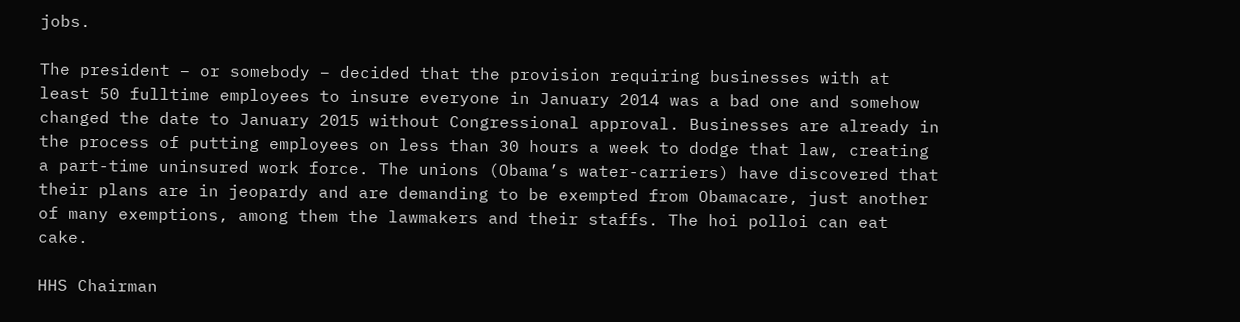jobs.

The president – or somebody – decided that the provision requiring businesses with at least 50 fulltime employees to insure everyone in January 2014 was a bad one and somehow changed the date to January 2015 without Congressional approval. Businesses are already in the process of putting employees on less than 30 hours a week to dodge that law, creating a part-time uninsured work force. The unions (Obama’s water-carriers) have discovered that their plans are in jeopardy and are demanding to be exempted from Obamacare, just another of many exemptions, among them the lawmakers and their staffs. The hoi polloi can eat cake.

HHS Chairman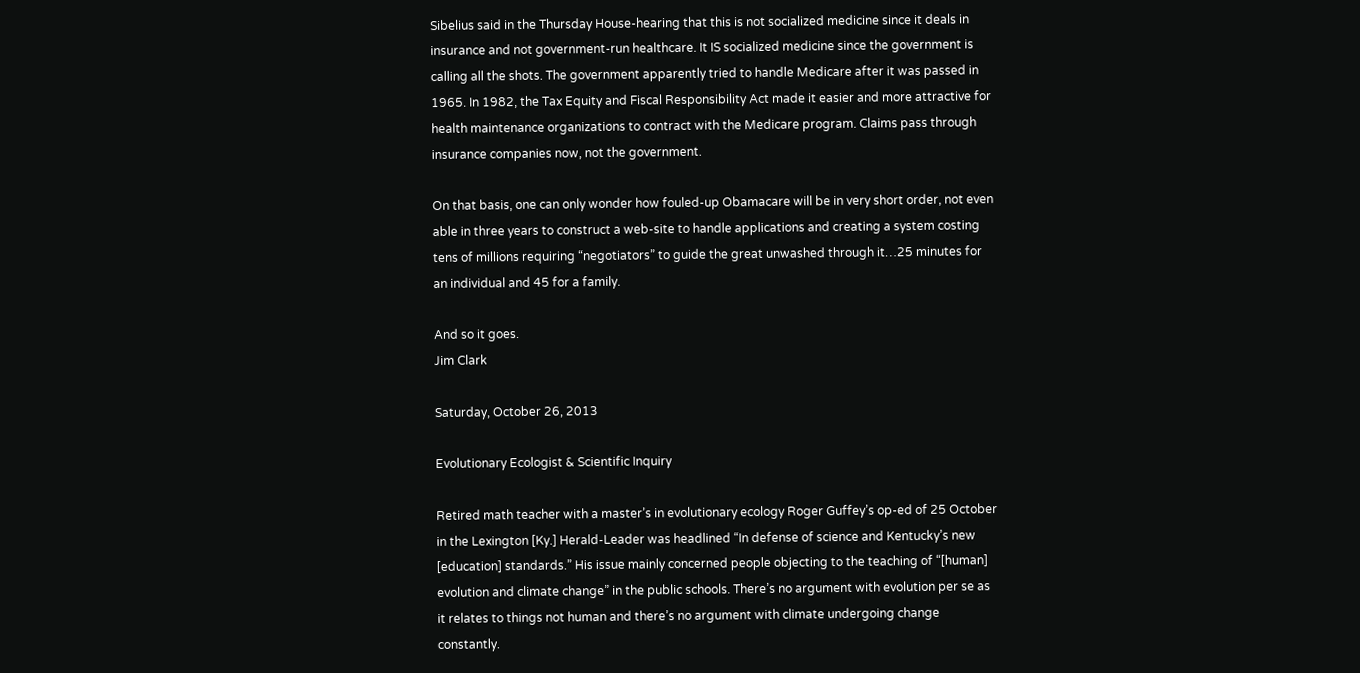Sibelius said in the Thursday House-hearing that this is not socialized medicine since it deals in insurance and not government-run healthcare. It IS socialized medicine since the government is calling all the shots. The government apparently tried to handle Medicare after it was passed in 1965. In 1982, the Tax Equity and Fiscal Responsibility Act made it easier and more attractive for health maintenance organizations to contract with the Medicare program. Claims pass through insurance companies now, not the government.

On that basis, one can only wonder how fouled-up Obamacare will be in very short order, not even able in three years to construct a web-site to handle applications and creating a system costing tens of millions requiring “negotiators” to guide the great unwashed through it…25 minutes for an individual and 45 for a family.

And so it goes.
Jim Clark

Saturday, October 26, 2013

Evolutionary Ecologist & Scientific Inquiry

Retired math teacher with a master’s in evolutionary ecology Roger Guffey’s op-ed of 25 October in the Lexington [Ky.] Herald-Leader was headlined “In defense of science and Kentucky’s new [education] standards.” His issue mainly concerned people objecting to the teaching of “[human] evolution and climate change” in the public schools. There’s no argument with evolution per se as it relates to things not human and there’s no argument with climate undergoing change constantly.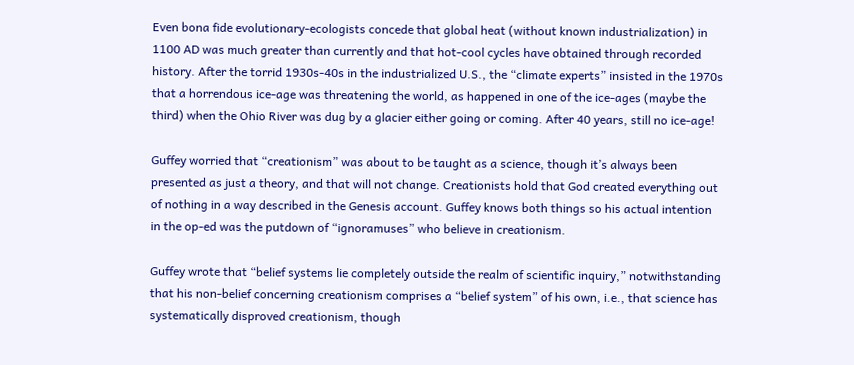Even bona fide evolutionary-ecologists concede that global heat (without known industrialization) in 1100 AD was much greater than currently and that hot-cool cycles have obtained through recorded history. After the torrid 1930s-40s in the industrialized U.S., the “climate experts” insisted in the 1970s that a horrendous ice-age was threatening the world, as happened in one of the ice-ages (maybe the third) when the Ohio River was dug by a glacier either going or coming. After 40 years, still no ice-age!

Guffey worried that “creationism” was about to be taught as a science, though it’s always been presented as just a theory, and that will not change. Creationists hold that God created everything out of nothing in a way described in the Genesis account. Guffey knows both things so his actual intention in the op-ed was the putdown of “ignoramuses” who believe in creationism.

Guffey wrote that “belief systems lie completely outside the realm of scientific inquiry,” notwithstanding that his non-belief concerning creationism comprises a “belief system” of his own, i.e., that science has systematically disproved creationism, though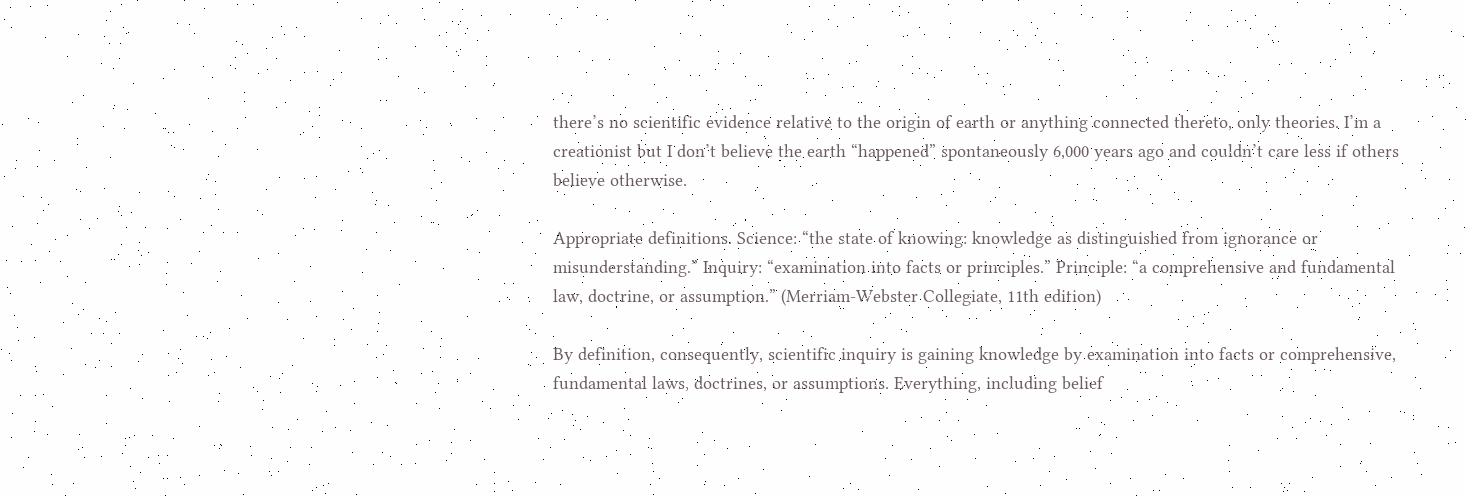there’s no scientific evidence relative to the origin of earth or anything connected thereto, only theories. I’m a creationist but I don’t believe the earth “happened” spontaneously 6,000 years ago and couldn’t care less if others believe otherwise.

Appropriate definitions. Science: “the state of knowing: knowledge as distinguished from ignorance or misunderstanding.” Inquiry: “examination into facts or principles.” Principle: “a comprehensive and fundamental law, doctrine, or assumption.” (Merriam-Webster Collegiate, 11th edition)

By definition, consequently, scientific inquiry is gaining knowledge by examination into facts or comprehensive, fundamental laws, doctrines, or assumptions. Everything, including belief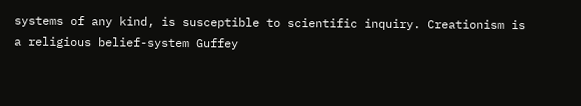systems of any kind, is susceptible to scientific inquiry. Creationism is a religious belief-system Guffey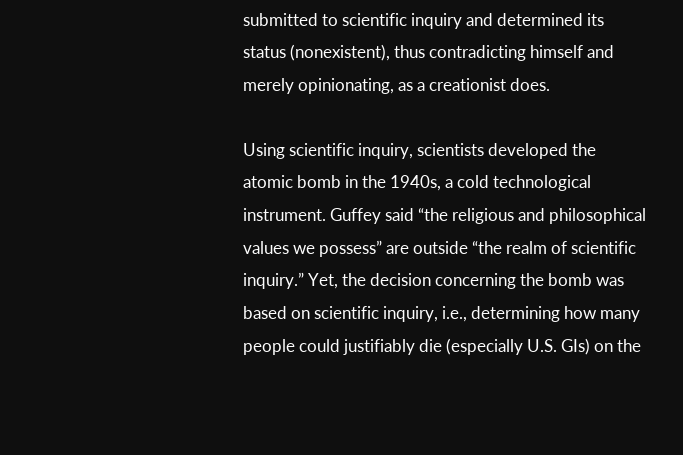submitted to scientific inquiry and determined its status (nonexistent), thus contradicting himself and merely opinionating, as a creationist does.

Using scientific inquiry, scientists developed the atomic bomb in the 1940s, a cold technological instrument. Guffey said “the religious and philosophical values we possess” are outside “the realm of scientific inquiry.” Yet, the decision concerning the bomb was based on scientific inquiry, i.e., determining how many people could justifiably die (especially U.S. GIs) on the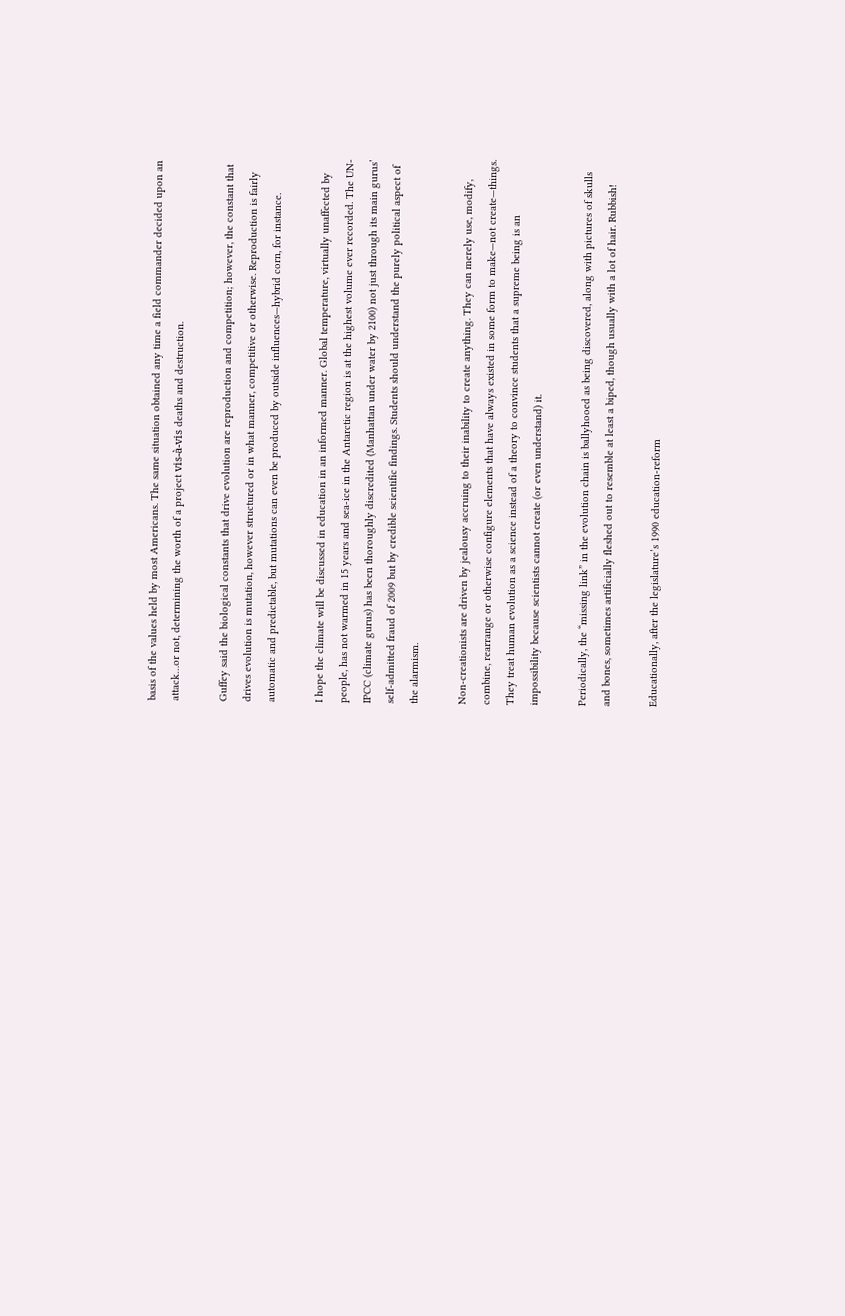basis of the values held by most Americans. The same situation obtained any time a field commander decided upon an attack…or not, determining the worth of a project vis-à-vis deaths and destruction.

Guffey said the biological constants that drive evolution are reproduction and competition; however, the constant that drives evolution is mutation, however structured or in what manner, competitive or otherwise. Reproduction is fairly automatic and predictable, but mutations can even be produced by outside influences—hybrid corn, for instance.

I hope the climate will be discussed in education in an informed manner. Global temperature, virtually unaffected by people, has not warmed in 15 years and sea-ice in the Antarctic region is at the highest volume ever recorded. The UN-IPCC (climate gurus) has been thoroughly discredited (Manhattan under water by 2100) not just through its main gurus’ self-admitted fraud of 2009 but by credible scientific findings. Students should understand the purely political aspect of the alarmism.

Non-creationists are driven by jealousy accruing to their inability to create anything. They can merely use, modify, combine, rearrange or otherwise configure elements that have always existed in some form to make—not create—things. They treat human evolution as a science instead of a theory to convince students that a supreme being is an impossibility because scientists cannot create (or even understand) it.

Periodically, the “missing link” in the evolution chain is ballyhooed as being discovered, along with pictures of skulls and bones, sometimes artificially fleshed out to resemble at least a biped, though usually with a lot of hair. Rubbish!

Educationally, after the legislature’s 1990 education-reform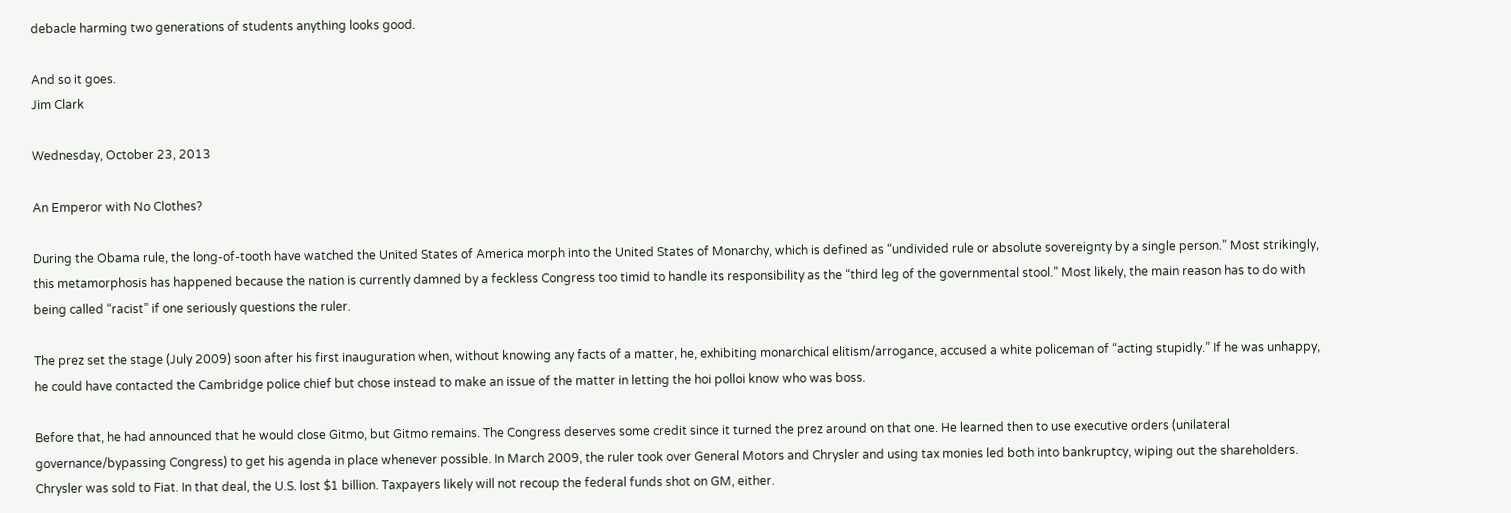debacle harming two generations of students anything looks good.

And so it goes.
Jim Clark

Wednesday, October 23, 2013

An Emperor with No Clothes?

During the Obama rule, the long-of-tooth have watched the United States of America morph into the United States of Monarchy, which is defined as “undivided rule or absolute sovereignty by a single person.” Most strikingly, this metamorphosis has happened because the nation is currently damned by a feckless Congress too timid to handle its responsibility as the “third leg of the governmental stool.” Most likely, the main reason has to do with being called “racist” if one seriously questions the ruler.

The prez set the stage (July 2009) soon after his first inauguration when, without knowing any facts of a matter, he, exhibiting monarchical elitism/arrogance, accused a white policeman of “acting stupidly.” If he was unhappy, he could have contacted the Cambridge police chief but chose instead to make an issue of the matter in letting the hoi polloi know who was boss.

Before that, he had announced that he would close Gitmo, but Gitmo remains. The Congress deserves some credit since it turned the prez around on that one. He learned then to use executive orders (unilateral governance/bypassing Congress) to get his agenda in place whenever possible. In March 2009, the ruler took over General Motors and Chrysler and using tax monies led both into bankruptcy, wiping out the shareholders. Chrysler was sold to Fiat. In that deal, the U.S. lost $1 billion. Taxpayers likely will not recoup the federal funds shot on GM, either.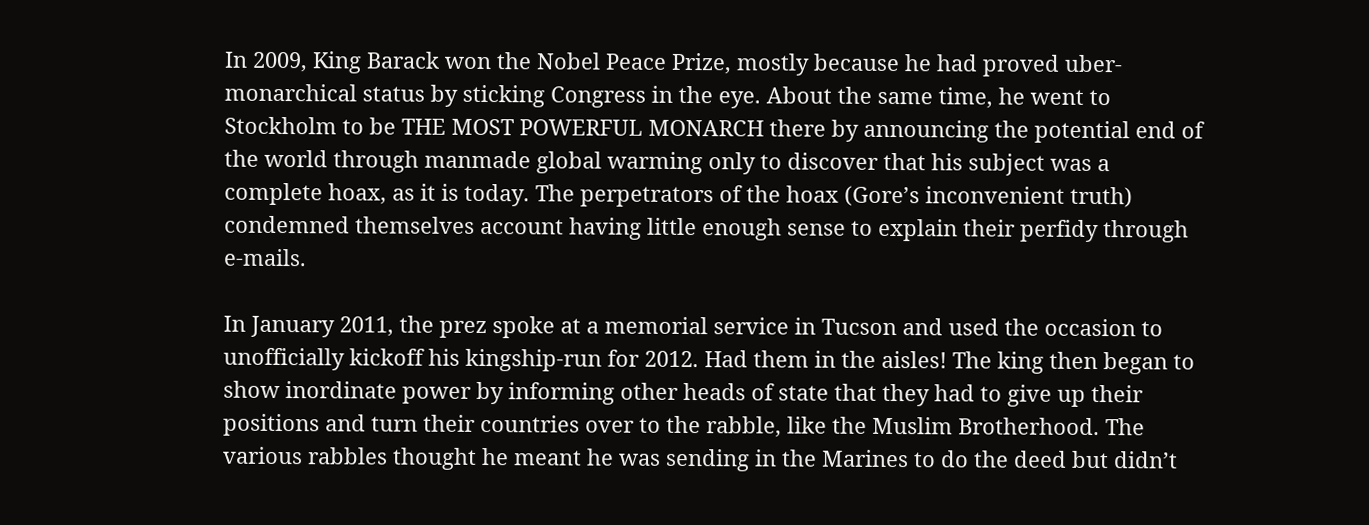In 2009, King Barack won the Nobel Peace Prize, mostly because he had proved uber-monarchical status by sticking Congress in the eye. About the same time, he went to Stockholm to be THE MOST POWERFUL MONARCH there by announcing the potential end of the world through manmade global warming only to discover that his subject was a complete hoax, as it is today. The perpetrators of the hoax (Gore’s inconvenient truth) condemned themselves account having little enough sense to explain their perfidy through e-mails.

In January 2011, the prez spoke at a memorial service in Tucson and used the occasion to unofficially kickoff his kingship-run for 2012. Had them in the aisles! The king then began to show inordinate power by informing other heads of state that they had to give up their positions and turn their countries over to the rabble, like the Muslim Brotherhood. The various rabbles thought he meant he was sending in the Marines to do the deed but didn’t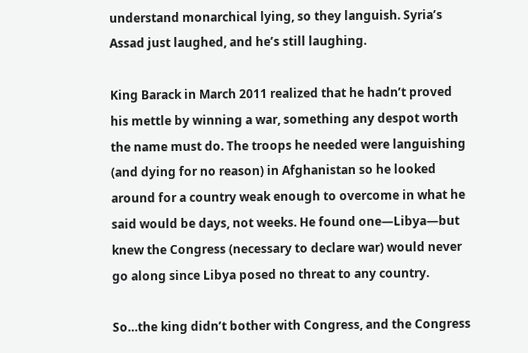understand monarchical lying, so they languish. Syria’s Assad just laughed, and he’s still laughing.

King Barack in March 2011 realized that he hadn’t proved his mettle by winning a war, something any despot worth the name must do. The troops he needed were languishing (and dying for no reason) in Afghanistan so he looked around for a country weak enough to overcome in what he said would be days, not weeks. He found one—Libya—but knew the Congress (necessary to declare war) would never go along since Libya posed no threat to any country.

So…the king didn’t bother with Congress, and the Congress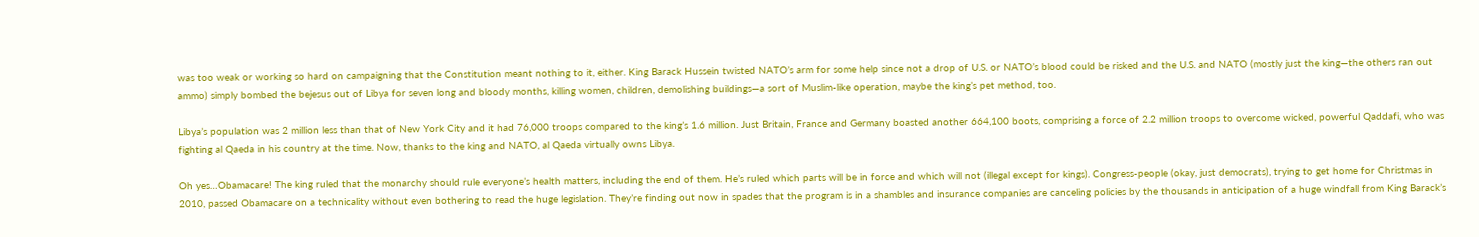was too weak or working so hard on campaigning that the Constitution meant nothing to it, either. King Barack Hussein twisted NATO’s arm for some help since not a drop of U.S. or NATO’s blood could be risked and the U.S. and NATO (mostly just the king—the others ran out ammo) simply bombed the bejesus out of Libya for seven long and bloody months, killing women, children, demolishing buildings—a sort of Muslim-like operation, maybe the king’s pet method, too.

Libya’s population was 2 million less than that of New York City and it had 76,000 troops compared to the king’s 1.6 million. Just Britain, France and Germany boasted another 664,100 boots, comprising a force of 2.2 million troops to overcome wicked, powerful Qaddafi, who was fighting al Qaeda in his country at the time. Now, thanks to the king and NATO, al Qaeda virtually owns Libya.

Oh yes…Obamacare! The king ruled that the monarchy should rule everyone’s health matters, including the end of them. He’s ruled which parts will be in force and which will not (illegal except for kings). Congress-people (okay, just democrats), trying to get home for Christmas in 2010, passed Obamacare on a technicality without even bothering to read the huge legislation. They’re finding out now in spades that the program is in a shambles and insurance companies are canceling policies by the thousands in anticipation of a huge windfall from King Barack’s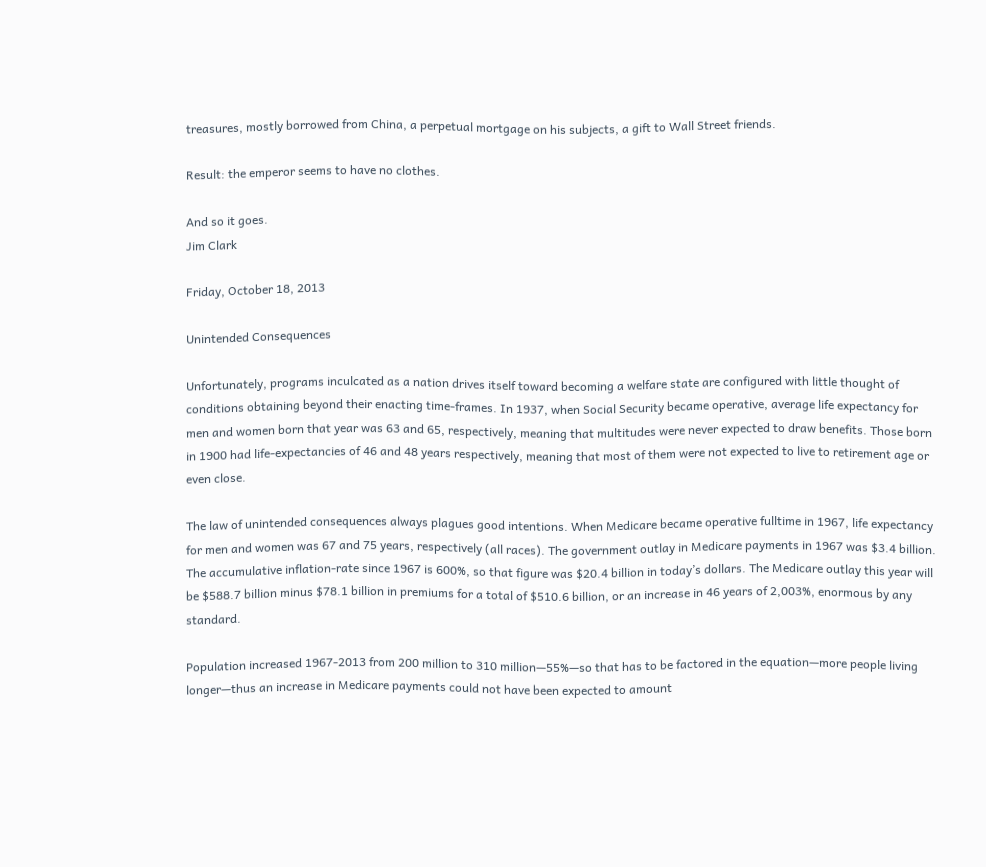treasures, mostly borrowed from China, a perpetual mortgage on his subjects, a gift to Wall Street friends.

Result: the emperor seems to have no clothes.

And so it goes.
Jim Clark

Friday, October 18, 2013

Unintended Consequences

Unfortunately, programs inculcated as a nation drives itself toward becoming a welfare state are configured with little thought of conditions obtaining beyond their enacting time-frames. In 1937, when Social Security became operative, average life expectancy for men and women born that year was 63 and 65, respectively, meaning that multitudes were never expected to draw benefits. Those born in 1900 had life-expectancies of 46 and 48 years respectively, meaning that most of them were not expected to live to retirement age or even close.

The law of unintended consequences always plagues good intentions. When Medicare became operative fulltime in 1967, life expectancy for men and women was 67 and 75 years, respectively (all races). The government outlay in Medicare payments in 1967 was $3.4 billion. The accumulative inflation-rate since 1967 is 600%, so that figure was $20.4 billion in today’s dollars. The Medicare outlay this year will be $588.7 billion minus $78.1 billion in premiums for a total of $510.6 billion, or an increase in 46 years of 2,003%, enormous by any standard.

Population increased 1967-2013 from 200 million to 310 million—55%—so that has to be factored in the equation—more people living longer—thus an increase in Medicare payments could not have been expected to amount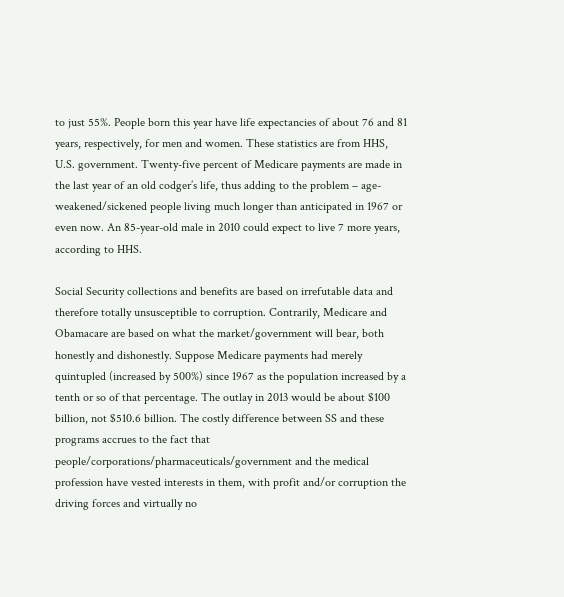to just 55%. People born this year have life expectancies of about 76 and 81 years, respectively, for men and women. These statistics are from HHS, U.S. government. Twenty-five percent of Medicare payments are made in the last year of an old codger’s life, thus adding to the problem – age-weakened/sickened people living much longer than anticipated in 1967 or even now. An 85-year-old male in 2010 could expect to live 7 more years, according to HHS.

Social Security collections and benefits are based on irrefutable data and therefore totally unsusceptible to corruption. Contrarily, Medicare and Obamacare are based on what the market/government will bear, both honestly and dishonestly. Suppose Medicare payments had merely quintupled (increased by 500%) since 1967 as the population increased by a tenth or so of that percentage. The outlay in 2013 would be about $100 billion, not $510.6 billion. The costly difference between SS and these programs accrues to the fact that people/corporations/pharmaceuticals/government and the medical profession have vested interests in them, with profit and/or corruption the driving forces and virtually no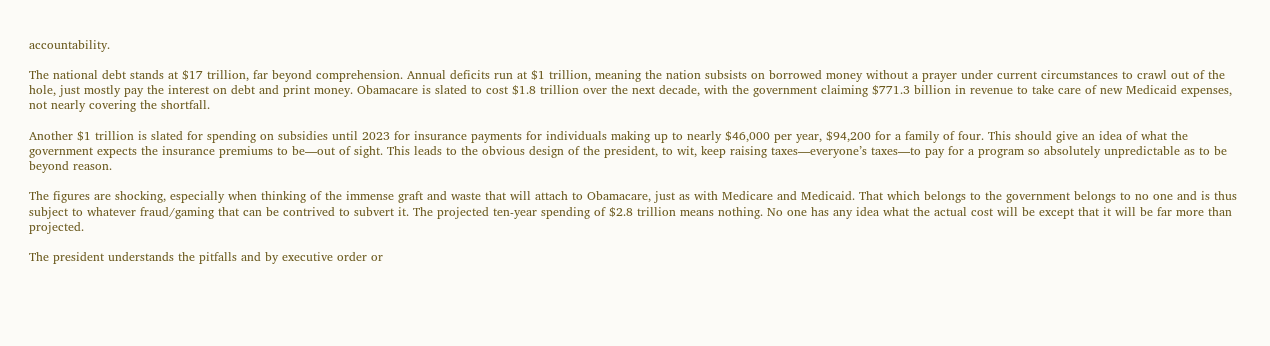accountability.

The national debt stands at $17 trillion, far beyond comprehension. Annual deficits run at $1 trillion, meaning the nation subsists on borrowed money without a prayer under current circumstances to crawl out of the hole, just mostly pay the interest on debt and print money. Obamacare is slated to cost $1.8 trillion over the next decade, with the government claiming $771.3 billion in revenue to take care of new Medicaid expenses, not nearly covering the shortfall.

Another $1 trillion is slated for spending on subsidies until 2023 for insurance payments for individuals making up to nearly $46,000 per year, $94,200 for a family of four. This should give an idea of what the government expects the insurance premiums to be—out of sight. This leads to the obvious design of the president, to wit, keep raising taxes—everyone’s taxes—to pay for a program so absolutely unpredictable as to be beyond reason.

The figures are shocking, especially when thinking of the immense graft and waste that will attach to Obamacare, just as with Medicare and Medicaid. That which belongs to the government belongs to no one and is thus subject to whatever fraud/gaming that can be contrived to subvert it. The projected ten-year spending of $2.8 trillion means nothing. No one has any idea what the actual cost will be except that it will be far more than projected.

The president understands the pitfalls and by executive order or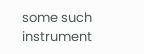some such instrument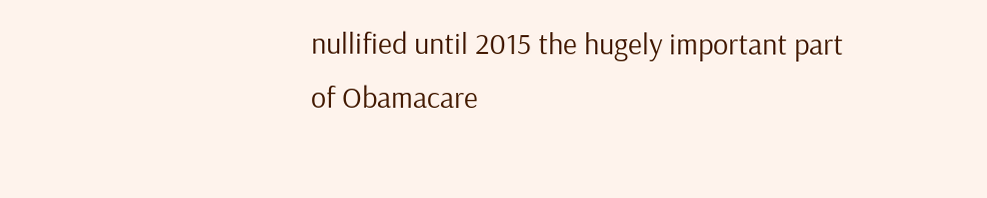nullified until 2015 the hugely important part of Obamacare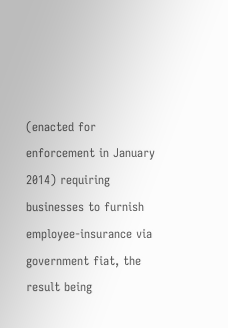(enacted for enforcement in January 2014) requiring businesses to furnish employee-insurance via government fiat, the result being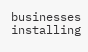businesses installing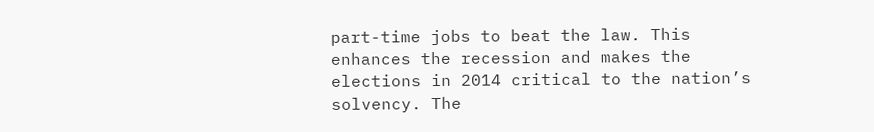part-time jobs to beat the law. This enhances the recession and makes the elections in 2014 critical to the nation’s solvency. The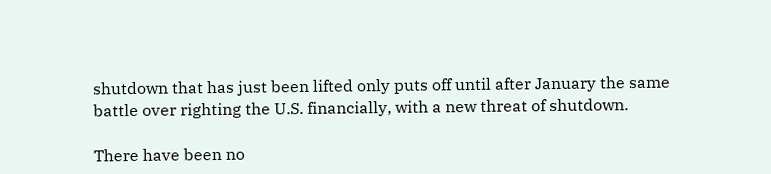shutdown that has just been lifted only puts off until after January the same battle over righting the U.S. financially, with a new threat of shutdown.

There have been no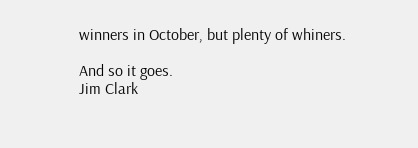winners in October, but plenty of whiners.

And so it goes.
Jim Clark